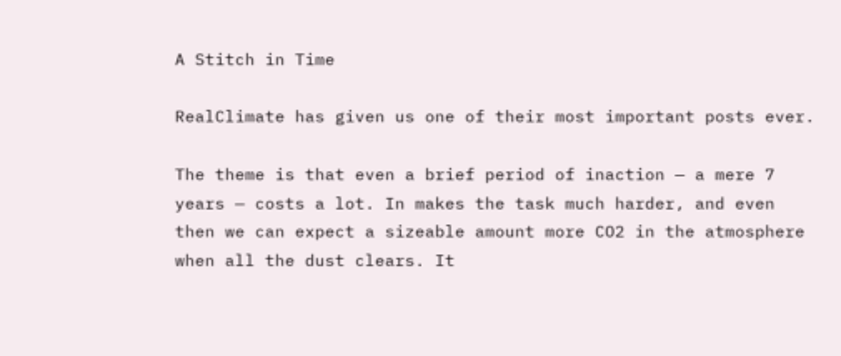A Stitch in Time

RealClimate has given us one of their most important posts ever.

The theme is that even a brief period of inaction — a mere 7 years — costs a lot. In makes the task much harder, and even then we can expect a sizeable amount more CO2 in the atmosphere when all the dust clears. It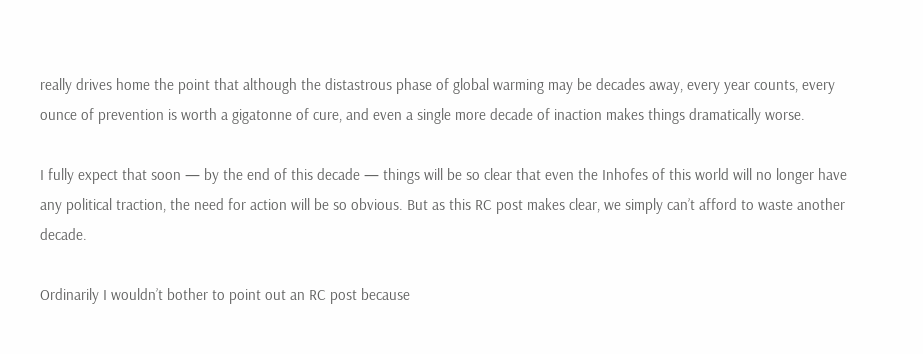really drives home the point that although the distastrous phase of global warming may be decades away, every year counts, every ounce of prevention is worth a gigatonne of cure, and even a single more decade of inaction makes things dramatically worse.

I fully expect that soon — by the end of this decade — things will be so clear that even the Inhofes of this world will no longer have any political traction, the need for action will be so obvious. But as this RC post makes clear, we simply can’t afford to waste another decade.

Ordinarily I wouldn’t bother to point out an RC post because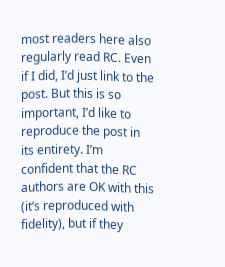most readers here also regularly read RC. Even if I did, I’d just link to the post. But this is so important, I’d like to reproduce the post in its entirety. I’m confident that the RC authors are OK with this (it’s reproduced with fidelity), but if they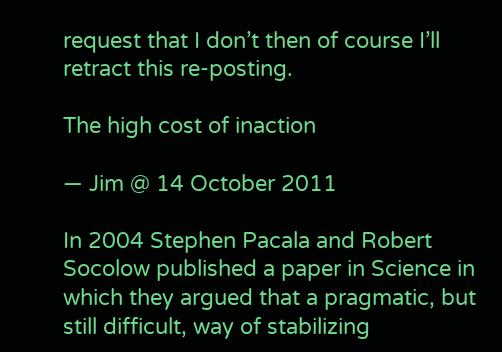request that I don’t then of course I’ll retract this re-posting.

The high cost of inaction

— Jim @ 14 October 2011

In 2004 Stephen Pacala and Robert Socolow published a paper in Science in which they argued that a pragmatic, but still difficult, way of stabilizing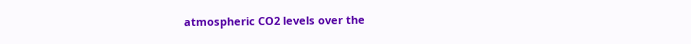atmospheric CO2 levels over the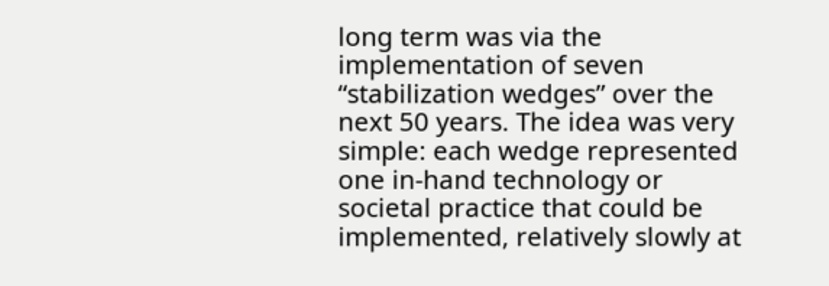long term was via the implementation of seven “stabilization wedges” over the next 50 years. The idea was very simple: each wedge represented one in-hand technology or societal practice that could be implemented, relatively slowly at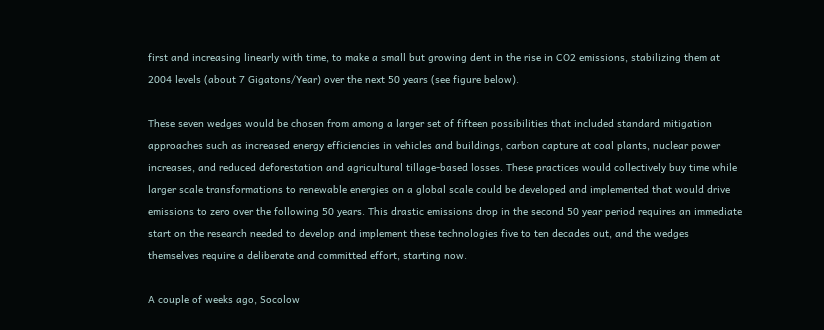first and increasing linearly with time, to make a small but growing dent in the rise in CO2 emissions, stabilizing them at 2004 levels (about 7 Gigatons/Year) over the next 50 years (see figure below).

These seven wedges would be chosen from among a larger set of fifteen possibilities that included standard mitigation approaches such as increased energy efficiencies in vehicles and buildings, carbon capture at coal plants, nuclear power increases, and reduced deforestation and agricultural tillage-based losses. These practices would collectively buy time while larger scale transformations to renewable energies on a global scale could be developed and implemented that would drive emissions to zero over the following 50 years. This drastic emissions drop in the second 50 year period requires an immediate start on the research needed to develop and implement these technologies five to ten decades out, and the wedges themselves require a deliberate and committed effort, starting now.

A couple of weeks ago, Socolow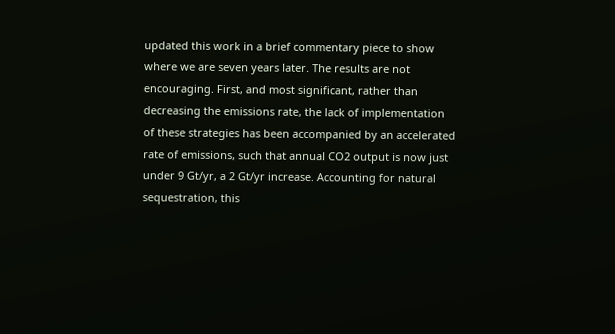updated this work in a brief commentary piece to show where we are seven years later. The results are not encouraging. First, and most significant, rather than decreasing the emissions rate, the lack of implementation of these strategies has been accompanied by an accelerated rate of emissions, such that annual CO2 output is now just under 9 Gt/yr, a 2 Gt/yr increase. Accounting for natural sequestration, this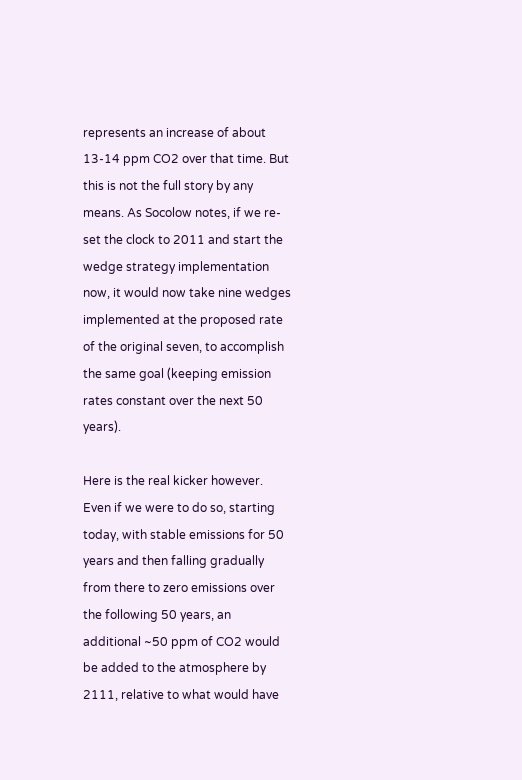represents an increase of about 13-14 ppm CO2 over that time. But this is not the full story by any means. As Socolow notes, if we re-set the clock to 2011 and start the wedge strategy implementation now, it would now take nine wedges implemented at the proposed rate of the original seven, to accomplish the same goal (keeping emission rates constant over the next 50 years).

Here is the real kicker however. Even if we were to do so, starting today, with stable emissions for 50 years and then falling gradually from there to zero emissions over the following 50 years, an additional ~50 ppm of CO2 would be added to the atmosphere by 2111, relative to what would have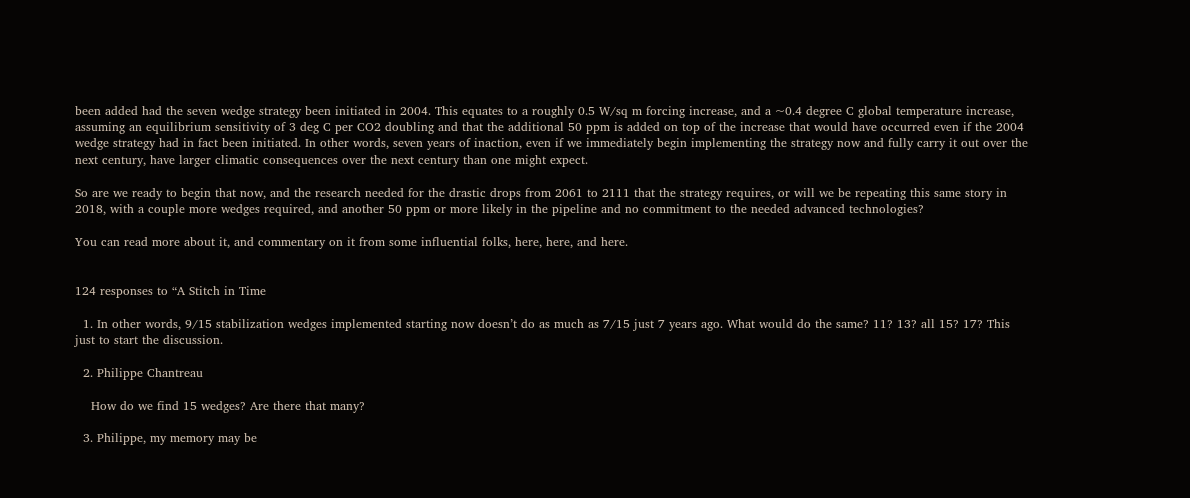been added had the seven wedge strategy been initiated in 2004. This equates to a roughly 0.5 W/sq m forcing increase, and a ~0.4 degree C global temperature increase, assuming an equilibrium sensitivity of 3 deg C per CO2 doubling and that the additional 50 ppm is added on top of the increase that would have occurred even if the 2004 wedge strategy had in fact been initiated. In other words, seven years of inaction, even if we immediately begin implementing the strategy now and fully carry it out over the next century, have larger climatic consequences over the next century than one might expect.

So are we ready to begin that now, and the research needed for the drastic drops from 2061 to 2111 that the strategy requires, or will we be repeating this same story in 2018, with a couple more wedges required, and another 50 ppm or more likely in the pipeline and no commitment to the needed advanced technologies?

You can read more about it, and commentary on it from some influential folks, here, here, and here.


124 responses to “A Stitch in Time

  1. In other words, 9/15 stabilization wedges implemented starting now doesn’t do as much as 7/15 just 7 years ago. What would do the same? 11? 13? all 15? 17? This just to start the discussion.

  2. Philippe Chantreau

    How do we find 15 wedges? Are there that many?

  3. Philippe, my memory may be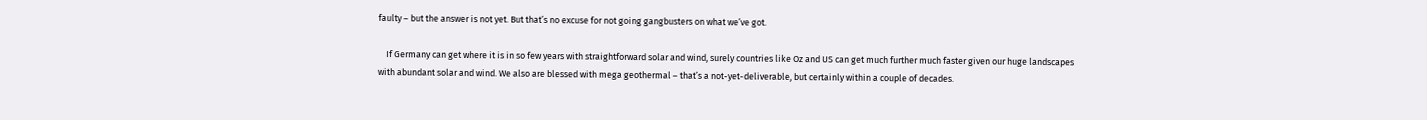faulty – but the answer is not yet. But that’s no excuse for not going gangbusters on what we’ve got.

    If Germany can get where it is in so few years with straightforward solar and wind, surely countries like Oz and US can get much further much faster given our huge landscapes with abundant solar and wind. We also are blessed with mega geothermal – that’s a not-yet-deliverable, but certainly within a couple of decades.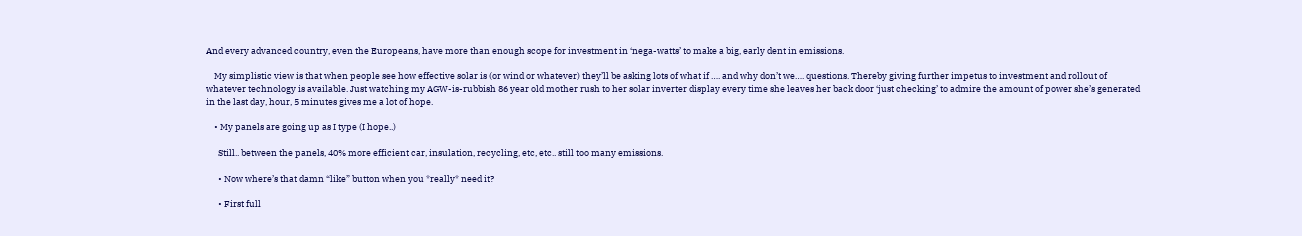And every advanced country, even the Europeans, have more than enough scope for investment in ‘nega-watts’ to make a big, early dent in emissions.

    My simplistic view is that when people see how effective solar is (or wind or whatever) they’ll be asking lots of what if …. and why don’t we…. questions. Thereby giving further impetus to investment and rollout of whatever technology is available. Just watching my AGW-is-rubbish 86 year old mother rush to her solar inverter display every time she leaves her back door ‘just checking’ to admire the amount of power she’s generated in the last day, hour, 5 minutes gives me a lot of hope.

    • My panels are going up as I type (I hope..)

      Still.. between the panels, 40% more efficient car, insulation, recycling, etc, etc.. still too many emissions.

      • Now where’s that damn “like” button when you *really* need it?

      • First full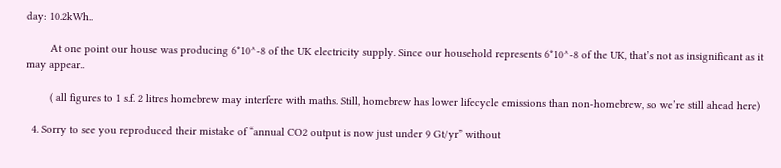day: 10.2kWh..

        At one point our house was producing 6*10^-8 of the UK electricity supply. Since our household represents 6*10^-8 of the UK, that’s not as insignificant as it may appear..

        ( all figures to 1 s.f. 2 litres homebrew may interfere with maths. Still, homebrew has lower lifecycle emissions than non-homebrew, so we’re still ahead here)

  4. Sorry to see you reproduced their mistake of “annual CO2 output is now just under 9 Gt/yr” without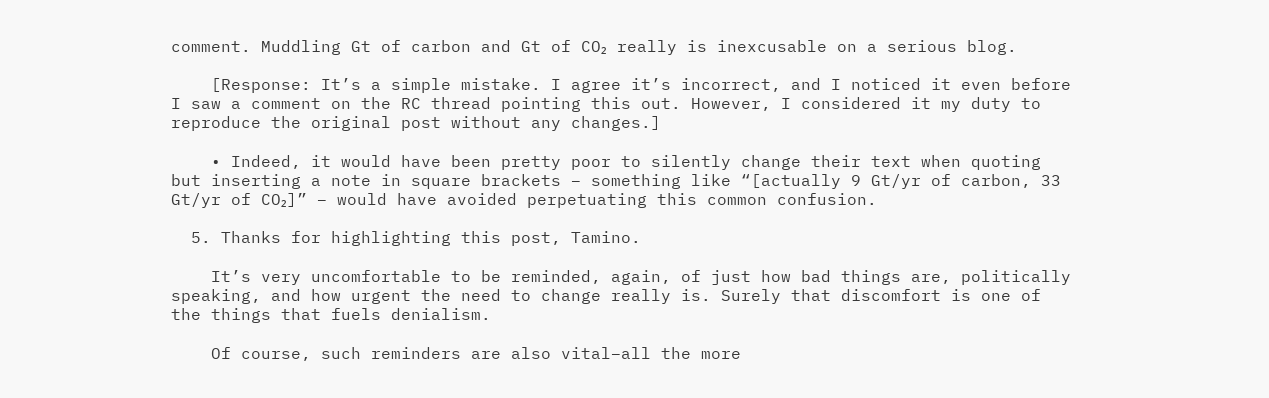comment. Muddling Gt of carbon and Gt of CO₂ really is inexcusable on a serious blog.

    [Response: It’s a simple mistake. I agree it’s incorrect, and I noticed it even before I saw a comment on the RC thread pointing this out. However, I considered it my duty to reproduce the original post without any changes.]

    • Indeed, it would have been pretty poor to silently change their text when quoting but inserting a note in square brackets – something like “[actually 9 Gt/yr of carbon, 33 Gt/yr of CO₂]” – would have avoided perpetuating this common confusion.

  5. Thanks for highlighting this post, Tamino.

    It’s very uncomfortable to be reminded, again, of just how bad things are, politically speaking, and how urgent the need to change really is. Surely that discomfort is one of the things that fuels denialism.

    Of course, such reminders are also vital–all the more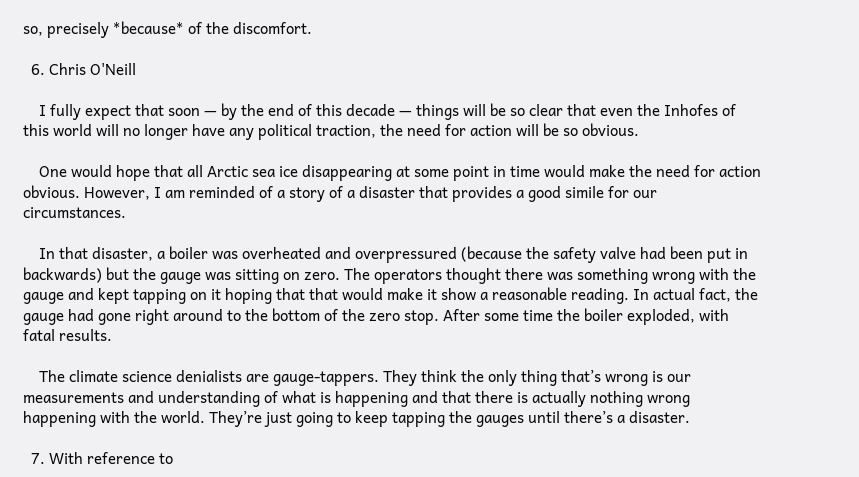so, precisely *because* of the discomfort.

  6. Chris O'Neill

    I fully expect that soon — by the end of this decade — things will be so clear that even the Inhofes of this world will no longer have any political traction, the need for action will be so obvious.

    One would hope that all Arctic sea ice disappearing at some point in time would make the need for action obvious. However, I am reminded of a story of a disaster that provides a good simile for our circumstances.

    In that disaster, a boiler was overheated and overpressured (because the safety valve had been put in backwards) but the gauge was sitting on zero. The operators thought there was something wrong with the gauge and kept tapping on it hoping that that would make it show a reasonable reading. In actual fact, the gauge had gone right around to the bottom of the zero stop. After some time the boiler exploded, with fatal results.

    The climate science denialists are gauge-tappers. They think the only thing that’s wrong is our measurements and understanding of what is happening and that there is actually nothing wrong happening with the world. They’re just going to keep tapping the gauges until there’s a disaster.

  7. With reference to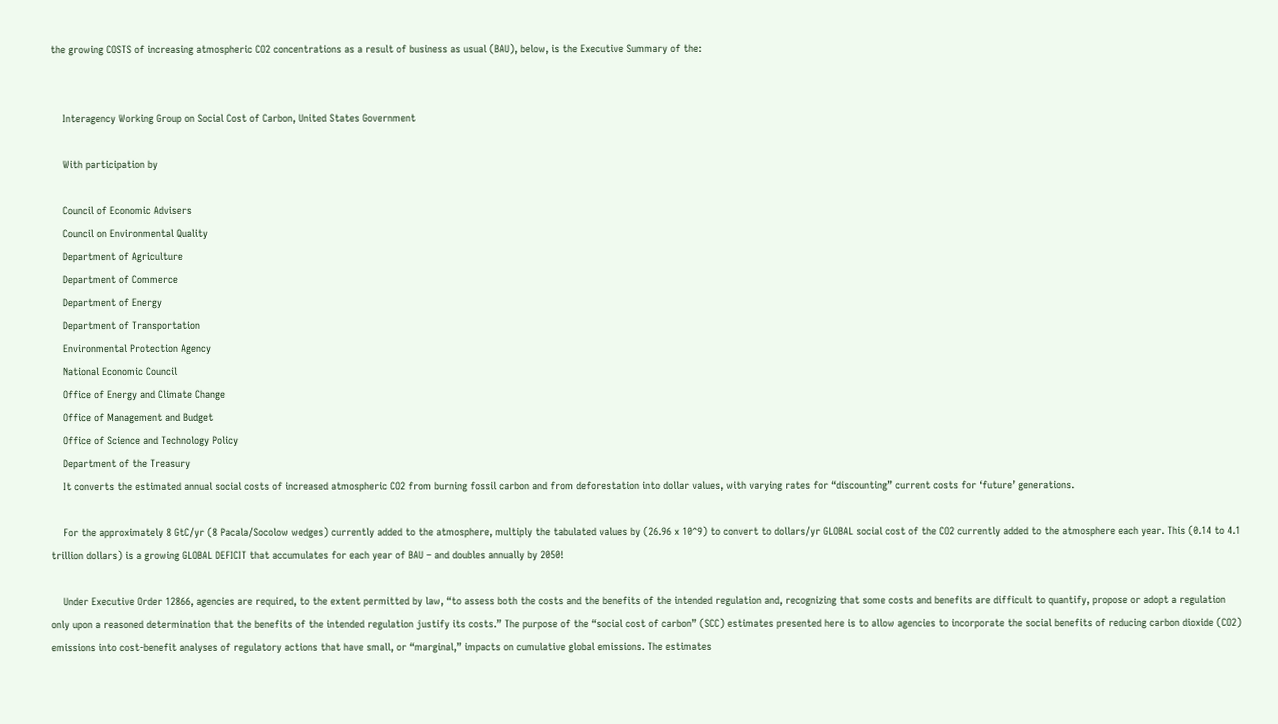the growing COSTS of increasing atmospheric CO2 concentrations as a result of business as usual (BAU), below, is the Executive Summary of the:


    Interagency Working Group on Social Cost of Carbon, United States Government

    With participation by

    Council of Economic Advisers
    Council on Environmental Quality
    Department of Agriculture
    Department of Commerce
    Department of Energy
    Department of Transportation
    Environmental Protection Agency
    National Economic Council
    Office of Energy and Climate Change
    Office of Management and Budget
    Office of Science and Technology Policy
    Department of the Treasury
    It converts the estimated annual social costs of increased atmospheric CO2 from burning fossil carbon and from deforestation into dollar values, with varying rates for “discounting” current costs for ‘future’ generations.

    For the approximately 8 GtC/yr (8 Pacala/Socolow wedges) currently added to the atmosphere, multiply the tabulated values by (26.96 x 10^9) to convert to dollars/yr GLOBAL social cost of the CO2 currently added to the atmosphere each year. This (0.14 to 4.1 trillion dollars) is a growing GLOBAL DEFICIT that accumulates for each year of BAU – and doubles annually by 2050!

    Under Executive Order 12866, agencies are required, to the extent permitted by law, “to assess both the costs and the benefits of the intended regulation and, recognizing that some costs and benefits are difficult to quantify, propose or adopt a regulation only upon a reasoned determination that the benefits of the intended regulation justify its costs.” The purpose of the “social cost of carbon” (SCC) estimates presented here is to allow agencies to incorporate the social benefits of reducing carbon dioxide (CO2) emissions into cost-benefit analyses of regulatory actions that have small, or “marginal,” impacts on cumulative global emissions. The estimates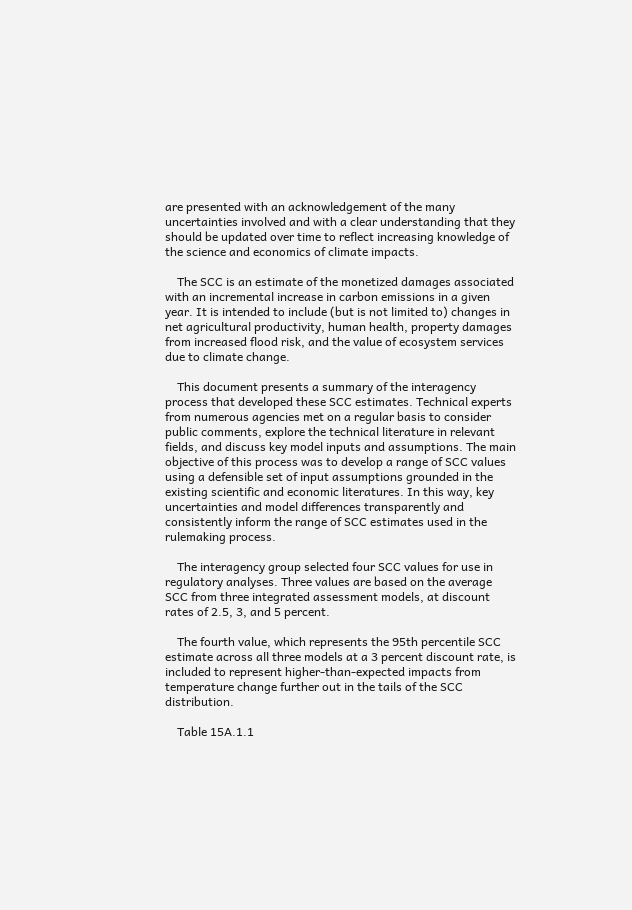are presented with an acknowledgement of the many uncertainties involved and with a clear understanding that they should be updated over time to reflect increasing knowledge of the science and economics of climate impacts.

    The SCC is an estimate of the monetized damages associated with an incremental increase in carbon emissions in a given year. It is intended to include (but is not limited to) changes in net agricultural productivity, human health, property damages from increased flood risk, and the value of ecosystem services due to climate change.

    This document presents a summary of the interagency process that developed these SCC estimates. Technical experts from numerous agencies met on a regular basis to consider public comments, explore the technical literature in relevant fields, and discuss key model inputs and assumptions. The main objective of this process was to develop a range of SCC values using a defensible set of input assumptions grounded in the existing scientific and economic literatures. In this way, key uncertainties and model differences transparently and consistently inform the range of SCC estimates used in the rulemaking process.

    The interagency group selected four SCC values for use in regulatory analyses. Three values are based on the average SCC from three integrated assessment models, at discount rates of 2.5, 3, and 5 percent.

    The fourth value, which represents the 95th percentile SCC estimate across all three models at a 3 percent discount rate, is included to represent higher-than-expected impacts from temperature change further out in the tails of the SCC distribution.

    Table 15A.1.1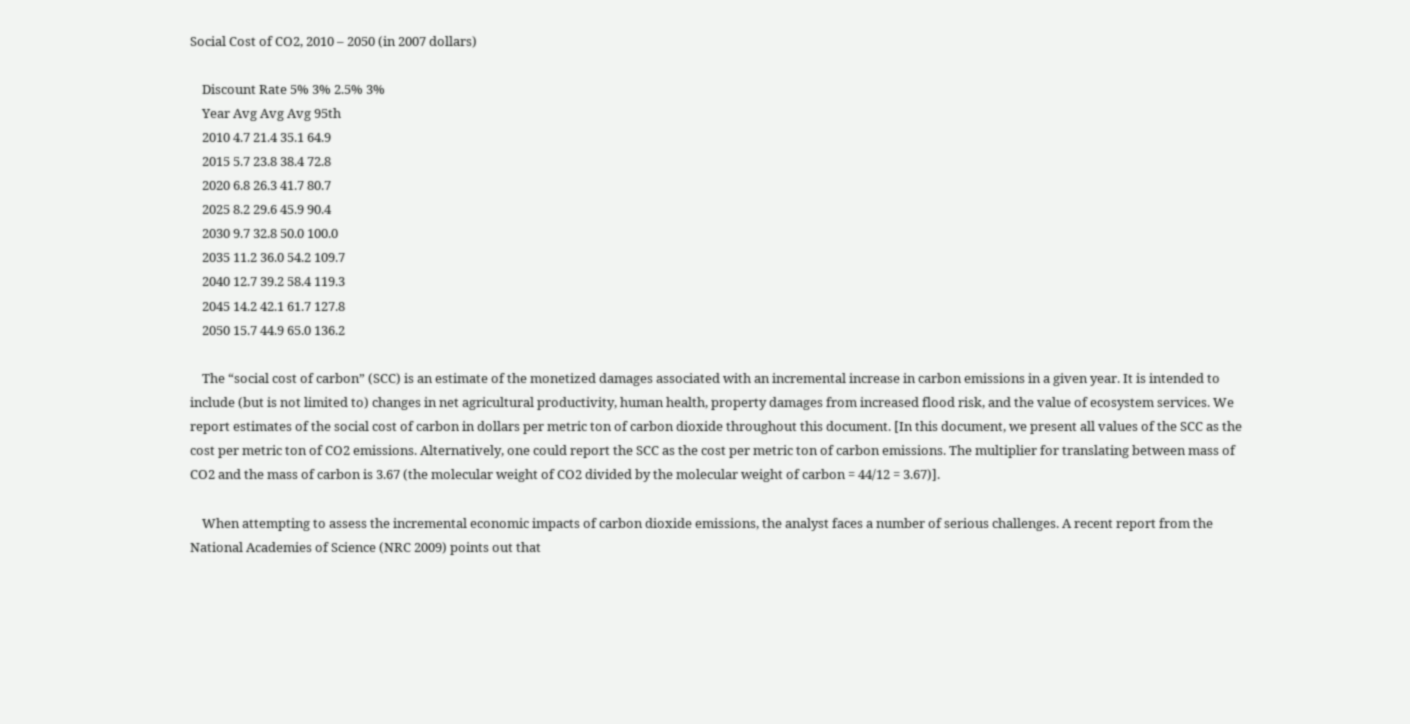Social Cost of CO2, 2010 – 2050 (in 2007 dollars)

    Discount Rate 5% 3% 2.5% 3%
    Year Avg Avg Avg 95th
    2010 4.7 21.4 35.1 64.9
    2015 5.7 23.8 38.4 72.8
    2020 6.8 26.3 41.7 80.7
    2025 8.2 29.6 45.9 90.4
    2030 9.7 32.8 50.0 100.0
    2035 11.2 36.0 54.2 109.7
    2040 12.7 39.2 58.4 119.3
    2045 14.2 42.1 61.7 127.8
    2050 15.7 44.9 65.0 136.2

    The “social cost of carbon” (SCC) is an estimate of the monetized damages associated with an incremental increase in carbon emissions in a given year. It is intended to include (but is not limited to) changes in net agricultural productivity, human health, property damages from increased flood risk, and the value of ecosystem services. We report estimates of the social cost of carbon in dollars per metric ton of carbon dioxide throughout this document. [In this document, we present all values of the SCC as the cost per metric ton of CO2 emissions. Alternatively, one could report the SCC as the cost per metric ton of carbon emissions. The multiplier for translating between mass of CO2 and the mass of carbon is 3.67 (the molecular weight of CO2 divided by the molecular weight of carbon = 44/12 = 3.67)].

    When attempting to assess the incremental economic impacts of carbon dioxide emissions, the analyst faces a number of serious challenges. A recent report from the National Academies of Science (NRC 2009) points out that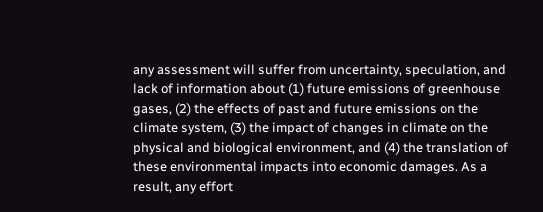any assessment will suffer from uncertainty, speculation, and lack of information about (1) future emissions of greenhouse gases, (2) the effects of past and future emissions on the climate system, (3) the impact of changes in climate on the physical and biological environment, and (4) the translation of these environmental impacts into economic damages. As a result, any effort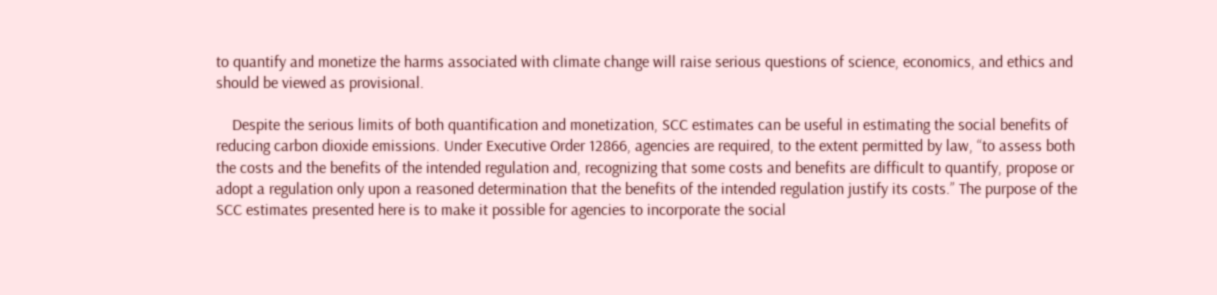to quantify and monetize the harms associated with climate change will raise serious questions of science, economics, and ethics and should be viewed as provisional.

    Despite the serious limits of both quantification and monetization, SCC estimates can be useful in estimating the social benefits of reducing carbon dioxide emissions. Under Executive Order 12866, agencies are required, to the extent permitted by law, “to assess both the costs and the benefits of the intended regulation and, recognizing that some costs and benefits are difficult to quantify, propose or adopt a regulation only upon a reasoned determination that the benefits of the intended regulation justify its costs.” The purpose of the SCC estimates presented here is to make it possible for agencies to incorporate the social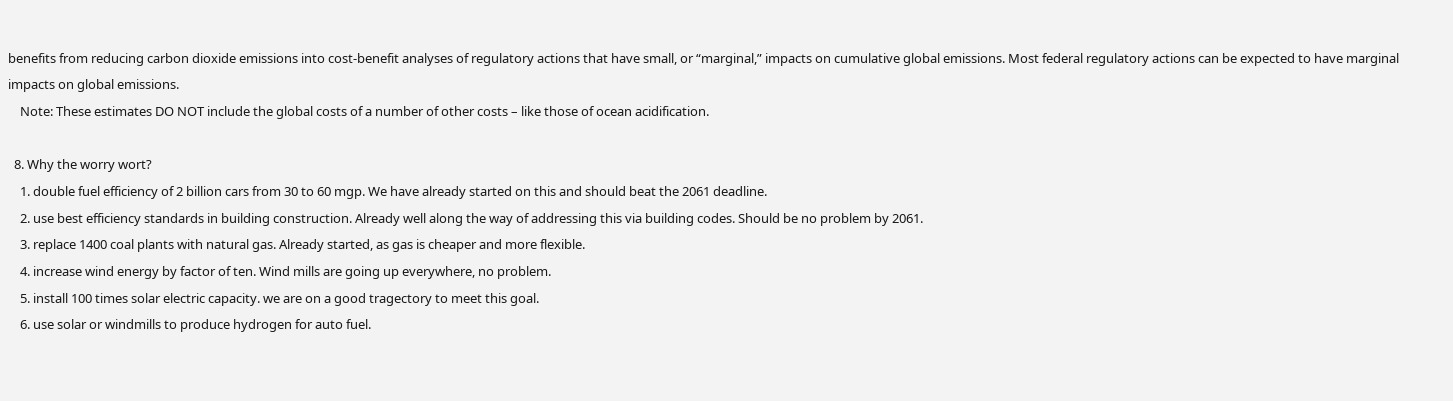benefits from reducing carbon dioxide emissions into cost-benefit analyses of regulatory actions that have small, or “marginal,” impacts on cumulative global emissions. Most federal regulatory actions can be expected to have marginal impacts on global emissions.
    Note: These estimates DO NOT include the global costs of a number of other costs – like those of ocean acidification.

  8. Why the worry wort?
    1. double fuel efficiency of 2 billion cars from 30 to 60 mgp. We have already started on this and should beat the 2061 deadline.
    2. use best efficiency standards in building construction. Already well along the way of addressing this via building codes. Should be no problem by 2061.
    3. replace 1400 coal plants with natural gas. Already started, as gas is cheaper and more flexible.
    4. increase wind energy by factor of ten. Wind mills are going up everywhere, no problem.
    5. install 100 times solar electric capacity. we are on a good tragectory to meet this goal.
    6. use solar or windmills to produce hydrogen for auto fuel.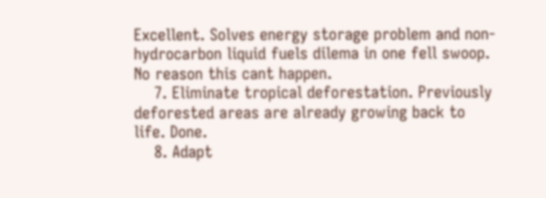Excellent. Solves energy storage problem and non-hydrocarbon liquid fuels dilema in one fell swoop. No reason this cant happen.
    7. Eliminate tropical deforestation. Previously deforested areas are already growing back to life. Done.
    8. Adapt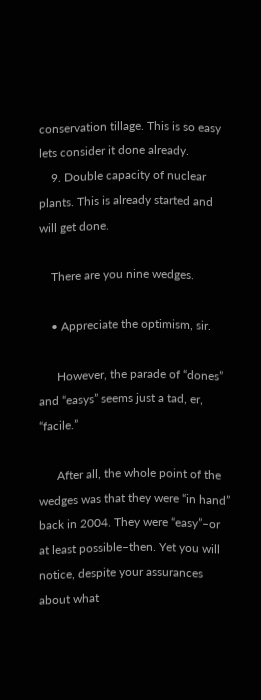conservation tillage. This is so easy lets consider it done already.
    9. Double capacity of nuclear plants. This is already started and will get done.

    There are you nine wedges.

    • Appreciate the optimism, sir.

      However, the parade of “dones” and “easys” seems just a tad, er, “facile.”

      After all, the whole point of the wedges was that they were “in hand” back in 2004. They were “easy”–or at least possible–then. Yet you will notice, despite your assurances about what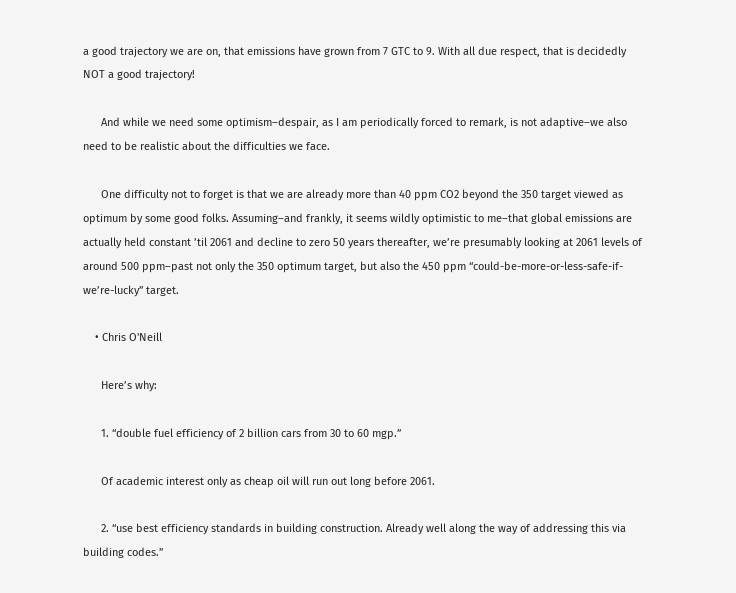a good trajectory we are on, that emissions have grown from 7 GTC to 9. With all due respect, that is decidedly NOT a good trajectory!

      And while we need some optimism–despair, as I am periodically forced to remark, is not adaptive–we also need to be realistic about the difficulties we face.

      One difficulty not to forget is that we are already more than 40 ppm CO2 beyond the 350 target viewed as optimum by some good folks. Assuming–and frankly, it seems wildly optimistic to me–that global emissions are actually held constant ’til 2061 and decline to zero 50 years thereafter, we’re presumably looking at 2061 levels of around 500 ppm–past not only the 350 optimum target, but also the 450 ppm “could-be-more-or-less-safe-if-we’re-lucky” target.

    • Chris O'Neill

      Here’s why:

      1. “double fuel efficiency of 2 billion cars from 30 to 60 mgp.”

      Of academic interest only as cheap oil will run out long before 2061.

      2. “use best efficiency standards in building construction. Already well along the way of addressing this via building codes.”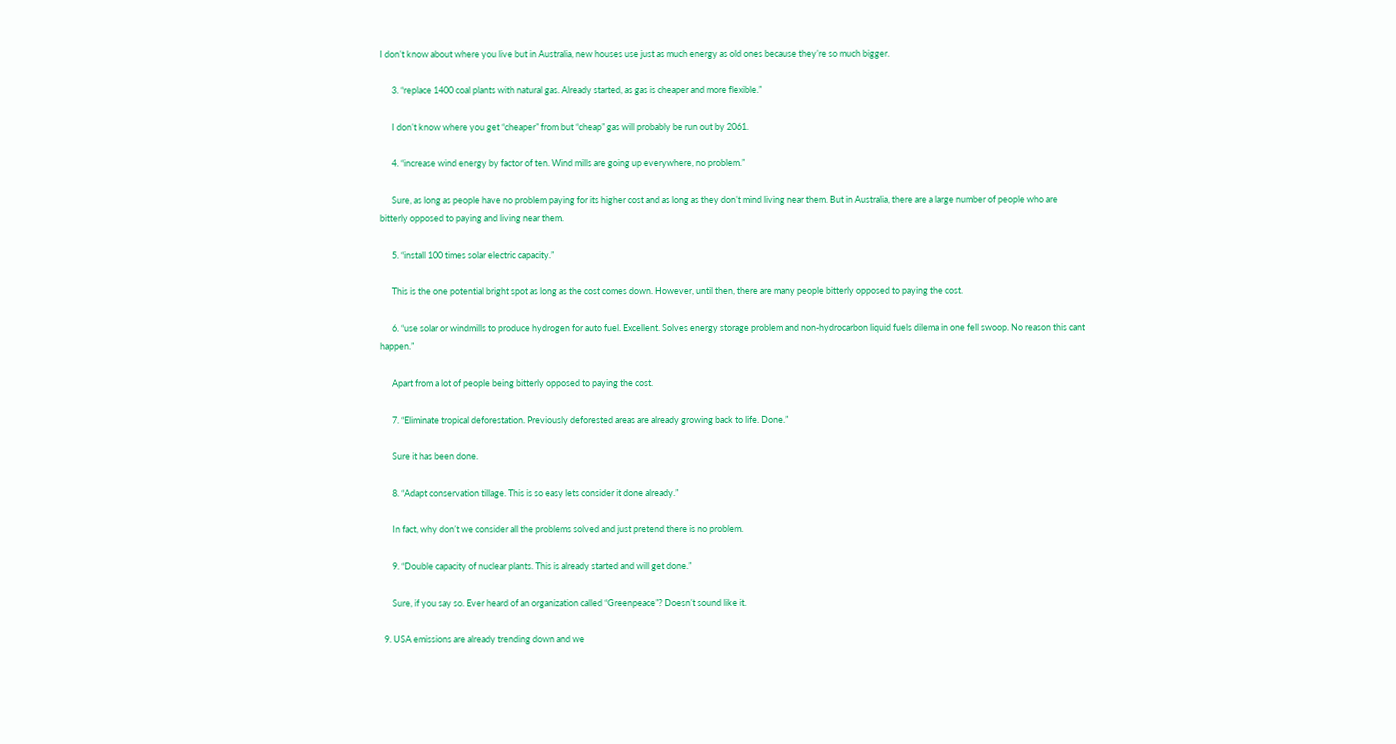I don’t know about where you live but in Australia, new houses use just as much energy as old ones because they’re so much bigger.

      3. “replace 1400 coal plants with natural gas. Already started, as gas is cheaper and more flexible.”

      I don’t know where you get “cheaper” from but “cheap” gas will probably be run out by 2061.

      4. “increase wind energy by factor of ten. Wind mills are going up everywhere, no problem.”

      Sure, as long as people have no problem paying for its higher cost and as long as they don’t mind living near them. But in Australia, there are a large number of people who are bitterly opposed to paying and living near them.

      5. “install 100 times solar electric capacity.”

      This is the one potential bright spot as long as the cost comes down. However, until then, there are many people bitterly opposed to paying the cost.

      6. “use solar or windmills to produce hydrogen for auto fuel. Excellent. Solves energy storage problem and non-hydrocarbon liquid fuels dilema in one fell swoop. No reason this cant happen.”

      Apart from a lot of people being bitterly opposed to paying the cost.

      7. “Eliminate tropical deforestation. Previously deforested areas are already growing back to life. Done.”

      Sure it has been done.

      8. “Adapt conservation tillage. This is so easy lets consider it done already.”

      In fact, why don’t we consider all the problems solved and just pretend there is no problem.

      9. “Double capacity of nuclear plants. This is already started and will get done.”

      Sure, if you say so. Ever heard of an organization called “Greenpeace”? Doesn’t sound like it.

  9. USA emissions are already trending down and we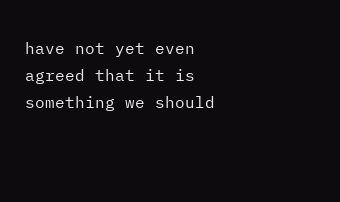have not yet even agreed that it is something we should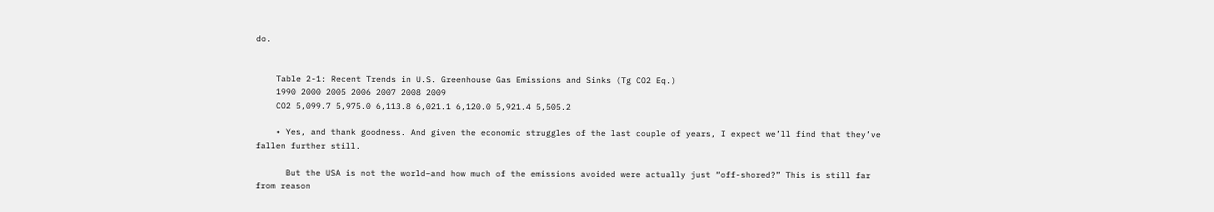do.


    Table 2-1: Recent Trends in U.S. Greenhouse Gas Emissions and Sinks (Tg CO2 Eq.)
    1990 2000 2005 2006 2007 2008 2009
    CO2 5,099.7 5,975.0 6,113.8 6,021.1 6,120.0 5,921.4 5,505.2

    • Yes, and thank goodness. And given the economic struggles of the last couple of years, I expect we’ll find that they’ve fallen further still.

      But the USA is not the world–and how much of the emissions avoided were actually just “off-shored?” This is still far from reason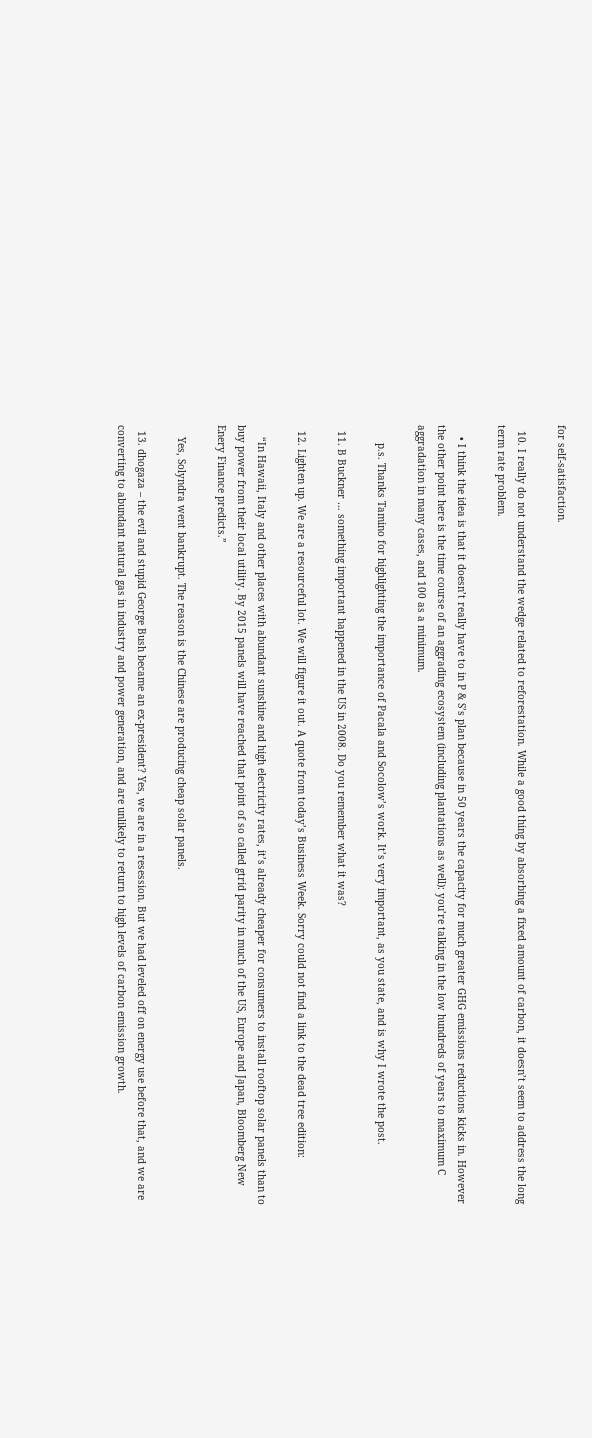for self-satisfaction.

  10. I really do not understand the wedge related to reforestation. While a good thing by absorbing a fixed amount of carbon, it doesn’t seem to address the long term rate problem.

    • I think the idea is that it doesn’t really have to in P & S’s plan because in 50 years the capacity for much greater GHG emissions reductions kicks in. However the other point here is the time course of an aggrading ecosystem (including plantations as well): you’re talking in the low hundreds of years to maximum C aggradation in many cases, and 100 as a minimum.

      p.s. Thanks Tamino for highlighting the importance of Pacala and Socolow’s work. It’s very important, as you state, and is why I wrote the post.

  11. B Buckner … something important happened in the US in 2008. Do you remember what it was?

  12. Lighten up. We are a resourceful lot. We will figure it out. A quote from today’s Business Week. Sorry could not find a link to the dead tree edition:

    “In Hawaii, Italy and other places with abundant sunshine and high electricity rates, it’s already cheaper for consumers to install rooftop solar panels than to buy power from their local utility. By 2015 panels will have reached that point of so called gtrid parity in much of the US, Europe and Japan, Bloomberg New Enery Finance predicts.”

    Yes, Solyndra went bankrupt. The reason is the Chinese are producing cheap solar panels.

  13. dhogaza – the evil and stupid George Bush became an ex-president? Yes, we are in a resession. But we had leveled off on energy use before that, and we are converting to abundant natural gas in industry and power generation, and are unlikely to return to high levels of carbon emission growth.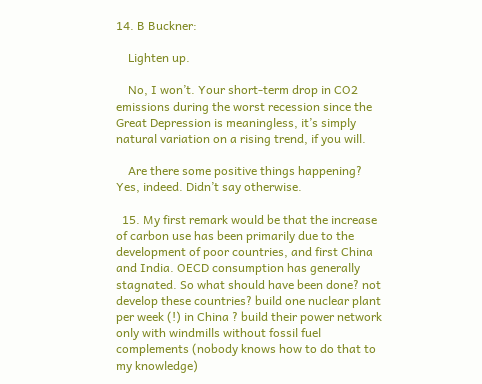14. B Buckner:

    Lighten up.

    No, I won’t. Your short-term drop in CO2 emissions during the worst recession since the Great Depression is meaningless, it’s simply natural variation on a rising trend, if you will.

    Are there some positive things happening? Yes, indeed. Didn’t say otherwise.

  15. My first remark would be that the increase of carbon use has been primarily due to the development of poor countries, and first China and India. OECD consumption has generally stagnated. So what should have been done? not develop these countries? build one nuclear plant per week (!) in China ? build their power network only with windmills without fossil fuel complements (nobody knows how to do that to my knowledge)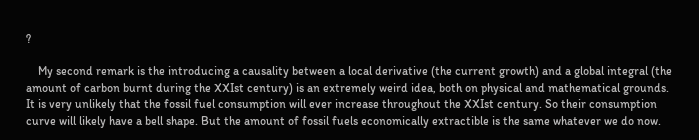?

    My second remark is the introducing a causality between a local derivative (the current growth) and a global integral (the amount of carbon burnt during the XXIst century) is an extremely weird idea, both on physical and mathematical grounds. It is very unlikely that the fossil fuel consumption will ever increase throughout the XXIst century. So their consumption curve will likely have a bell shape. But the amount of fossil fuels economically extractible is the same whatever we do now.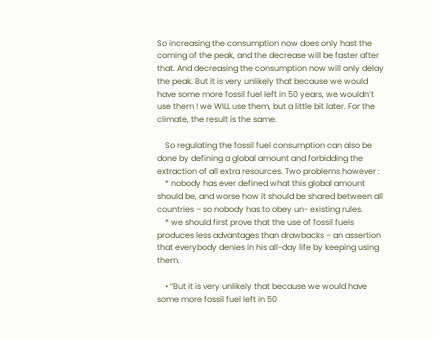So increasing the consumption now does only hast the coming of the peak, and the decrease will be faster after that. And decreasing the consumption now will only delay the peak. But it is very unlikely that because we would have some more fossil fuel left in 50 years, we wouldn’t use them ! we WILL use them, but a little bit later. For the climate, the result is the same.

    So regulating the fossil fuel consumption can also be done by defining a global amount and forbidding the extraction of all extra resources. Two problems however :
    * nobody has ever defined what this global amount should be, and worse how it should be shared between all countries – so nobody has to obey un- existing rules.
    * we should first prove that the use of fossil fuels produces less advantages than drawbacks – an assertion that everybody denies in his all-day life by keeping using them.

    • “But it is very unlikely that because we would have some more fossil fuel left in 50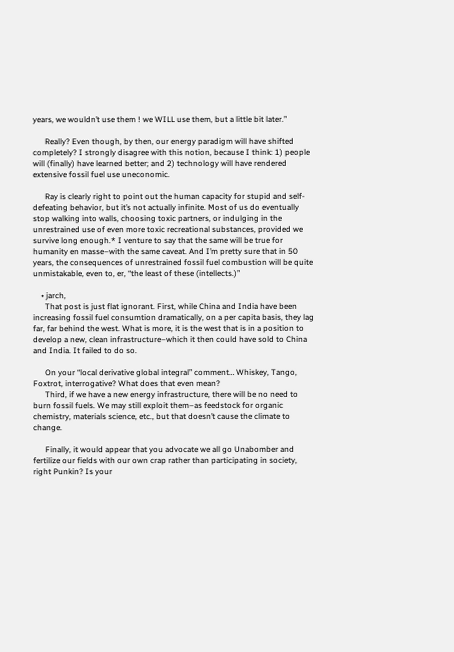years, we wouldn’t use them ! we WILL use them, but a little bit later.”

      Really? Even though, by then, our energy paradigm will have shifted completely? I strongly disagree with this notion, because I think: 1) people will (finally) have learned better; and 2) technology will have rendered extensive fossil fuel use uneconomic.

      Ray is clearly right to point out the human capacity for stupid and self-defeating behavior, but it’s not actually infinite. Most of us do eventually stop walking into walls, choosing toxic partners, or indulging in the unrestrained use of even more toxic recreational substances, provided we survive long enough.* I venture to say that the same will be true for humanity en masse–with the same caveat. And I’m pretty sure that in 50 years, the consequences of unrestrained fossil fuel combustion will be quite unmistakable, even to, er, “the least of these (intellects.)”

    • jarch,
      That post is just flat ignorant. First, while China and India have been increasing fossil fuel consumtion dramatically, on a per capita basis, they lag far, far behind the west. What is more, it is the west that is in a position to develop a new, clean infrastructure–which it then could have sold to China and India. It failed to do so.

      On your “local derivative global integral” comment… Whiskey, Tango, Foxtrot, interrogative? What does that even mean?
      Third, if we have a new energy infrastructure, there will be no need to burn fossil fuels. We may still exploit them–as feedstock for organic chemistry, materials science, etc., but that doesn’t cause the climate to change.

      Finally, it would appear that you advocate we all go Unabomber and fertilize our fields with our own crap rather than participating in society, right Punkin? Is your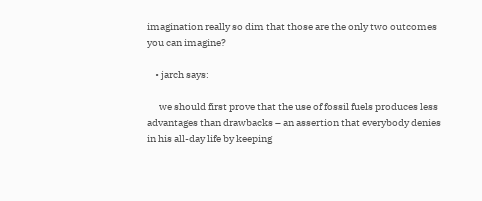imagination really so dim that those are the only two outcomes you can imagine?

    • jarch says:

      we should first prove that the use of fossil fuels produces less advantages than drawbacks – an assertion that everybody denies in his all-day life by keeping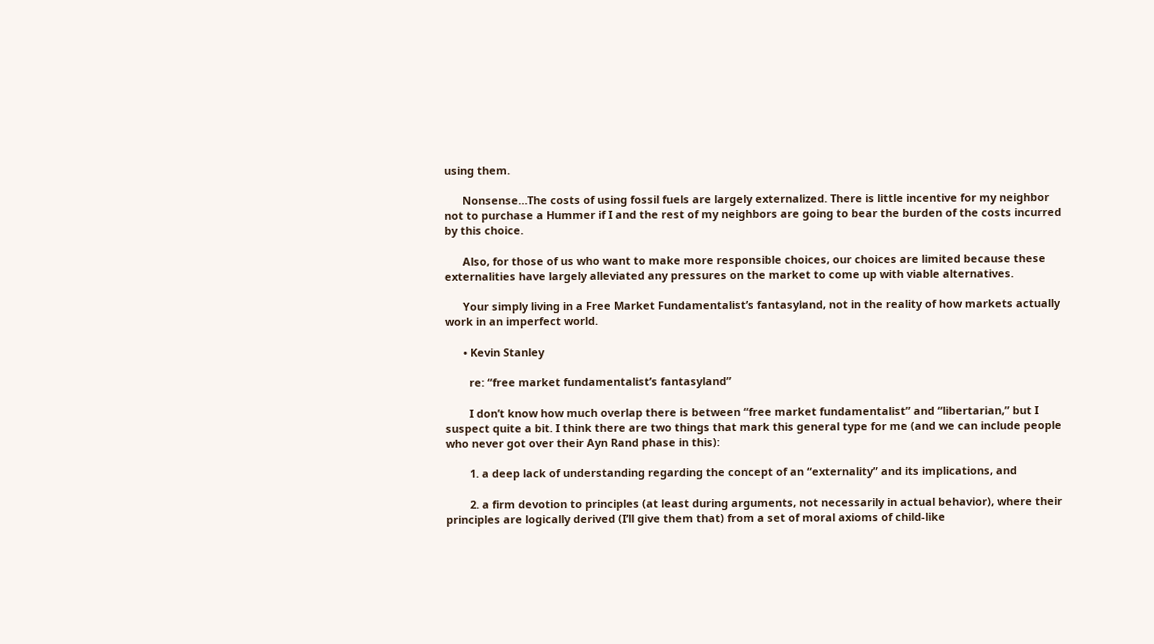using them.

      Nonsense…The costs of using fossil fuels are largely externalized. There is little incentive for my neighbor not to purchase a Hummer if I and the rest of my neighbors are going to bear the burden of the costs incurred by this choice.

      Also, for those of us who want to make more responsible choices, our choices are limited because these externalities have largely alleviated any pressures on the market to come up with viable alternatives.

      Your simply living in a Free Market Fundamentalist’s fantasyland, not in the reality of how markets actually work in an imperfect world.

      • Kevin Stanley

        re: “free market fundamentalist’s fantasyland”

        I don’t know how much overlap there is between “free market fundamentalist” and “libertarian,” but I suspect quite a bit. I think there are two things that mark this general type for me (and we can include people who never got over their Ayn Rand phase in this):

        1. a deep lack of understanding regarding the concept of an “externality” and its implications, and

        2. a firm devotion to principles (at least during arguments, not necessarily in actual behavior), where their principles are logically derived (I’ll give them that) from a set of moral axioms of child-like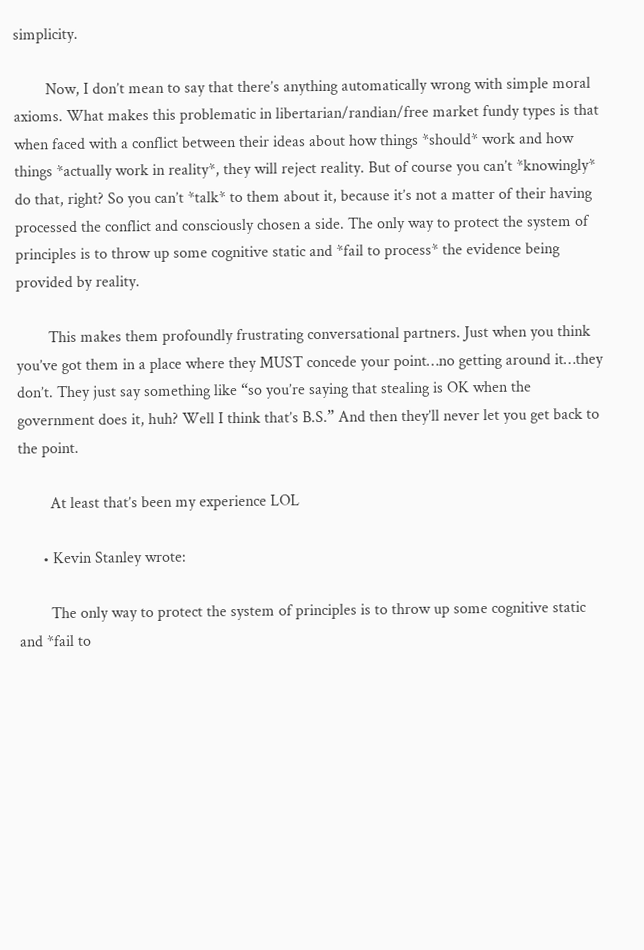simplicity.

        Now, I don’t mean to say that there’s anything automatically wrong with simple moral axioms. What makes this problematic in libertarian/randian/free market fundy types is that when faced with a conflict between their ideas about how things *should* work and how things *actually work in reality*, they will reject reality. But of course you can’t *knowingly* do that, right? So you can’t *talk* to them about it, because it’s not a matter of their having processed the conflict and consciously chosen a side. The only way to protect the system of principles is to throw up some cognitive static and *fail to process* the evidence being provided by reality.

        This makes them profoundly frustrating conversational partners. Just when you think you’ve got them in a place where they MUST concede your point…no getting around it…they don’t. They just say something like “so you’re saying that stealing is OK when the government does it, huh? Well I think that’s B.S.” And then they’ll never let you get back to the point.

        At least that’s been my experience LOL

      • Kevin Stanley wrote:

        The only way to protect the system of principles is to throw up some cognitive static and *fail to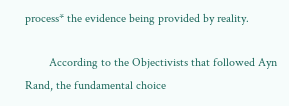process* the evidence being provided by reality.

        According to the Objectivists that followed Ayn Rand, the fundamental choice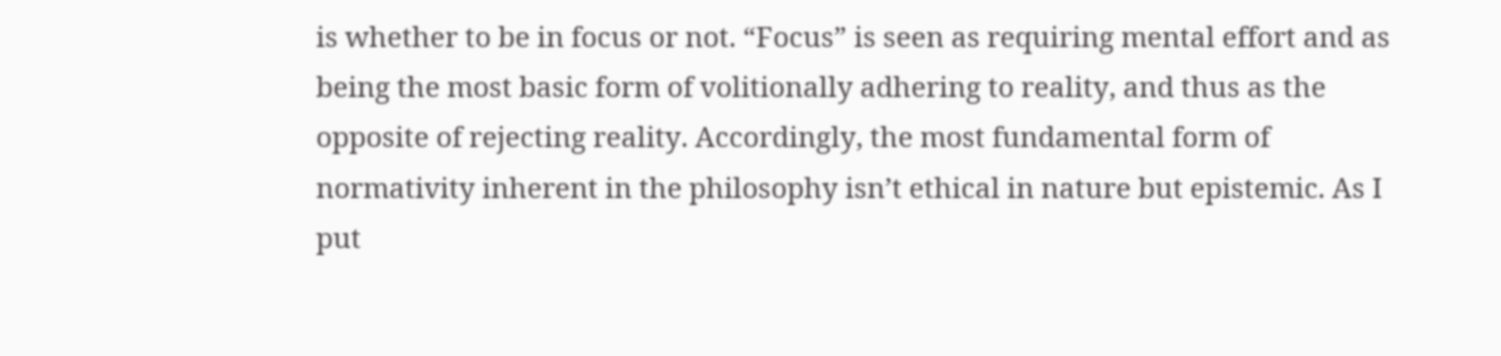is whether to be in focus or not. “Focus” is seen as requiring mental effort and as being the most basic form of volitionally adhering to reality, and thus as the opposite of rejecting reality. Accordingly, the most fundamental form of normativity inherent in the philosophy isn’t ethical in nature but epistemic. As I put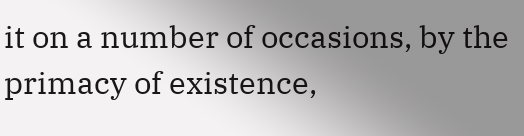it on a number of occasions, by the primacy of existence,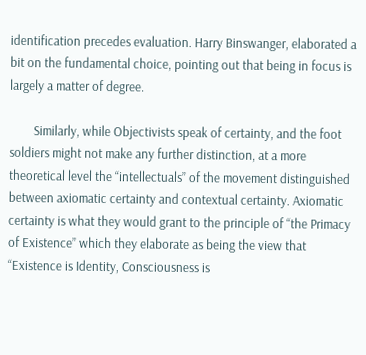identification precedes evaluation. Harry Binswanger, elaborated a bit on the fundamental choice, pointing out that being in focus is largely a matter of degree.

        Similarly, while Objectivists speak of certainty, and the foot soldiers might not make any further distinction, at a more theoretical level the “intellectuals” of the movement distinguished between axiomatic certainty and contextual certainty. Axiomatic certainty is what they would grant to the principle of “the Primacy of Existence” which they elaborate as being the view that “Existence is Identity, Consciousness is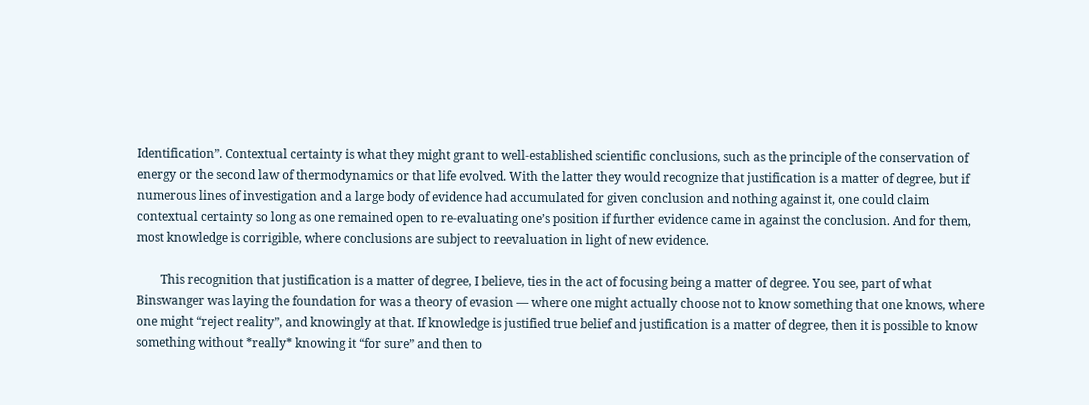Identification”. Contextual certainty is what they might grant to well-established scientific conclusions, such as the principle of the conservation of energy or the second law of thermodynamics or that life evolved. With the latter they would recognize that justification is a matter of degree, but if numerous lines of investigation and a large body of evidence had accumulated for given conclusion and nothing against it, one could claim contextual certainty so long as one remained open to re-evaluating one’s position if further evidence came in against the conclusion. And for them, most knowledge is corrigible, where conclusions are subject to reevaluation in light of new evidence.

        This recognition that justification is a matter of degree, I believe, ties in the act of focusing being a matter of degree. You see, part of what Binswanger was laying the foundation for was a theory of evasion — where one might actually choose not to know something that one knows, where one might “reject reality”, and knowingly at that. If knowledge is justified true belief and justification is a matter of degree, then it is possible to know something without *really* knowing it “for sure” and then to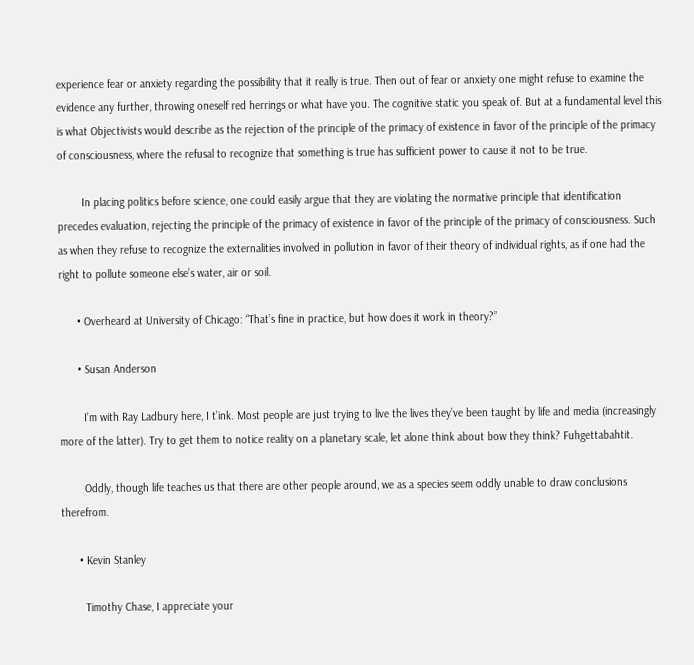experience fear or anxiety regarding the possibility that it really is true. Then out of fear or anxiety one might refuse to examine the evidence any further, throwing oneself red herrings or what have you. The cognitive static you speak of. But at a fundamental level this is what Objectivists would describe as the rejection of the principle of the primacy of existence in favor of the principle of the primacy of consciousness, where the refusal to recognize that something is true has sufficient power to cause it not to be true.

        In placing politics before science, one could easily argue that they are violating the normative principle that identification precedes evaluation, rejecting the principle of the primacy of existence in favor of the principle of the primacy of consciousness. Such as when they refuse to recognize the externalities involved in pollution in favor of their theory of individual rights, as if one had the right to pollute someone else’s water, air or soil.

      • Overheard at University of Chicago: “That’s fine in practice, but how does it work in theory?”

      • Susan Anderson

        I’m with Ray Ladbury here, I t’ink. Most people are just trying to live the lives they’ve been taught by life and media (increasingly more of the latter). Try to get them to notice reality on a planetary scale, let alone think about bow they think? Fuhgettabahtit.

        Oddly, though life teaches us that there are other people around, we as a species seem oddly unable to draw conclusions therefrom.

      • Kevin Stanley

        Timothy Chase, I appreciate your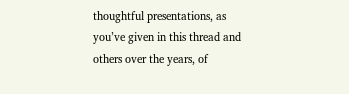thoughtful presentations, as you’ve given in this thread and others over the years, of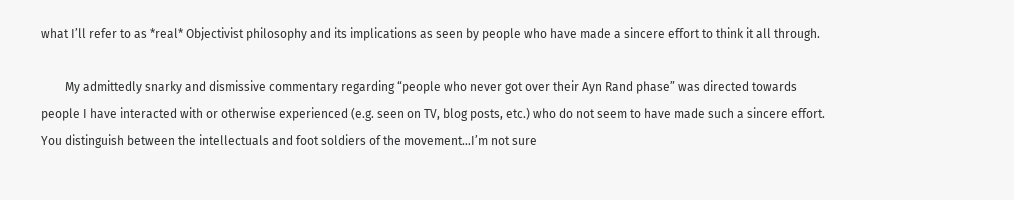what I’ll refer to as *real* Objectivist philosophy and its implications as seen by people who have made a sincere effort to think it all through.

        My admittedly snarky and dismissive commentary regarding “people who never got over their Ayn Rand phase” was directed towards people I have interacted with or otherwise experienced (e.g. seen on TV, blog posts, etc.) who do not seem to have made such a sincere effort. You distinguish between the intellectuals and foot soldiers of the movement…I’m not sure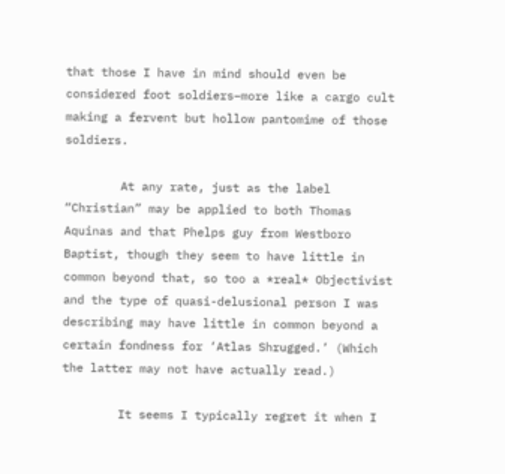that those I have in mind should even be considered foot soldiers–more like a cargo cult making a fervent but hollow pantomime of those soldiers.

        At any rate, just as the label “Christian” may be applied to both Thomas Aquinas and that Phelps guy from Westboro Baptist, though they seem to have little in common beyond that, so too a *real* Objectivist and the type of quasi-delusional person I was describing may have little in common beyond a certain fondness for ‘Atlas Shrugged.’ (Which the latter may not have actually read.)

        It seems I typically regret it when I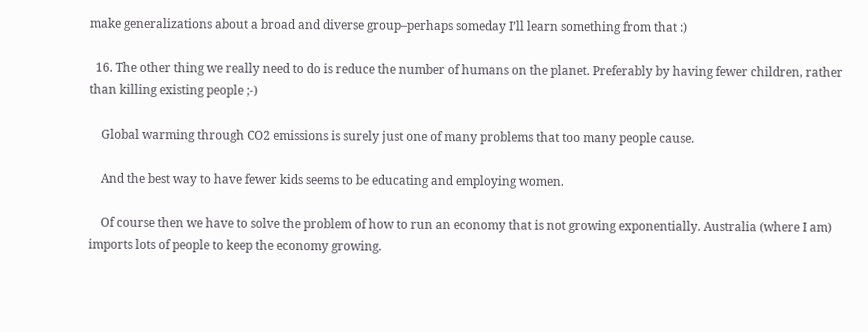make generalizations about a broad and diverse group–perhaps someday I’ll learn something from that :)

  16. The other thing we really need to do is reduce the number of humans on the planet. Preferably by having fewer children, rather than killing existing people ;-)

    Global warming through CO2 emissions is surely just one of many problems that too many people cause.

    And the best way to have fewer kids seems to be educating and employing women.

    Of course then we have to solve the problem of how to run an economy that is not growing exponentially. Australia (where I am) imports lots of people to keep the economy growing.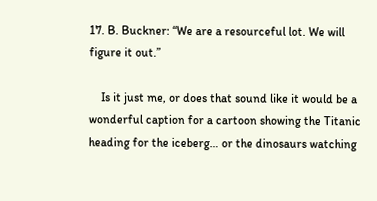17. B. Buckner: “We are a resourceful lot. We will figure it out.”

    Is it just me, or does that sound like it would be a wonderful caption for a cartoon showing the Titanic heading for the iceberg… or the dinosaurs watching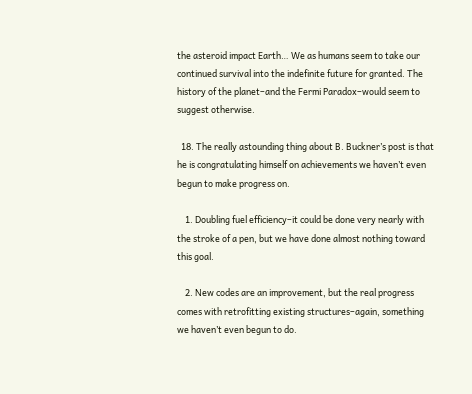the asteroid impact Earth… We as humans seem to take our continued survival into the indefinite future for granted. The history of the planet–and the Fermi Paradox–would seem to suggest otherwise.

  18. The really astounding thing about B. Buckner’s post is that he is congratulating himself on achievements we haven’t even begun to make progress on.

    1. Doubling fuel efficiency–it could be done very nearly with the stroke of a pen, but we have done almost nothing toward this goal.

    2. New codes are an improvement, but the real progress comes with retrofitting existing structures–again, something we haven’t even begun to do.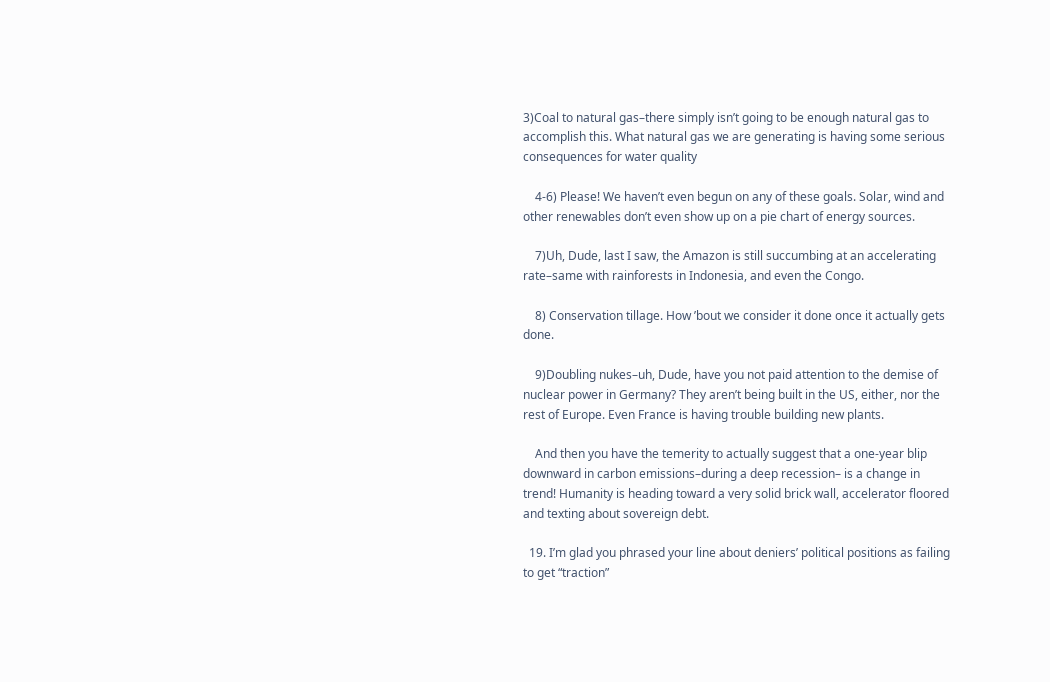3)Coal to natural gas–there simply isn’t going to be enough natural gas to accomplish this. What natural gas we are generating is having some serious consequences for water quality

    4-6) Please! We haven’t even begun on any of these goals. Solar, wind and other renewables don’t even show up on a pie chart of energy sources.

    7)Uh, Dude, last I saw, the Amazon is still succumbing at an accelerating rate–same with rainforests in Indonesia, and even the Congo.

    8) Conservation tillage. How ’bout we consider it done once it actually gets done.

    9)Doubling nukes–uh, Dude, have you not paid attention to the demise of nuclear power in Germany? They aren’t being built in the US, either, nor the rest of Europe. Even France is having trouble building new plants.

    And then you have the temerity to actually suggest that a one-year blip downward in carbon emissions–during a deep recession– is a change in trend! Humanity is heading toward a very solid brick wall, accelerator floored and texting about sovereign debt.

  19. I’m glad you phrased your line about deniers’ political positions as failing to get “traction”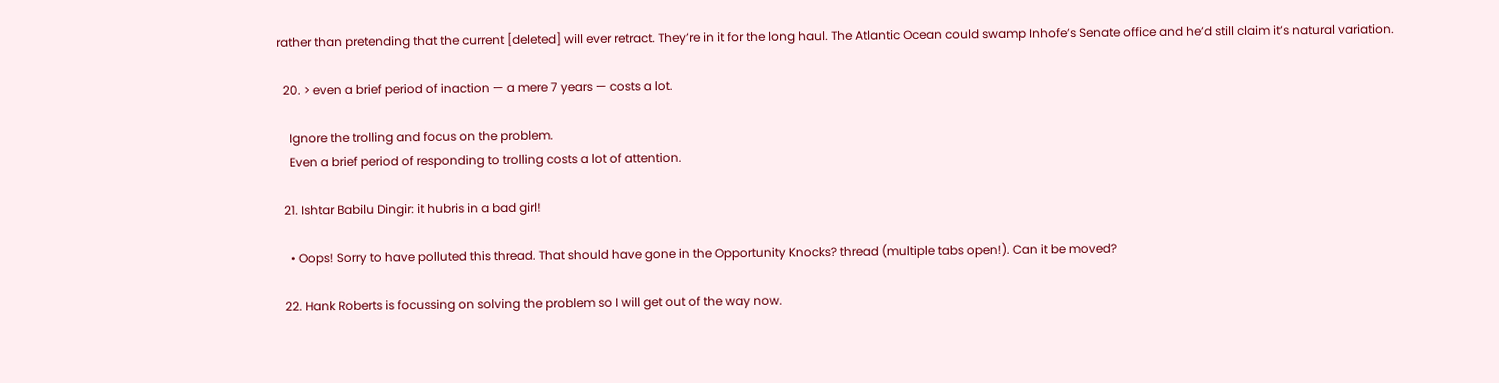rather than pretending that the current [deleted] will ever retract. They’re in it for the long haul. The Atlantic Ocean could swamp Inhofe’s Senate office and he’d still claim it’s natural variation.

  20. > even a brief period of inaction — a mere 7 years — costs a lot.

    Ignore the trolling and focus on the problem.
    Even a brief period of responding to trolling costs a lot of attention.

  21. Ishtar Babilu Dingir: it hubris in a bad girl!

    • Oops! Sorry to have polluted this thread. That should have gone in the Opportunity Knocks? thread (multiple tabs open!). Can it be moved?

  22. Hank Roberts is focussing on solving the problem so I will get out of the way now.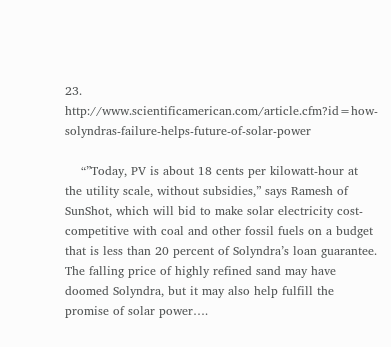23. http://www.scientificamerican.com/article.cfm?id=how-solyndras-failure-helps-future-of-solar-power

    “”Today, PV is about 18 cents per kilowatt-hour at the utility scale, without subsidies,” says Ramesh of SunShot, which will bid to make solar electricity cost-competitive with coal and other fossil fuels on a budget that is less than 20 percent of Solyndra’s loan guarantee. The falling price of highly refined sand may have doomed Solyndra, but it may also help fulfill the promise of solar power….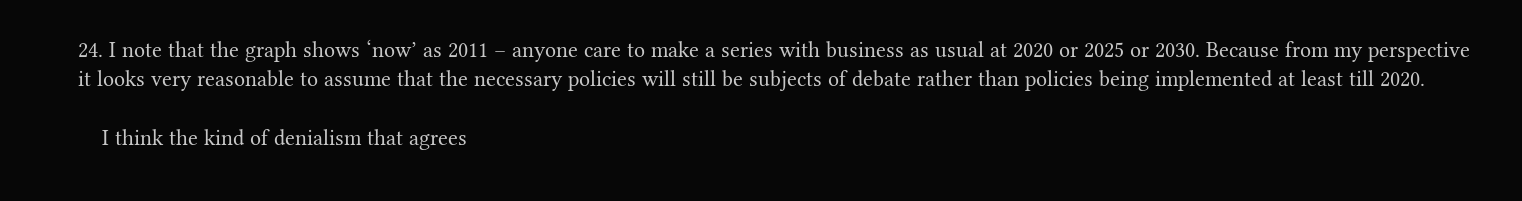24. I note that the graph shows ‘now’ as 2011 – anyone care to make a series with business as usual at 2020 or 2025 or 2030. Because from my perspective it looks very reasonable to assume that the necessary policies will still be subjects of debate rather than policies being implemented at least till 2020.

    I think the kind of denialism that agrees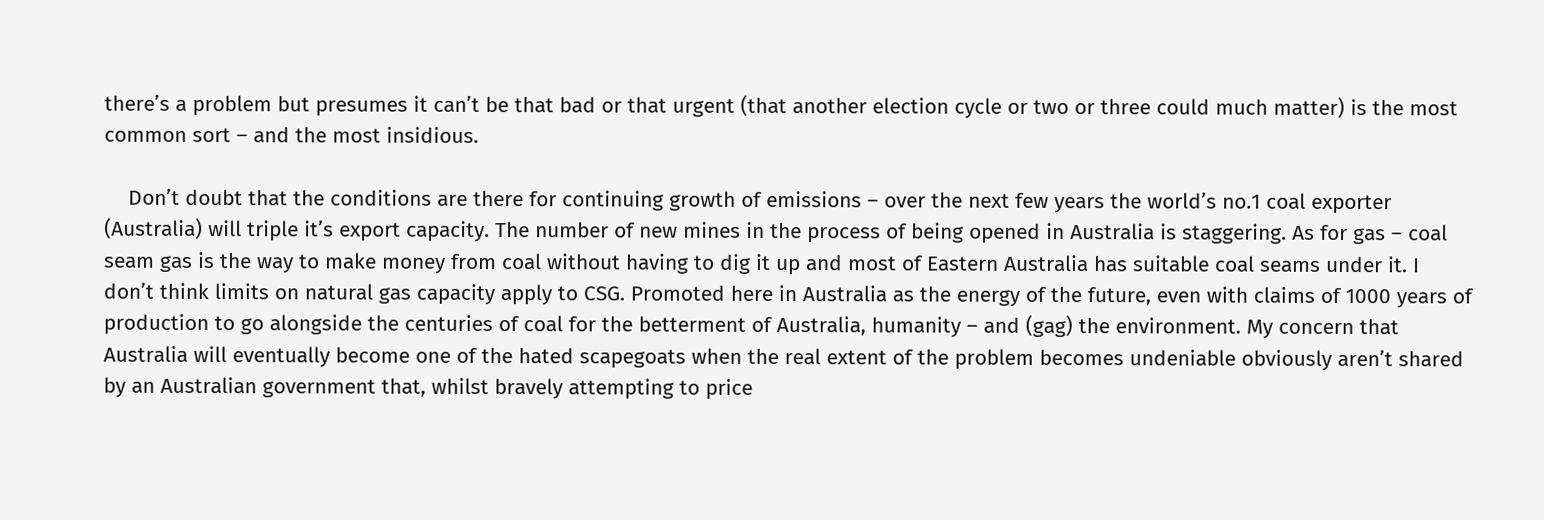there’s a problem but presumes it can’t be that bad or that urgent (that another election cycle or two or three could much matter) is the most common sort – and the most insidious.

    Don’t doubt that the conditions are there for continuing growth of emissions – over the next few years the world’s no.1 coal exporter (Australia) will triple it’s export capacity. The number of new mines in the process of being opened in Australia is staggering. As for gas – coal seam gas is the way to make money from coal without having to dig it up and most of Eastern Australia has suitable coal seams under it. I don’t think limits on natural gas capacity apply to CSG. Promoted here in Australia as the energy of the future, even with claims of 1000 years of production to go alongside the centuries of coal for the betterment of Australia, humanity – and (gag) the environment. My concern that Australia will eventually become one of the hated scapegoats when the real extent of the problem becomes undeniable obviously aren’t shared by an Australian government that, whilst bravely attempting to price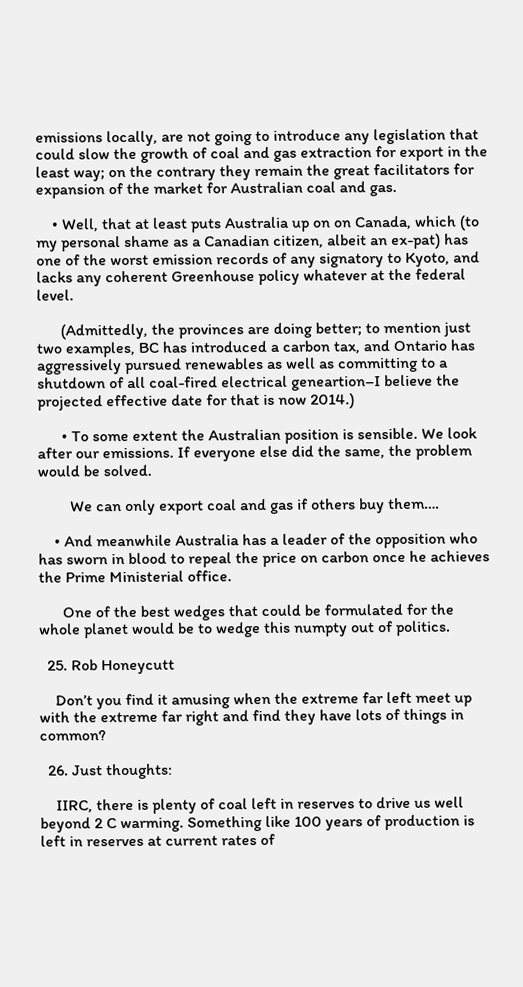emissions locally, are not going to introduce any legislation that could slow the growth of coal and gas extraction for export in the least way; on the contrary they remain the great facilitators for expansion of the market for Australian coal and gas.

    • Well, that at least puts Australia up on on Canada, which (to my personal shame as a Canadian citizen, albeit an ex-pat) has one of the worst emission records of any signatory to Kyoto, and lacks any coherent Greenhouse policy whatever at the federal level.

      (Admittedly, the provinces are doing better; to mention just two examples, BC has introduced a carbon tax, and Ontario has aggressively pursued renewables as well as committing to a shutdown of all coal-fired electrical geneartion–I believe the projected effective date for that is now 2014.)

      • To some extent the Australian position is sensible. We look after our emissions. If everyone else did the same, the problem would be solved.

        We can only export coal and gas if others buy them….

    • And meanwhile Australia has a leader of the opposition who has sworn in blood to repeal the price on carbon once he achieves the Prime Ministerial office.

      One of the best wedges that could be formulated for the whole planet would be to wedge this numpty out of politics.

  25. Rob Honeycutt

    Don’t you find it amusing when the extreme far left meet up with the extreme far right and find they have lots of things in common?

  26. Just thoughts:

    IIRC, there is plenty of coal left in reserves to drive us well beyond 2 C warming. Something like 100 years of production is left in reserves at current rates of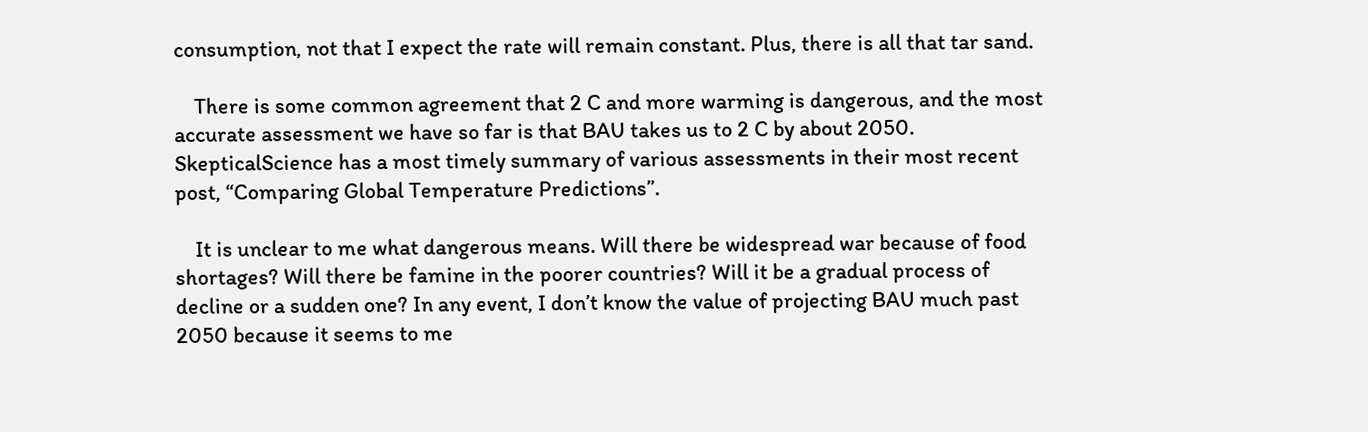consumption, not that I expect the rate will remain constant. Plus, there is all that tar sand.

    There is some common agreement that 2 C and more warming is dangerous, and the most accurate assessment we have so far is that BAU takes us to 2 C by about 2050. SkepticalScience has a most timely summary of various assessments in their most recent post, “Comparing Global Temperature Predictions”.

    It is unclear to me what dangerous means. Will there be widespread war because of food shortages? Will there be famine in the poorer countries? Will it be a gradual process of decline or a sudden one? In any event, I don’t know the value of projecting BAU much past 2050 because it seems to me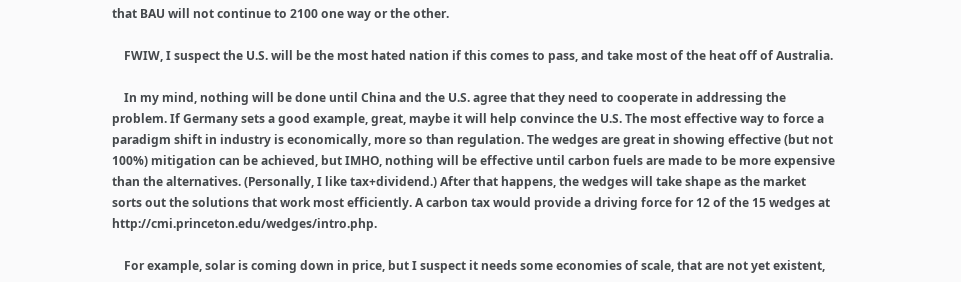that BAU will not continue to 2100 one way or the other.

    FWIW, I suspect the U.S. will be the most hated nation if this comes to pass, and take most of the heat off of Australia.

    In my mind, nothing will be done until China and the U.S. agree that they need to cooperate in addressing the problem. If Germany sets a good example, great, maybe it will help convince the U.S. The most effective way to force a paradigm shift in industry is economically, more so than regulation. The wedges are great in showing effective (but not 100%) mitigation can be achieved, but IMHO, nothing will be effective until carbon fuels are made to be more expensive than the alternatives. (Personally, I like tax+dividend.) After that happens, the wedges will take shape as the market sorts out the solutions that work most efficiently. A carbon tax would provide a driving force for 12 of the 15 wedges at http://cmi.princeton.edu/wedges/intro.php.

    For example, solar is coming down in price, but I suspect it needs some economies of scale, that are not yet existent,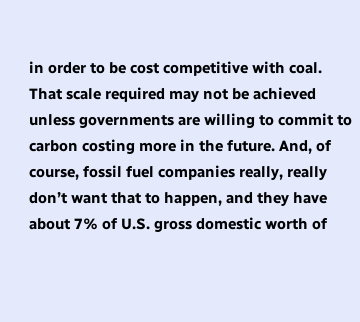in order to be cost competitive with coal. That scale required may not be achieved unless governments are willing to commit to carbon costing more in the future. And, of course, fossil fuel companies really, really don’t want that to happen, and they have about 7% of U.S. gross domestic worth of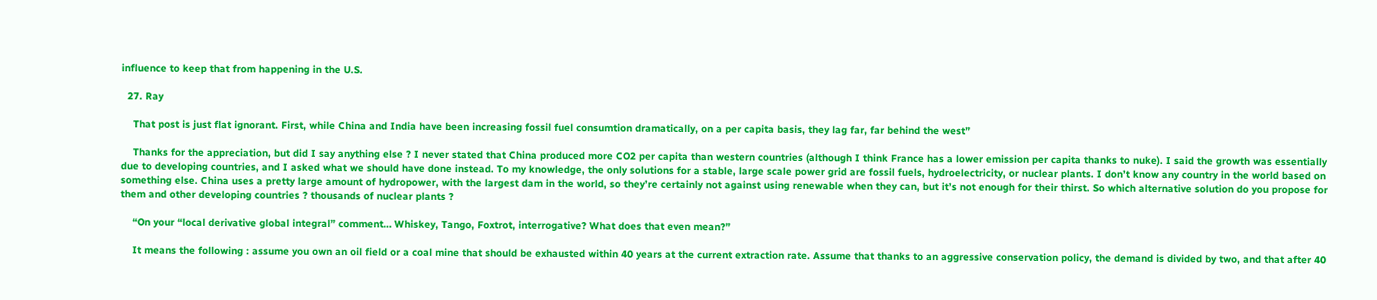influence to keep that from happening in the U.S.

  27. Ray

    That post is just flat ignorant. First, while China and India have been increasing fossil fuel consumtion dramatically, on a per capita basis, they lag far, far behind the west”

    Thanks for the appreciation, but did I say anything else ? I never stated that China produced more CO2 per capita than western countries (although I think France has a lower emission per capita thanks to nuke). I said the growth was essentially due to developing countries, and I asked what we should have done instead. To my knowledge, the only solutions for a stable, large scale power grid are fossil fuels, hydroelectricity, or nuclear plants. I don’t know any country in the world based on something else. China uses a pretty large amount of hydropower, with the largest dam in the world, so they’re certainly not against using renewable when they can, but it’s not enough for their thirst. So which alternative solution do you propose for them and other developing countries ? thousands of nuclear plants ?

    “On your “local derivative global integral” comment… Whiskey, Tango, Foxtrot, interrogative? What does that even mean?”

    It means the following : assume you own an oil field or a coal mine that should be exhausted within 40 years at the current extraction rate. Assume that thanks to an aggressive conservation policy, the demand is divided by two, and that after 40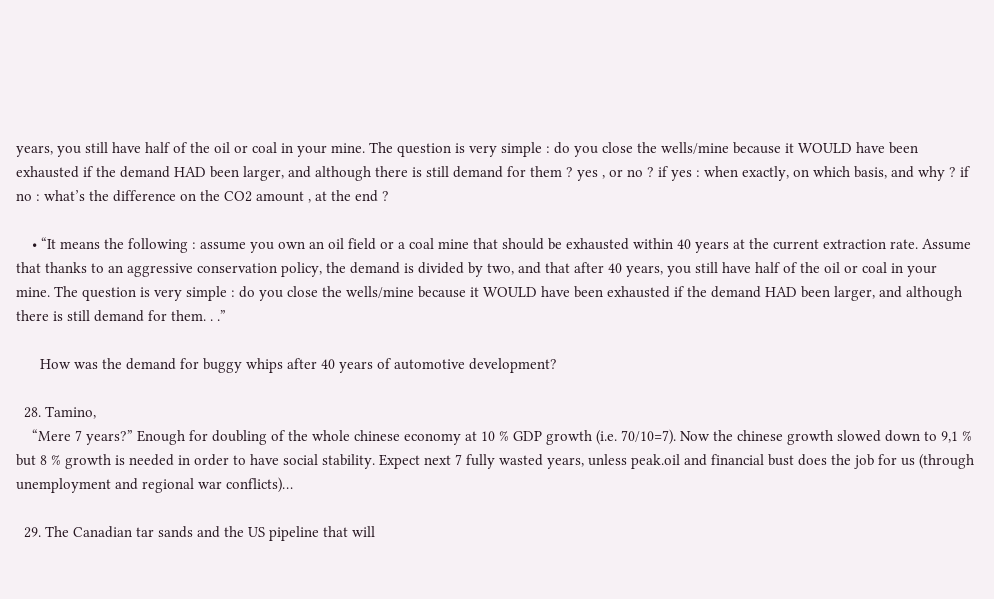years, you still have half of the oil or coal in your mine. The question is very simple : do you close the wells/mine because it WOULD have been exhausted if the demand HAD been larger, and although there is still demand for them ? yes , or no ? if yes : when exactly, on which basis, and why ? if no : what’s the difference on the CO2 amount , at the end ?

    • “It means the following : assume you own an oil field or a coal mine that should be exhausted within 40 years at the current extraction rate. Assume that thanks to an aggressive conservation policy, the demand is divided by two, and that after 40 years, you still have half of the oil or coal in your mine. The question is very simple : do you close the wells/mine because it WOULD have been exhausted if the demand HAD been larger, and although there is still demand for them. . .”

      How was the demand for buggy whips after 40 years of automotive development?

  28. Tamino,
    “Mere 7 years?” Enough for doubling of the whole chinese economy at 10 % GDP growth (i.e. 70/10=7). Now the chinese growth slowed down to 9,1 % but 8 % growth is needed in order to have social stability. Expect next 7 fully wasted years, unless peak.oil and financial bust does the job for us (through unemployment and regional war conflicts)…

  29. The Canadian tar sands and the US pipeline that will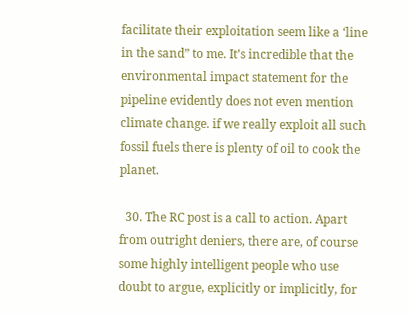facilitate their exploitation seem like a ‘line in the sand” to me. It’s incredible that the environmental impact statement for the pipeline evidently does not even mention climate change. if we really exploit all such fossil fuels there is plenty of oil to cook the planet.

  30. The RC post is a call to action. Apart from outright deniers, there are, of course some highly intelligent people who use doubt to argue, explicitly or implicitly, for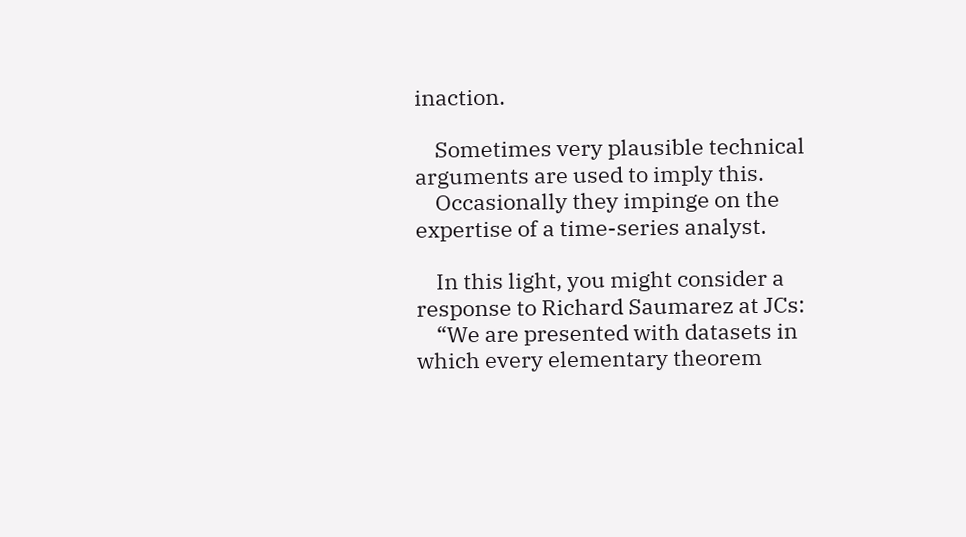inaction.

    Sometimes very plausible technical arguments are used to imply this.
    Occasionally they impinge on the expertise of a time-series analyst.

    In this light, you might consider a response to Richard Saumarez at JCs:
    “We are presented with datasets in which every elementary theorem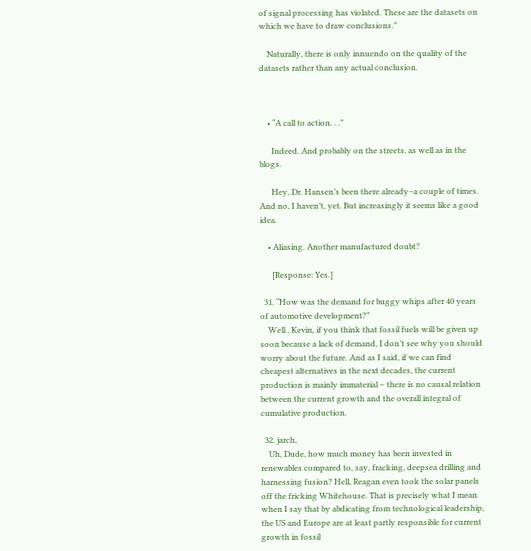of signal processing has violated. These are the datasets on which we have to draw conclusions.”

    Naturally, there is only innuendo on the quality of the datasets rather than any actual conclusion.



    • “A call to action. . .”

      Indeed. And probably on the streets, as well as in the blogs.

      Hey, Dr. Hansen’s been there already–a couple of times. And no, I haven’t, yet. But increasingly it seems like a good idea.

    • Aliasing. Another manufactured doubt?

      [Response: Yes.]

  31. “How was the demand for buggy whips after 40 years of automotive development?”
    Well , Kevin, if you think that fossil fuels will be given up soon because a lack of demand, I don’t see why you should worry about the future. And as I said, if we can find cheapest alternatives in the next decades, the current production is mainly immaterial – there is no causal relation between the current growth and the overall integral of cumulative production.

  32. jarch,
    Uh, Dude, how much money has been invested in renewables compared to, say, fracking, deepsea drilling and harnessing fusion? Hell, Reagan even took the solar panels off the fricking Whitehouse. That is precisely what I mean when I say that by abdicating from technological leadership, the US and Europe are at least partly responsible for current growth in fossil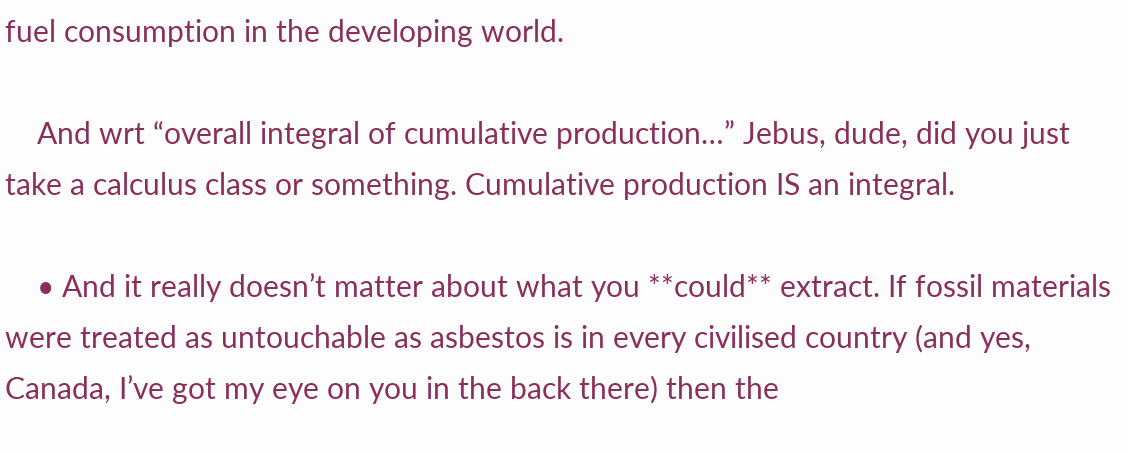fuel consumption in the developing world.

    And wrt “overall integral of cumulative production…” Jebus, dude, did you just take a calculus class or something. Cumulative production IS an integral.

    • And it really doesn’t matter about what you **could** extract. If fossil materials were treated as untouchable as asbestos is in every civilised country (and yes, Canada, I’ve got my eye on you in the back there) then the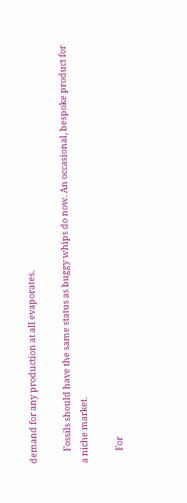demand for any production at all evaporates.

      Fossils should have the same status as buggy whips do now. An occasional, bespoke product for a niche market.

      For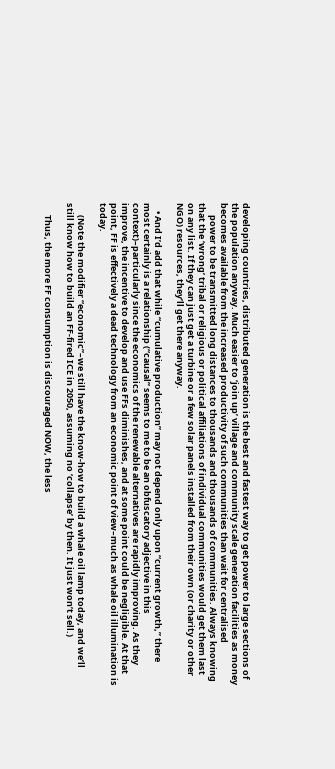developing countries, distributed generation is the best and fastest way to get power to large sections of the population anyway. Much easier to ‘join up’ village and community scale generation facilities as money becomes available from the increased productivity of such communities than wait for centralised
      power to be transmitted long distances to thousands and thousands of communities. Always knowing that the ‘wrong’ tribal or religious or political affiliations of individual communities would get them last on any list. If they can just get a turbine or a few solar panels installed from their own (or charity or other NGO) resources, they’ll get there anyway.

    • And I’d add that while “cumulative production” may not depend only upon “current growth,” there most certainly is a relationship (“causal” seems to me to be an obfuscatory adjective in this context)–particularly since the economics of the renewable alternatives are rapidly improving. As they improve, the incentive to develop and use FFs diminishes, and at some point could be negligible. At that point, FF is effectively a dead technology from an economic point of view–much as whale oil illumination is today.

      (Note the modifier “economic”–we still have the know-how to build a whale oil lamp today, and we’ll still know how to build an FF-fired ICE in 2050, assuming no ‘collapse’ by then. It just won’t sell.)

      Thus, the more FF consumption is discouraged NOW, the less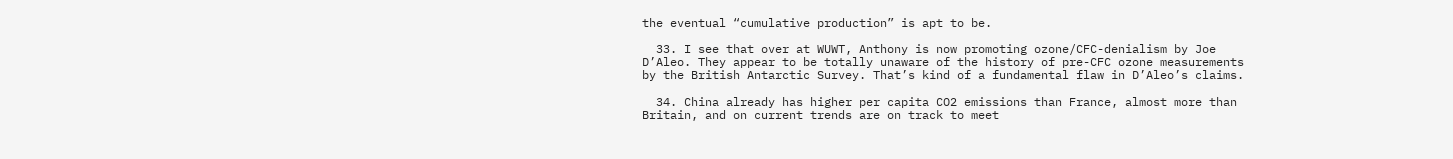the eventual “cumulative production” is apt to be.

  33. I see that over at WUWT, Anthony is now promoting ozone/CFC-denialism by Joe D’Aleo. They appear to be totally unaware of the history of pre-CFC ozone measurements by the British Antarctic Survey. That’s kind of a fundamental flaw in D’Aleo’s claims.

  34. China already has higher per capita CO2 emissions than France, almost more than Britain, and on current trends are on track to meet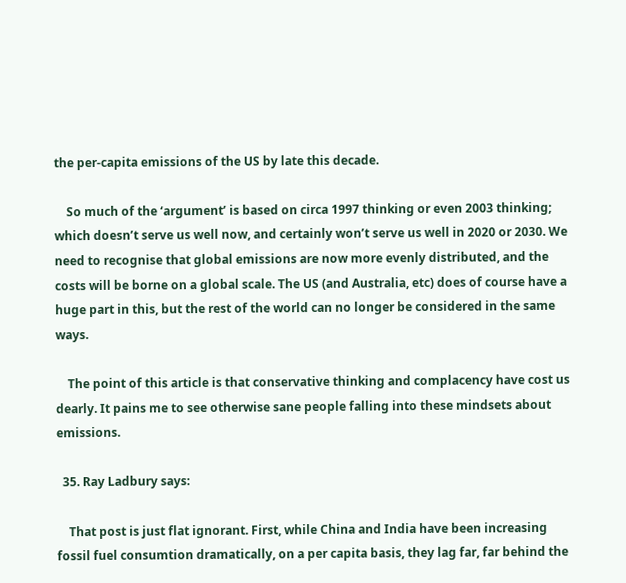the per-capita emissions of the US by late this decade.

    So much of the ‘argument’ is based on circa 1997 thinking or even 2003 thinking; which doesn’t serve us well now, and certainly won’t serve us well in 2020 or 2030. We need to recognise that global emissions are now more evenly distributed, and the costs will be borne on a global scale. The US (and Australia, etc) does of course have a huge part in this, but the rest of the world can no longer be considered in the same ways.

    The point of this article is that conservative thinking and complacency have cost us dearly. It pains me to see otherwise sane people falling into these mindsets about emissions.

  35. Ray Ladbury says:

    That post is just flat ignorant. First, while China and India have been increasing fossil fuel consumtion dramatically, on a per capita basis, they lag far, far behind the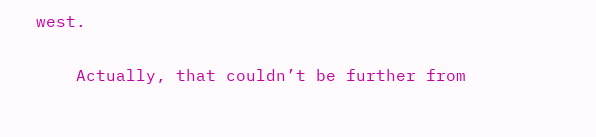west.

    Actually, that couldn’t be further from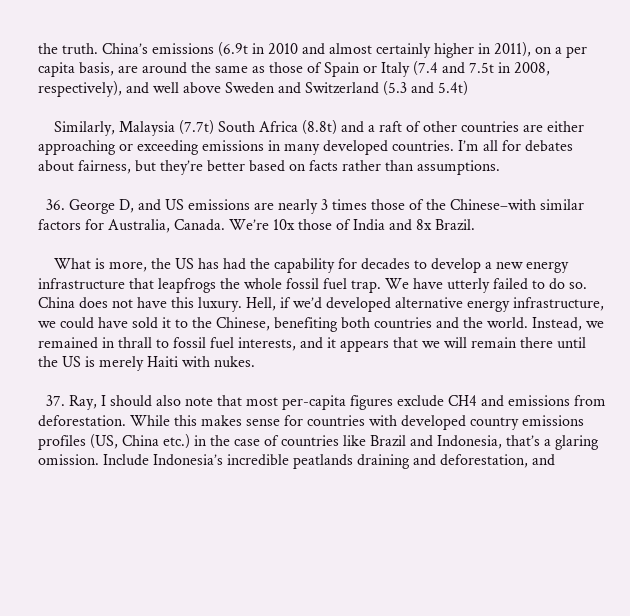the truth. China’s emissions (6.9t in 2010 and almost certainly higher in 2011), on a per capita basis, are around the same as those of Spain or Italy (7.4 and 7.5t in 2008, respectively), and well above Sweden and Switzerland (5.3 and 5.4t)

    Similarly, Malaysia (7.7t) South Africa (8.8t) and a raft of other countries are either approaching or exceeding emissions in many developed countries. I’m all for debates about fairness, but they’re better based on facts rather than assumptions.

  36. George D, and US emissions are nearly 3 times those of the Chinese–with similar factors for Australia, Canada. We’re 10x those of India and 8x Brazil.

    What is more, the US has had the capability for decades to develop a new energy infrastructure that leapfrogs the whole fossil fuel trap. We have utterly failed to do so. China does not have this luxury. Hell, if we’d developed alternative energy infrastructure, we could have sold it to the Chinese, benefiting both countries and the world. Instead, we remained in thrall to fossil fuel interests, and it appears that we will remain there until the US is merely Haiti with nukes.

  37. Ray, I should also note that most per-capita figures exclude CH4 and emissions from deforestation. While this makes sense for countries with developed country emissions profiles (US, China etc.) in the case of countries like Brazil and Indonesia, that’s a glaring omission. Include Indonesia’s incredible peatlands draining and deforestation, and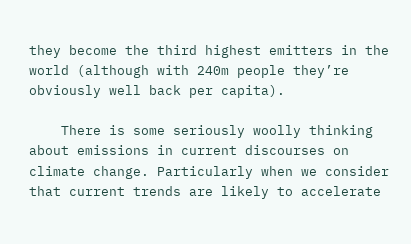they become the third highest emitters in the world (although with 240m people they’re obviously well back per capita).

    There is some seriously woolly thinking about emissions in current discourses on climate change. Particularly when we consider that current trends are likely to accelerate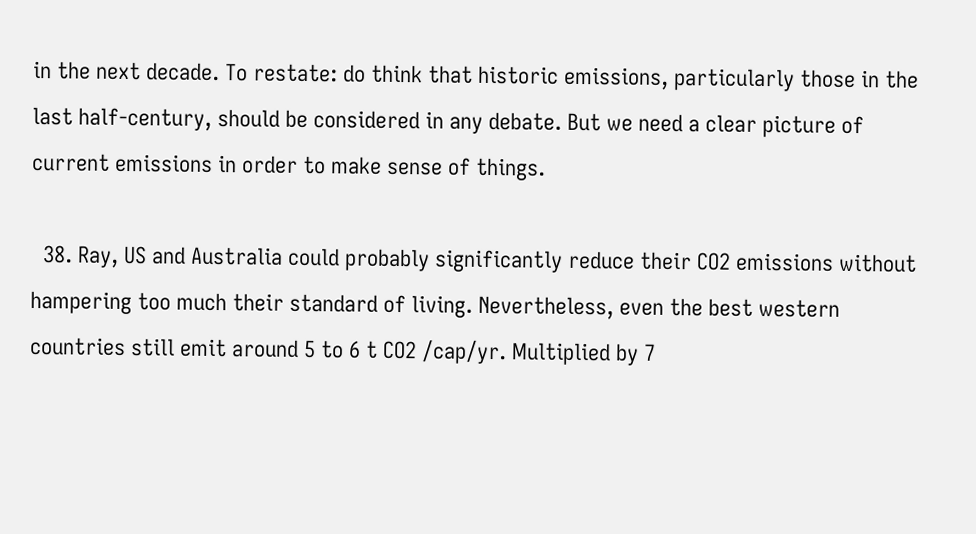in the next decade. To restate: do think that historic emissions, particularly those in the last half-century, should be considered in any debate. But we need a clear picture of current emissions in order to make sense of things.

  38. Ray, US and Australia could probably significantly reduce their CO2 emissions without hampering too much their standard of living. Nevertheless, even the best western countries still emit around 5 to 6 t CO2 /cap/yr. Multiplied by 7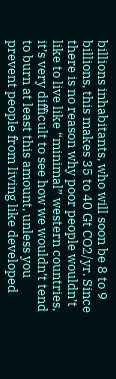billions inhabitants, who will soon be 8 to 9 billions, this makes 35 to 40 Gt CO2/yr. Since there is no reason why poor people wouldn’t like to live like “minimal” western countries, it’s very difficult to see how we wouldn’t tend to burn at least this amount, unless you prevent people from living like developed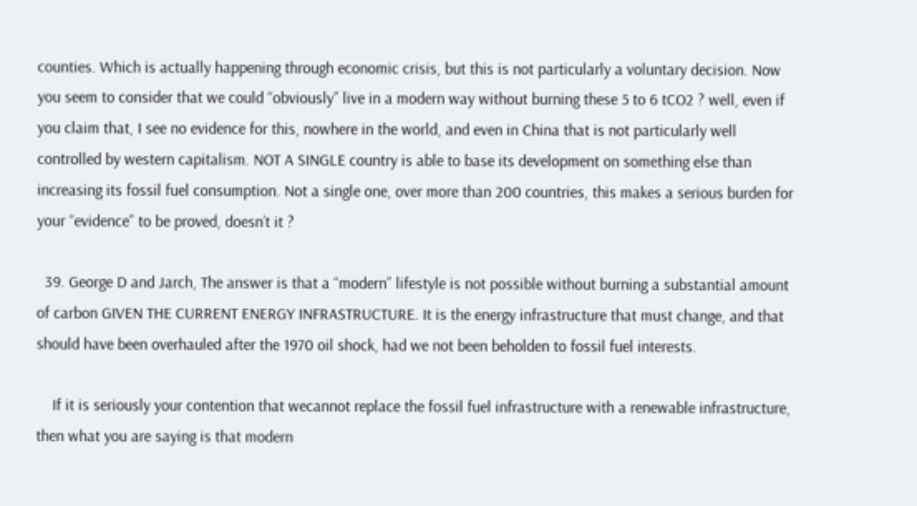counties. Which is actually happening through economic crisis, but this is not particularly a voluntary decision. Now you seem to consider that we could “obviously” live in a modern way without burning these 5 to 6 tCO2 ? well, even if you claim that, I see no evidence for this, nowhere in the world, and even in China that is not particularly well controlled by western capitalism. NOT A SINGLE country is able to base its development on something else than increasing its fossil fuel consumption. Not a single one, over more than 200 countries, this makes a serious burden for your “evidence” to be proved, doesn’t it ?

  39. George D and Jarch, The answer is that a “modern” lifestyle is not possible without burning a substantial amount of carbon GIVEN THE CURRENT ENERGY INFRASTRUCTURE. It is the energy infrastructure that must change, and that should have been overhauled after the 1970 oil shock, had we not been beholden to fossil fuel interests.

    If it is seriously your contention that wecannot replace the fossil fuel infrastructure with a renewable infrastructure, then what you are saying is that modern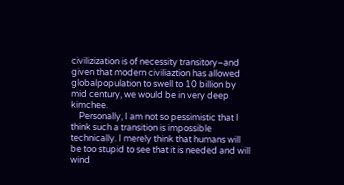civilizization is of necessity transitory–and given that modern civiliaztion has allowed globalpopulation to swell to 10 billion by mid century, we would be in very deep kimchee.
    Personally, I am not so pessimistic that I think such a transition is impossible technically. I merely think that humans will be too stupid to see that it is needed and will wind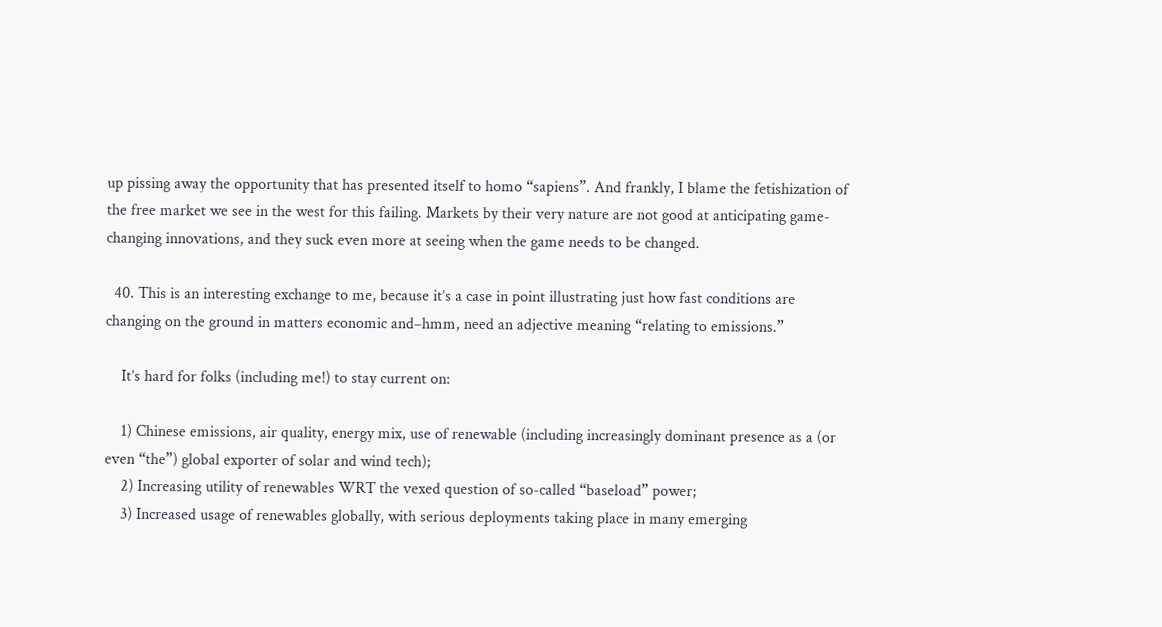up pissing away the opportunity that has presented itself to homo “sapiens”. And frankly, I blame the fetishization of the free market we see in the west for this failing. Markets by their very nature are not good at anticipating game-changing innovations, and they suck even more at seeing when the game needs to be changed.

  40. This is an interesting exchange to me, because it’s a case in point illustrating just how fast conditions are changing on the ground in matters economic and–hmm, need an adjective meaning “relating to emissions.”

    It’s hard for folks (including me!) to stay current on:

    1) Chinese emissions, air quality, energy mix, use of renewable (including increasingly dominant presence as a (or even “the”) global exporter of solar and wind tech);
    2) Increasing utility of renewables WRT the vexed question of so-called “baseload” power;
    3) Increased usage of renewables globally, with serious deployments taking place in many emerging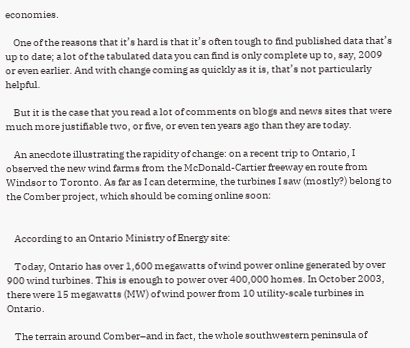economies.

    One of the reasons that it’s hard is that it’s often tough to find published data that’s up to date; a lot of the tabulated data you can find is only complete up to, say, 2009 or even earlier. And with change coming as quickly as it is, that’s not particularly helpful.

    But it is the case that you read a lot of comments on blogs and news sites that were much more justifiable two, or five, or even ten years ago than they are today.

    An anecdote illustrating the rapidity of change: on a recent trip to Ontario, I observed the new wind farms from the McDonald-Cartier freeway en route from Windsor to Toronto. As far as I can determine, the turbines I saw (mostly?) belong to the Comber project, which should be coming online soon:


    According to an Ontario Ministry of Energy site:

    Today, Ontario has over 1,600 megawatts of wind power online generated by over 900 wind turbines. This is enough to power over 400,000 homes. In October 2003, there were 15 megawatts (MW) of wind power from 10 utility-scale turbines in Ontario.

    The terrain around Comber–and in fact, the whole southwestern peninsula of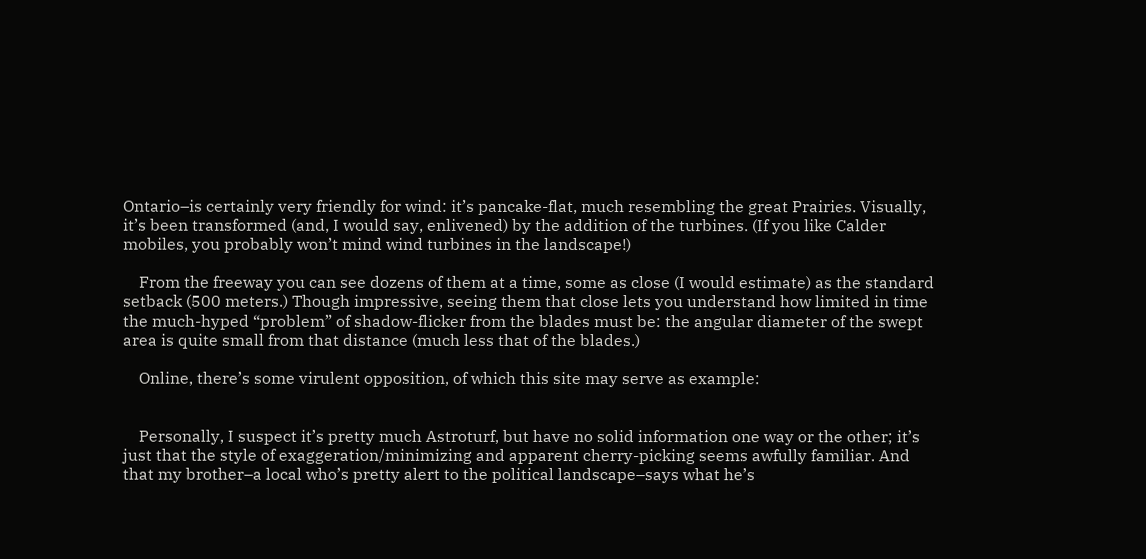Ontario–is certainly very friendly for wind: it’s pancake-flat, much resembling the great Prairies. Visually, it’s been transformed (and, I would say, enlivened) by the addition of the turbines. (If you like Calder mobiles, you probably won’t mind wind turbines in the landscape!)

    From the freeway you can see dozens of them at a time, some as close (I would estimate) as the standard setback (500 meters.) Though impressive, seeing them that close lets you understand how limited in time the much-hyped “problem” of shadow-flicker from the blades must be: the angular diameter of the swept area is quite small from that distance (much less that of the blades.)

    Online, there’s some virulent opposition, of which this site may serve as example:


    Personally, I suspect it’s pretty much Astroturf, but have no solid information one way or the other; it’s just that the style of exaggeration/minimizing and apparent cherry-picking seems awfully familiar. And that my brother–a local who’s pretty alert to the political landscape–says what he’s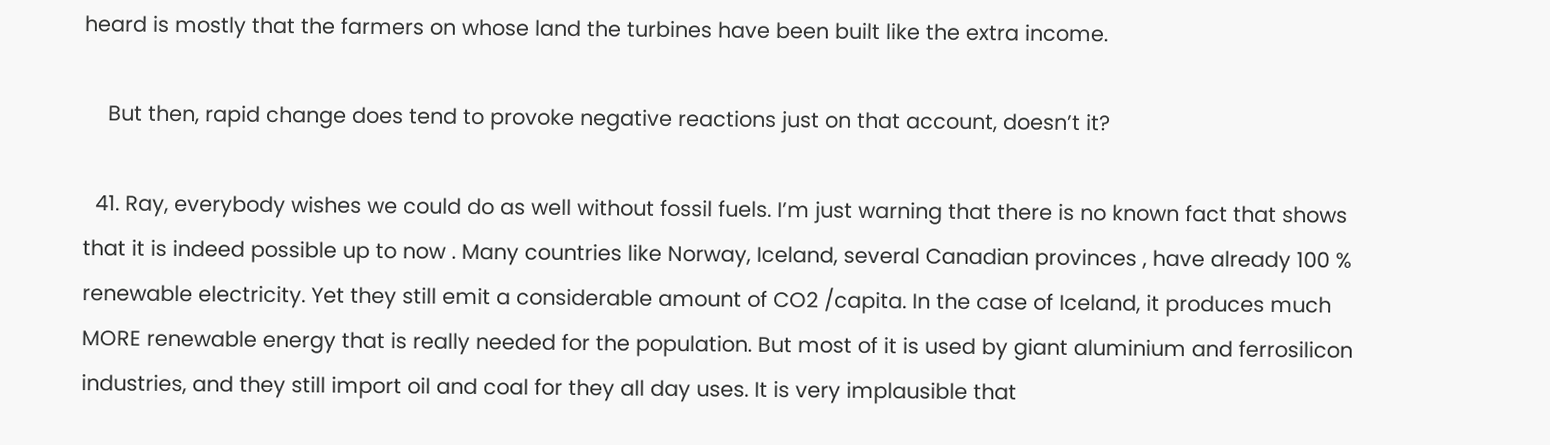heard is mostly that the farmers on whose land the turbines have been built like the extra income.

    But then, rapid change does tend to provoke negative reactions just on that account, doesn’t it?

  41. Ray, everybody wishes we could do as well without fossil fuels. I’m just warning that there is no known fact that shows that it is indeed possible up to now . Many countries like Norway, Iceland, several Canadian provinces , have already 100 % renewable electricity. Yet they still emit a considerable amount of CO2 /capita. In the case of Iceland, it produces much MORE renewable energy that is really needed for the population. But most of it is used by giant aluminium and ferrosilicon industries, and they still import oil and coal for they all day uses. It is very implausible that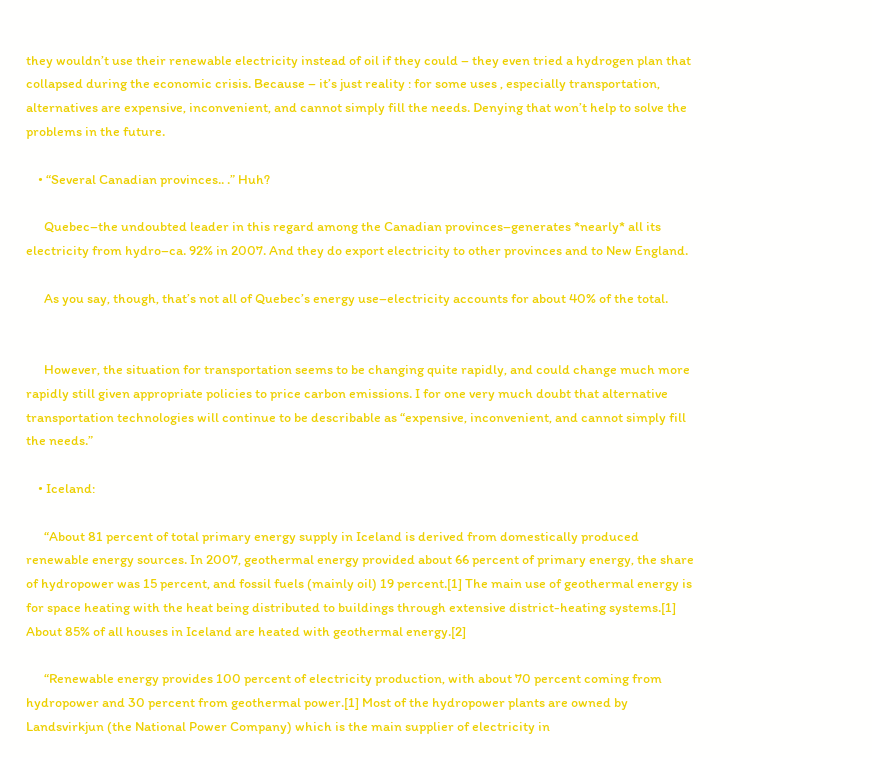they wouldn’t use their renewable electricity instead of oil if they could – they even tried a hydrogen plan that collapsed during the economic crisis. Because – it’s just reality : for some uses , especially transportation, alternatives are expensive, inconvenient, and cannot simply fill the needs. Denying that won’t help to solve the problems in the future.

    • “Several Canadian provinces.. .” Huh?

      Quebec–the undoubted leader in this regard among the Canadian provinces–generates *nearly* all its electricity from hydro–ca. 92% in 2007. And they do export electricity to other provinces and to New England.

      As you say, though, that’s not all of Quebec’s energy use–electricity accounts for about 40% of the total.


      However, the situation for transportation seems to be changing quite rapidly, and could change much more rapidly still given appropriate policies to price carbon emissions. I for one very much doubt that alternative transportation technologies will continue to be describable as “expensive, inconvenient, and cannot simply fill the needs.”

    • Iceland:

      “About 81 percent of total primary energy supply in Iceland is derived from domestically produced renewable energy sources. In 2007, geothermal energy provided about 66 percent of primary energy, the share of hydropower was 15 percent, and fossil fuels (mainly oil) 19 percent.[1] The main use of geothermal energy is for space heating with the heat being distributed to buildings through extensive district-heating systems.[1] About 85% of all houses in Iceland are heated with geothermal energy.[2]

      “Renewable energy provides 100 percent of electricity production, with about 70 percent coming from hydropower and 30 percent from geothermal power.[1] Most of the hydropower plants are owned by Landsvirkjun (the National Power Company) which is the main supplier of electricity in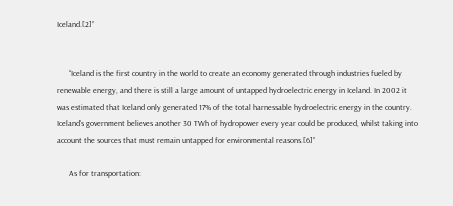Iceland.[2]”


      “Iceland is the first country in the world to create an economy generated through industries fueled by renewable energy, and there is still a large amount of untapped hydroelectric energy in Iceland. In 2002 it was estimated that Iceland only generated 17% of the total harnessable hydroelectric energy in the country. Iceland’s government believes another 30 TWh of hydropower every year could be produced, whilst taking into account the sources that must remain untapped for environmental reasons.[6]”

      As for transportation: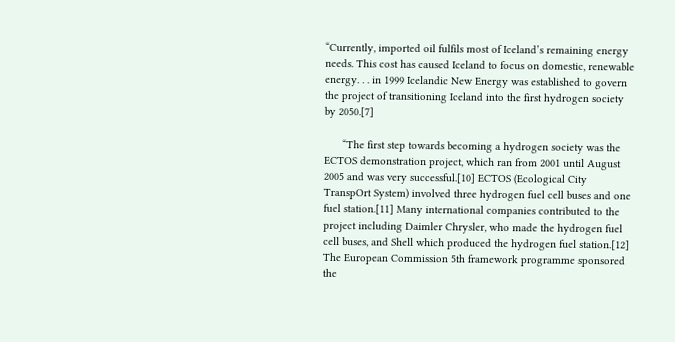“Currently, imported oil fulfils most of Iceland’s remaining energy needs. This cost has caused Iceland to focus on domestic, renewable energy. . . in 1999 Icelandic New Energy was established to govern the project of transitioning Iceland into the first hydrogen society by 2050.[7]

      “The first step towards becoming a hydrogen society was the ECTOS demonstration project, which ran from 2001 until August 2005 and was very successful.[10] ECTOS (Ecological City TranspOrt System) involved three hydrogen fuel cell buses and one fuel station.[11] Many international companies contributed to the project including Daimler Chrysler, who made the hydrogen fuel cell buses, and Shell which produced the hydrogen fuel station.[12] The European Commission 5th framework programme sponsored the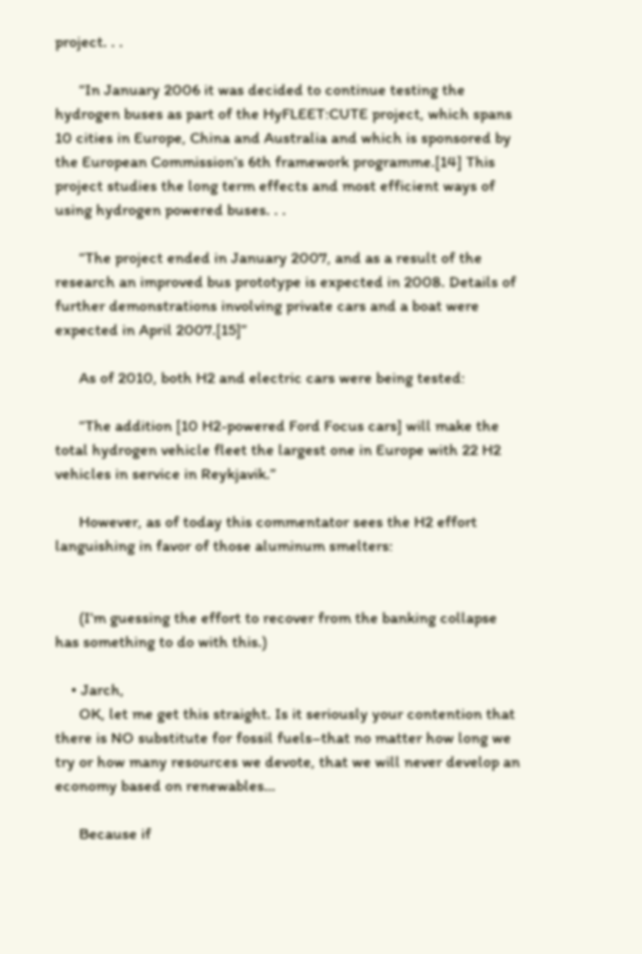project. . .

      “In January 2006 it was decided to continue testing the hydrogen buses as part of the HyFLEET:CUTE project, which spans 10 cities in Europe, China and Australia and which is sponsored by the European Commission’s 6th framework programme.[14] This project studies the long term effects and most efficient ways of using hydrogen powered buses. . .

      “The project ended in January 2007, and as a result of the research an improved bus prototype is expected in 2008. Details of further demonstrations involving private cars and a boat were expected in April 2007.[15]”

      As of 2010, both H2 and electric cars were being tested:

      “The addition [10 H2-powered Ford Focus cars] will make the total hydrogen vehicle fleet the largest one in Europe with 22 H2 vehicles in service in Reykjavik.”

      However, as of today this commentator sees the H2 effort languishing in favor of those aluminum smelters:


      (I’m guessing the effort to recover from the banking collapse has something to do with this.)

    • Jarch,
      OK, let me get this straight. Is it seriously your contention that there is NO substitute for fossil fuels–that no matter how long we try or how many resources we devote, that we will never develop an economy based on renewables…

      Because if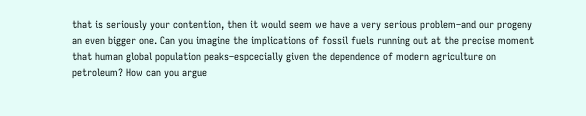that is seriously your contention, then it would seem we have a very serious problem–and our progeny an even bigger one. Can you imagine the implications of fossil fuels running out at the precise moment that human global population peaks–espcecially given the dependence of modern agriculture on petroleum? How can you argue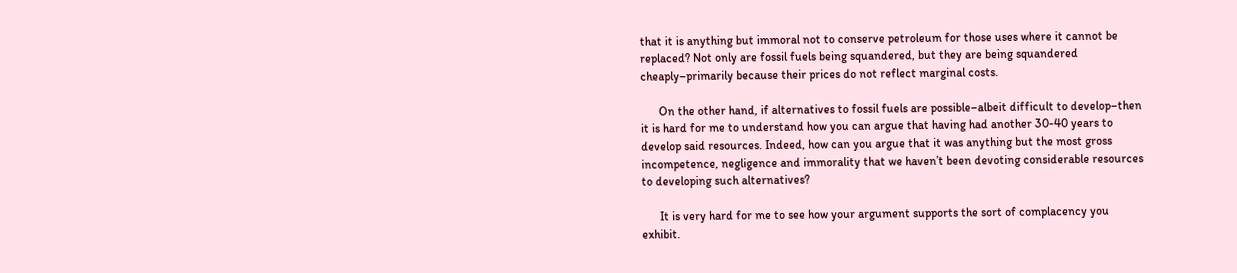that it is anything but immoral not to conserve petroleum for those uses where it cannot be replaced? Not only are fossil fuels being squandered, but they are being squandered cheaply–primarily because their prices do not reflect marginal costs.

      On the other hand, if alternatives to fossil fuels are possible–albeit difficult to develop–then it is hard for me to understand how you can argue that having had another 30-40 years to develop said resources. Indeed, how can you argue that it was anything but the most gross incompetence, negligence and immorality that we haven’t been devoting considerable resources to developing such alternatives?

      It is very hard for me to see how your argument supports the sort of complacency you exhibit.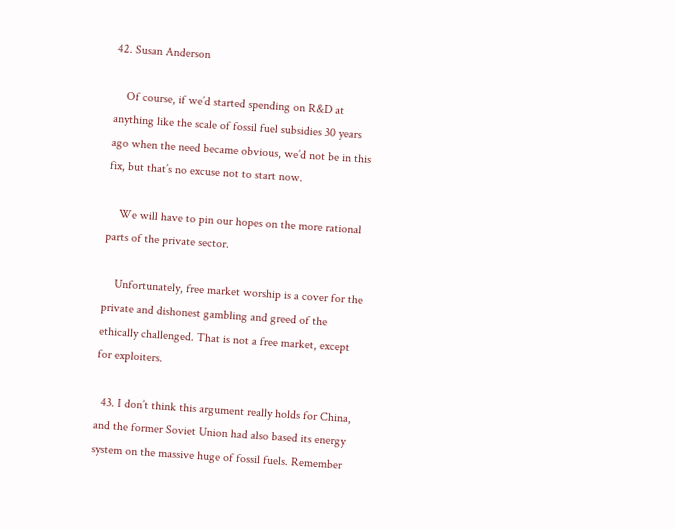42. Susan Anderson

    Of course, if we’d started spending on R&D at anything like the scale of fossil fuel subsidies 30 years ago when the need became obvious, we’d not be in this fix, but that’s no excuse not to start now.

    We will have to pin our hopes on the more rational parts of the private sector.

    Unfortunately, free market worship is a cover for the private and dishonest gambling and greed of the ethically challenged. That is not a free market, except for exploiters.

  43. I don’t think this argument really holds for China, and the former Soviet Union had also based its energy system on the massive huge of fossil fuels. Remember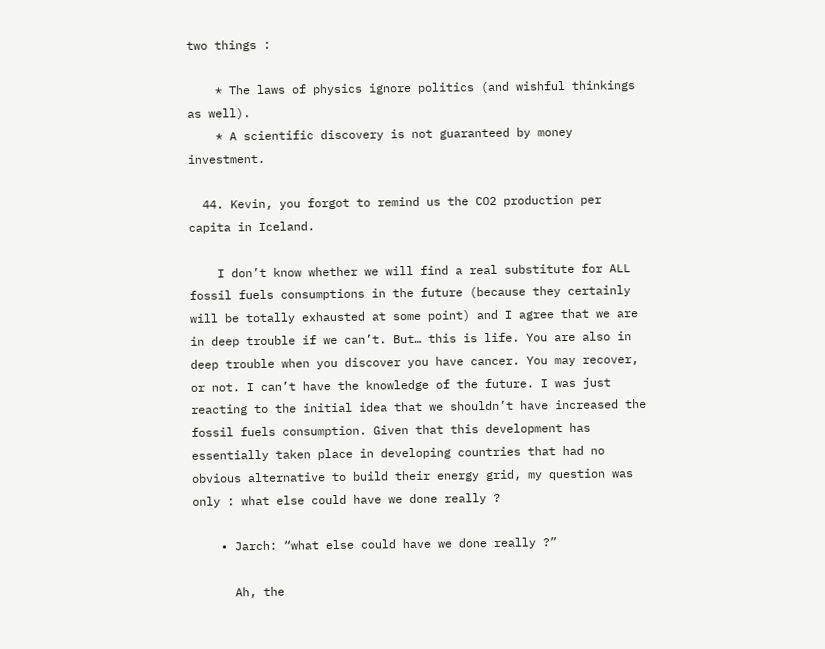two things :

    * The laws of physics ignore politics (and wishful thinkings as well).
    * A scientific discovery is not guaranteed by money investment.

  44. Kevin, you forgot to remind us the CO2 production per capita in Iceland.

    I don’t know whether we will find a real substitute for ALL fossil fuels consumptions in the future (because they certainly will be totally exhausted at some point) and I agree that we are in deep trouble if we can’t. But… this is life. You are also in deep trouble when you discover you have cancer. You may recover, or not. I can’t have the knowledge of the future. I was just reacting to the initial idea that we shouldn’t have increased the fossil fuels consumption. Given that this development has essentially taken place in developing countries that had no obvious alternative to build their energy grid, my question was only : what else could have we done really ?

    • Jarch: “what else could have we done really ?”

      Ah, the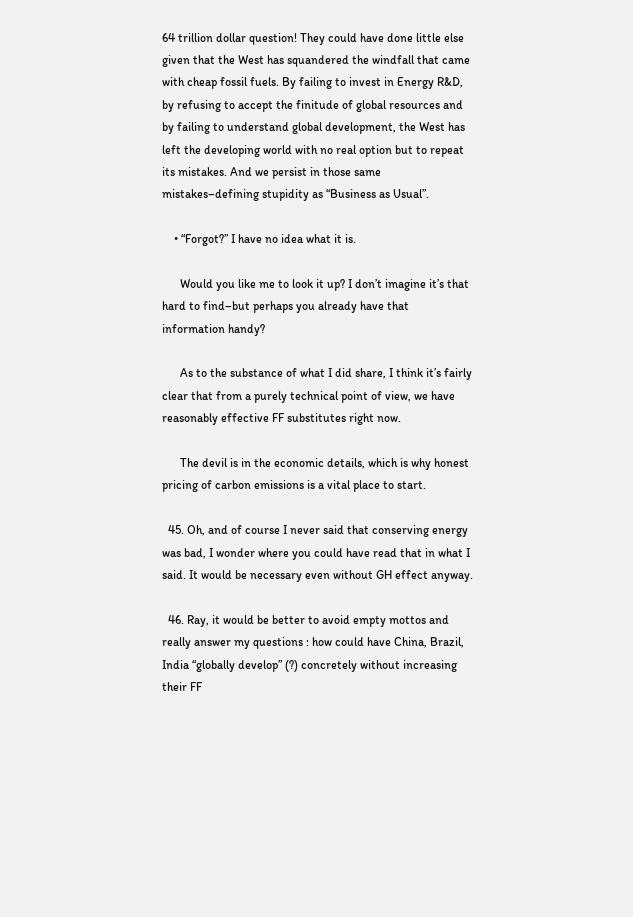64 trillion dollar question! They could have done little else given that the West has squandered the windfall that came with cheap fossil fuels. By failing to invest in Energy R&D, by refusing to accept the finitude of global resources and by failing to understand global development, the West has left the developing world with no real option but to repeat its mistakes. And we persist in those same mistakes–defining stupidity as “Business as Usual”.

    • “Forgot?” I have no idea what it is.

      Would you like me to look it up? I don’t imagine it’s that hard to find–but perhaps you already have that information handy?

      As to the substance of what I did share, I think it’s fairly clear that from a purely technical point of view, we have reasonably effective FF substitutes right now.

      The devil is in the economic details, which is why honest pricing of carbon emissions is a vital place to start.

  45. Oh, and of course I never said that conserving energy was bad, I wonder where you could have read that in what I said. It would be necessary even without GH effect anyway.

  46. Ray, it would be better to avoid empty mottos and really answer my questions : how could have China, Brazil, India “globally develop” (?) concretely without increasing their FF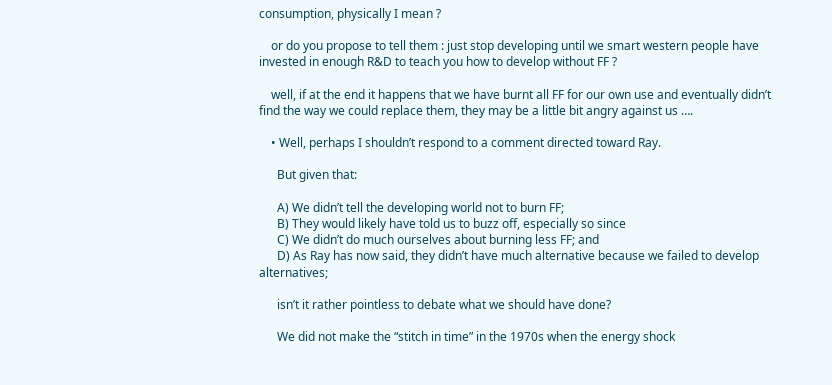consumption, physically I mean ?

    or do you propose to tell them : just stop developing until we smart western people have invested in enough R&D to teach you how to develop without FF ?

    well, if at the end it happens that we have burnt all FF for our own use and eventually didn’t find the way we could replace them, they may be a little bit angry against us ….

    • Well, perhaps I shouldn’t respond to a comment directed toward Ray.

      But given that:

      A) We didn’t tell the developing world not to burn FF;
      B) They would likely have told us to buzz off, especially so since
      C) We didn’t do much ourselves about burning less FF; and
      D) As Ray has now said, they didn’t have much alternative because we failed to develop alternatives;

      isn’t it rather pointless to debate what we should have done?

      We did not make the “stitch in time” in the 1970s when the energy shock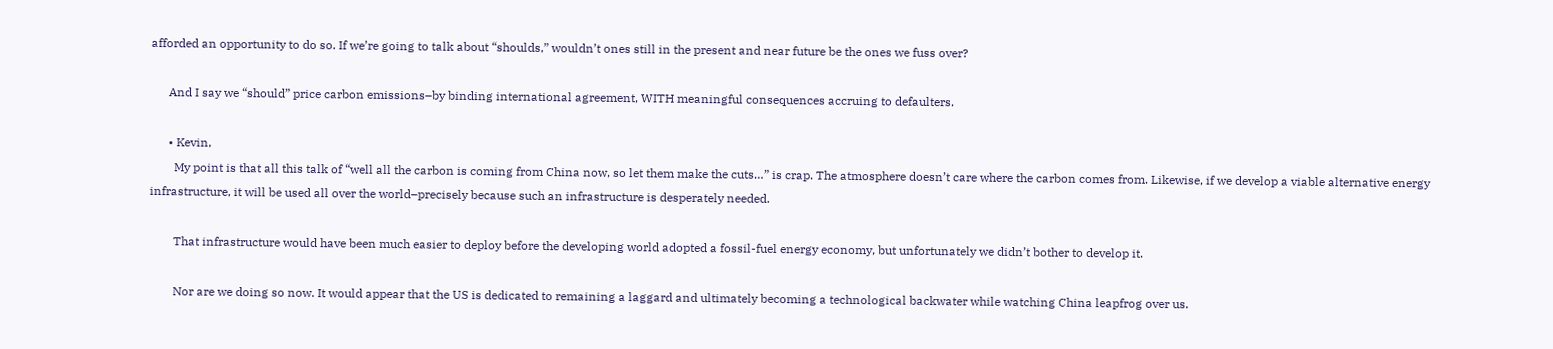afforded an opportunity to do so. If we’re going to talk about “shoulds,” wouldn’t ones still in the present and near future be the ones we fuss over?

      And I say we “should” price carbon emissions–by binding international agreement, WITH meaningful consequences accruing to defaulters.

      • Kevin,
        My point is that all this talk of “well all the carbon is coming from China now, so let them make the cuts…” is crap. The atmosphere doesn’t care where the carbon comes from. Likewise, if we develop a viable alternative energy infrastructure, it will be used all over the world–precisely because such an infrastructure is desperately needed.

        That infrastructure would have been much easier to deploy before the developing world adopted a fossil-fuel energy economy, but unfortunately we didn’t bother to develop it.

        Nor are we doing so now. It would appear that the US is dedicated to remaining a laggard and ultimately becoming a technological backwater while watching China leapfrog over us.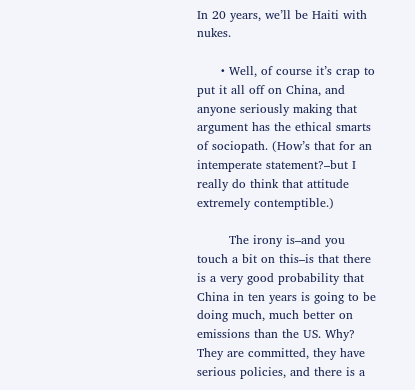In 20 years, we’ll be Haiti with nukes.

      • Well, of course it’s crap to put it all off on China, and anyone seriously making that argument has the ethical smarts of sociopath. (How’s that for an intemperate statement?–but I really do think that attitude extremely contemptible.)

        The irony is–and you touch a bit on this–is that there is a very good probability that China in ten years is going to be doing much, much better on emissions than the US. Why? They are committed, they have serious policies, and there is a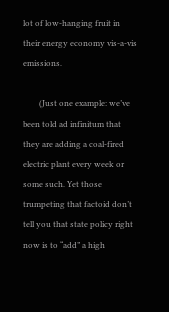lot of low-hanging fruit in their energy economy vis-a-vis emissions.

        (Just one example: we’ve been told ad infinitum that they are adding a coal-fired electric plant every week or some such. Yet those trumpeting that factoid don’t tell you that state policy right now is to “add” a high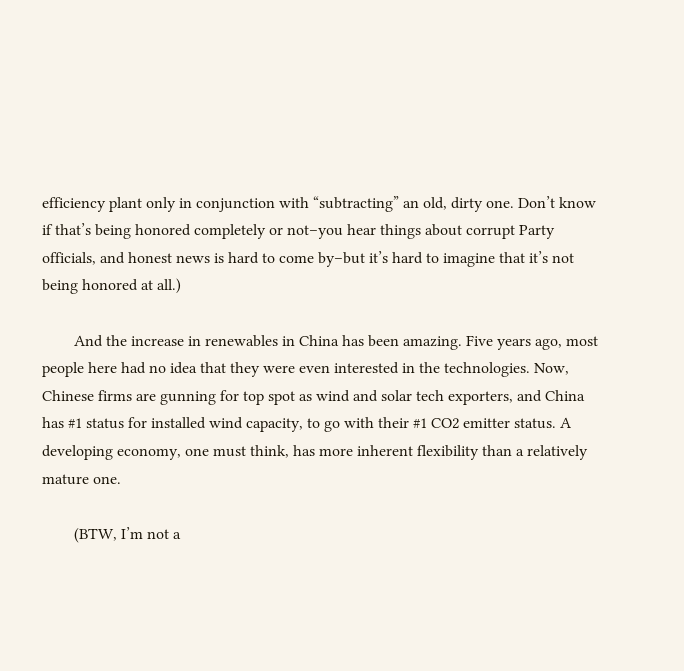efficiency plant only in conjunction with “subtracting” an old, dirty one. Don’t know if that’s being honored completely or not–you hear things about corrupt Party officials, and honest news is hard to come by–but it’s hard to imagine that it’s not being honored at all.)

        And the increase in renewables in China has been amazing. Five years ago, most people here had no idea that they were even interested in the technologies. Now, Chinese firms are gunning for top spot as wind and solar tech exporters, and China has #1 status for installed wind capacity, to go with their #1 CO2 emitter status. A developing economy, one must think, has more inherent flexibility than a relatively mature one.

        (BTW, I’m not a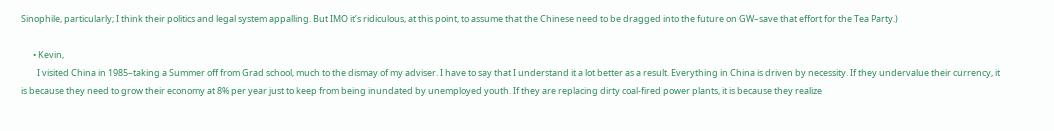Sinophile, particularly; I think their politics and legal system appalling. But IMO it’s ridiculous, at this point, to assume that the Chinese need to be dragged into the future on GW–save that effort for the Tea Party.)

      • Kevin,
        I visited China in 1985–taking a Summer off from Grad school, much to the dismay of my adviser. I have to say that I understand it a lot better as a result. Everything in China is driven by necessity. If they undervalue their currency, it is because they need to grow their economy at 8% per year just to keep from being inundated by unemployed youth. If they are replacing dirty coal-fired power plants, it is because they realize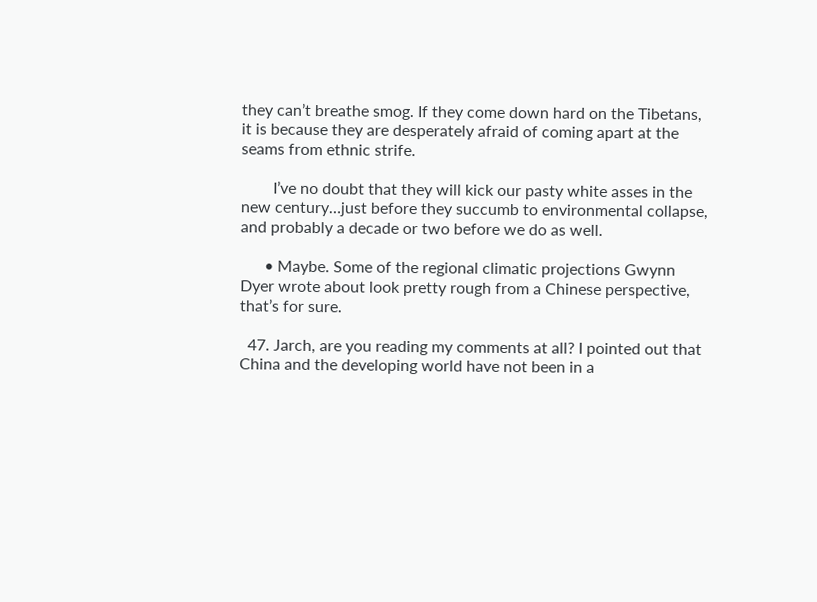they can’t breathe smog. If they come down hard on the Tibetans, it is because they are desperately afraid of coming apart at the seams from ethnic strife.

        I’ve no doubt that they will kick our pasty white asses in the new century…just before they succumb to environmental collapse, and probably a decade or two before we do as well.

      • Maybe. Some of the regional climatic projections Gwynn Dyer wrote about look pretty rough from a Chinese perspective, that’s for sure.

  47. Jarch, are you reading my comments at all? I pointed out that China and the developing world have not been in a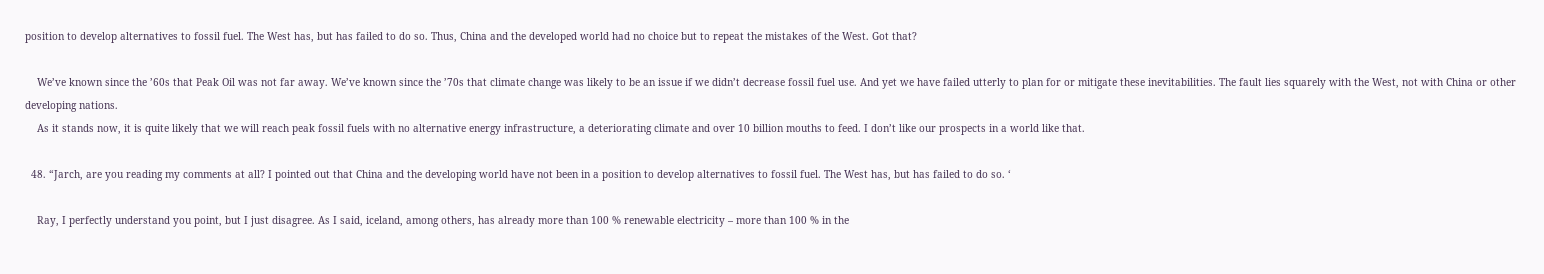position to develop alternatives to fossil fuel. The West has, but has failed to do so. Thus, China and the developed world had no choice but to repeat the mistakes of the West. Got that?

    We’ve known since the ’60s that Peak Oil was not far away. We’ve known since the ’70s that climate change was likely to be an issue if we didn’t decrease fossil fuel use. And yet we have failed utterly to plan for or mitigate these inevitabilities. The fault lies squarely with the West, not with China or other developing nations.
    As it stands now, it is quite likely that we will reach peak fossil fuels with no alternative energy infrastructure, a deteriorating climate and over 10 billion mouths to feed. I don’t like our prospects in a world like that.

  48. “Jarch, are you reading my comments at all? I pointed out that China and the developing world have not been in a position to develop alternatives to fossil fuel. The West has, but has failed to do so. ‘

    Ray, I perfectly understand you point, but I just disagree. As I said, iceland, among others, has already more than 100 % renewable electricity – more than 100 % in the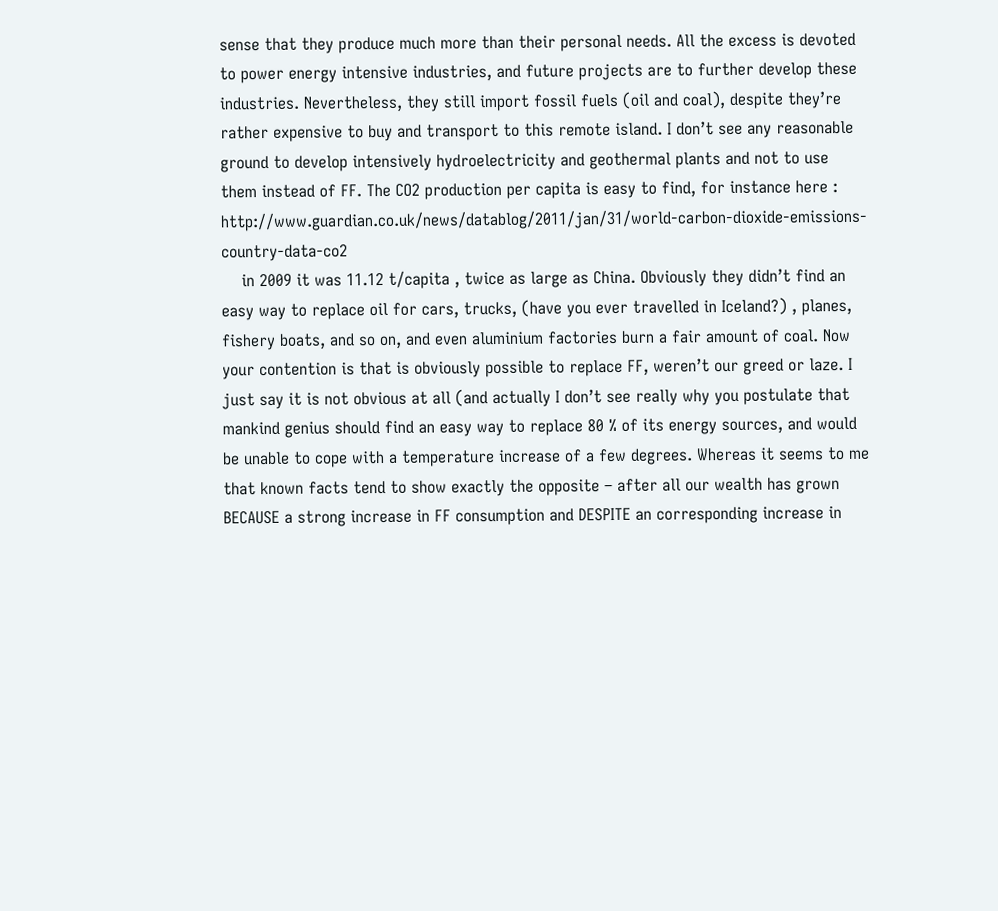sense that they produce much more than their personal needs. All the excess is devoted to power energy intensive industries, and future projects are to further develop these industries. Nevertheless, they still import fossil fuels (oil and coal), despite they’re rather expensive to buy and transport to this remote island. I don’t see any reasonable ground to develop intensively hydroelectricity and geothermal plants and not to use them instead of FF. The CO2 production per capita is easy to find, for instance here : http://www.guardian.co.uk/news/datablog/2011/jan/31/world-carbon-dioxide-emissions-country-data-co2
    in 2009 it was 11.12 t/capita , twice as large as China. Obviously they didn’t find an easy way to replace oil for cars, trucks, (have you ever travelled in Iceland?) , planes, fishery boats, and so on, and even aluminium factories burn a fair amount of coal. Now your contention is that is obviously possible to replace FF, weren’t our greed or laze. I just say it is not obvious at all (and actually I don’t see really why you postulate that mankind genius should find an easy way to replace 80 % of its energy sources, and would be unable to cope with a temperature increase of a few degrees. Whereas it seems to me that known facts tend to show exactly the opposite – after all our wealth has grown BECAUSE a strong increase in FF consumption and DESPITE an corresponding increase in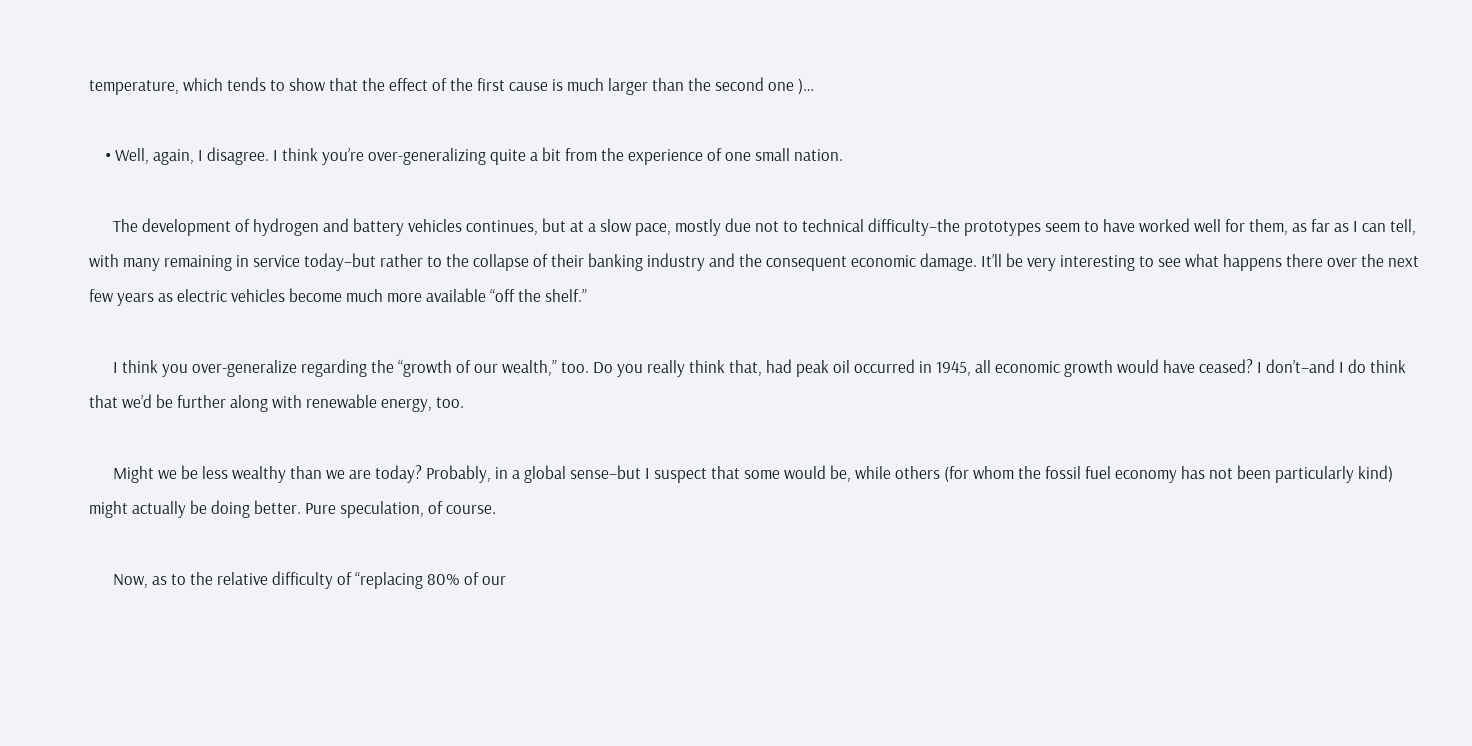temperature, which tends to show that the effect of the first cause is much larger than the second one )…

    • Well, again, I disagree. I think you’re over-generalizing quite a bit from the experience of one small nation.

      The development of hydrogen and battery vehicles continues, but at a slow pace, mostly due not to technical difficulty–the prototypes seem to have worked well for them, as far as I can tell, with many remaining in service today–but rather to the collapse of their banking industry and the consequent economic damage. It’ll be very interesting to see what happens there over the next few years as electric vehicles become much more available “off the shelf.”

      I think you over-generalize regarding the “growth of our wealth,” too. Do you really think that, had peak oil occurred in 1945, all economic growth would have ceased? I don’t–and I do think that we’d be further along with renewable energy, too.

      Might we be less wealthy than we are today? Probably, in a global sense–but I suspect that some would be, while others (for whom the fossil fuel economy has not been particularly kind) might actually be doing better. Pure speculation, of course.

      Now, as to the relative difficulty of “replacing 80% of our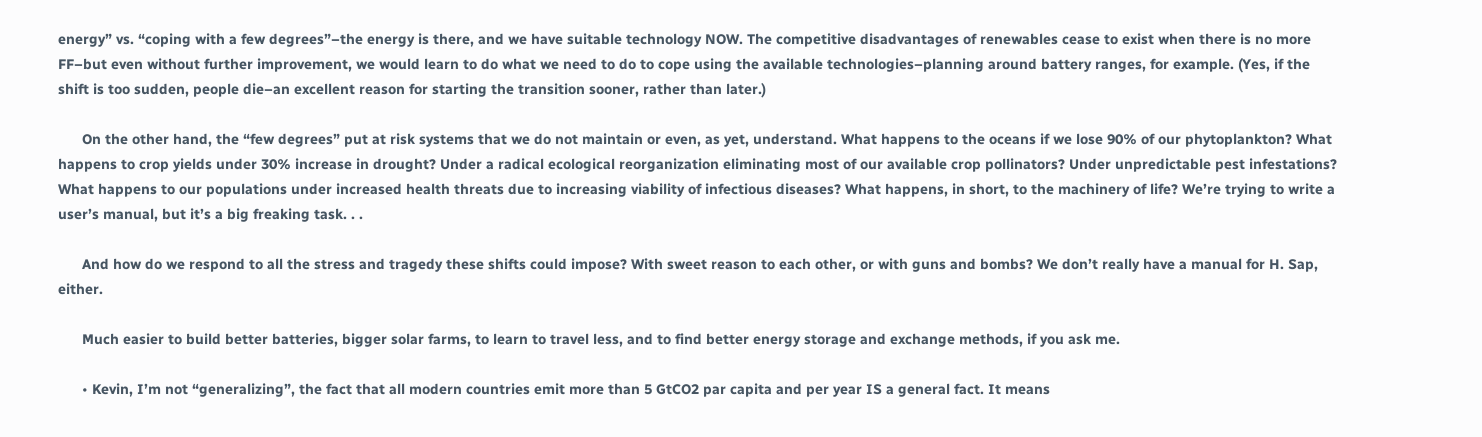energy” vs. “coping with a few degrees”–the energy is there, and we have suitable technology NOW. The competitive disadvantages of renewables cease to exist when there is no more FF–but even without further improvement, we would learn to do what we need to do to cope using the available technologies–planning around battery ranges, for example. (Yes, if the shift is too sudden, people die–an excellent reason for starting the transition sooner, rather than later.)

      On the other hand, the “few degrees” put at risk systems that we do not maintain or even, as yet, understand. What happens to the oceans if we lose 90% of our phytoplankton? What happens to crop yields under 30% increase in drought? Under a radical ecological reorganization eliminating most of our available crop pollinators? Under unpredictable pest infestations? What happens to our populations under increased health threats due to increasing viability of infectious diseases? What happens, in short, to the machinery of life? We’re trying to write a user’s manual, but it’s a big freaking task. . .

      And how do we respond to all the stress and tragedy these shifts could impose? With sweet reason to each other, or with guns and bombs? We don’t really have a manual for H. Sap, either.

      Much easier to build better batteries, bigger solar farms, to learn to travel less, and to find better energy storage and exchange methods, if you ask me.

      • Kevin, I’m not “generalizing”, the fact that all modern countries emit more than 5 GtCO2 par capita and per year IS a general fact. It means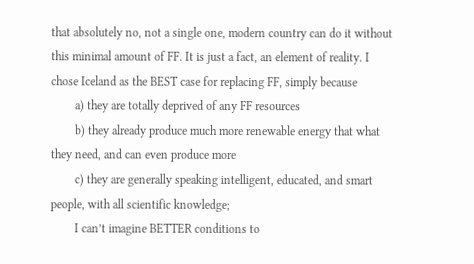that absolutely no, not a single one, modern country can do it without this minimal amount of FF. It is just a fact, an element of reality. I chose Iceland as the BEST case for replacing FF, simply because
        a) they are totally deprived of any FF resources
        b) they already produce much more renewable energy that what they need, and can even produce more
        c) they are generally speaking intelligent, educated, and smart people, with all scientific knowledge;
        I can’t imagine BETTER conditions to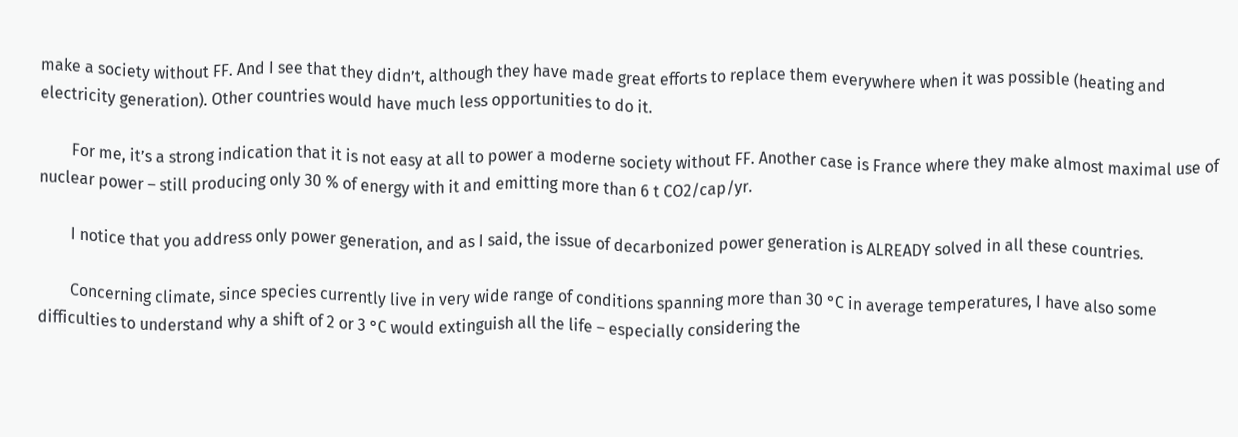make a society without FF. And I see that they didn’t, although they have made great efforts to replace them everywhere when it was possible (heating and electricity generation). Other countries would have much less opportunities to do it.

        For me, it’s a strong indication that it is not easy at all to power a moderne society without FF. Another case is France where they make almost maximal use of nuclear power – still producing only 30 % of energy with it and emitting more than 6 t CO2/cap/yr.

        I notice that you address only power generation, and as I said, the issue of decarbonized power generation is ALREADY solved in all these countries.

        Concerning climate, since species currently live in very wide range of conditions spanning more than 30 °C in average temperatures, I have also some difficulties to understand why a shift of 2 or 3 °C would extinguish all the life – especially considering the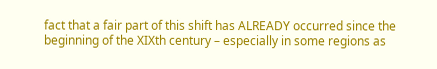fact that a fair part of this shift has ALREADY occurred since the beginning of the XIXth century – especially in some regions as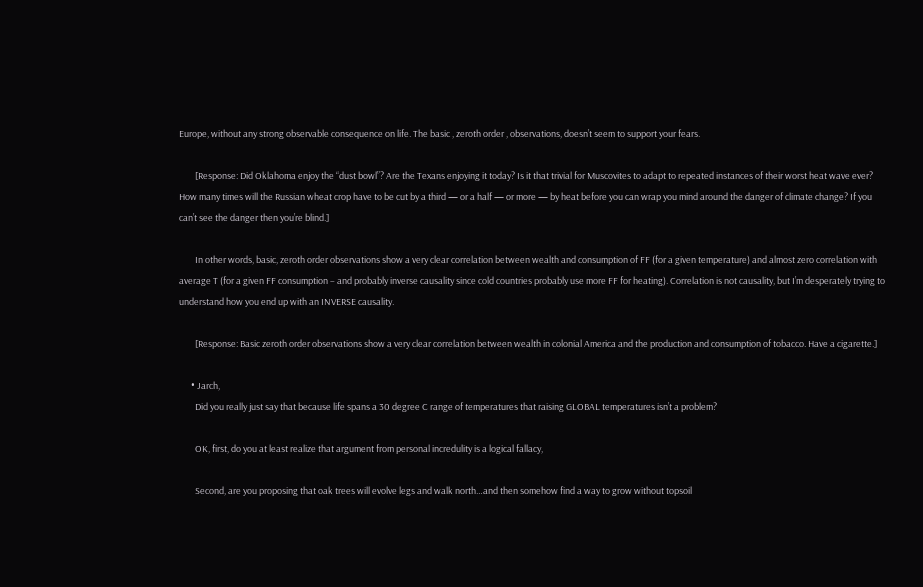Europe, without any strong observable consequence on life. The basic , zeroth order , observations, doesn’t seem to support your fears.

        [Response: Did Oklahoma enjoy the “dust bowl”? Are the Texans enjoying it today? Is it that trivial for Muscovites to adapt to repeated instances of their worst heat wave ever? How many times will the Russian wheat crop have to be cut by a third — or a half — or more — by heat before you can wrap you mind around the danger of climate change? If you can’t see the danger then you’re blind.]

        In other words, basic, zeroth order observations show a very clear correlation between wealth and consumption of FF (for a given temperature) and almost zero correlation with average T (for a given FF consumption – and probably inverse causality since cold countries probably use more FF for heating). Correlation is not causality, but I’m desperately trying to understand how you end up with an INVERSE causality.

        [Response: Basic zeroth order observations show a very clear correlation between wealth in colonial America and the production and consumption of tobacco. Have a cigarette.]

      • Jarch,
        Did you really just say that because life spans a 30 degree C range of temperatures that raising GLOBAL temperatures isn’t a problem?

        OK, first, do you at least realize that argument from personal incredulity is a logical fallacy,

        Second, are you proposing that oak trees will evolve legs and walk north…and then somehow find a way to grow without topsoil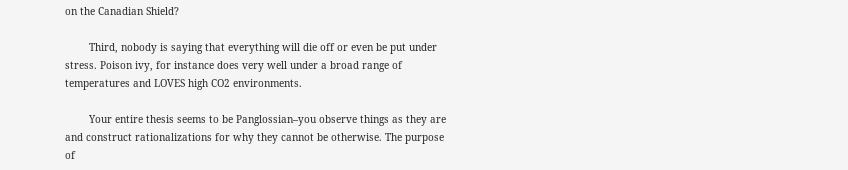on the Canadian Shield?

        Third, nobody is saying that everything will die off or even be put under stress. Poison ivy, for instance does very well under a broad range of temperatures and LOVES high CO2 environments.

        Your entire thesis seems to be Panglossian–you observe things as they are and construct rationalizations for why they cannot be otherwise. The purpose of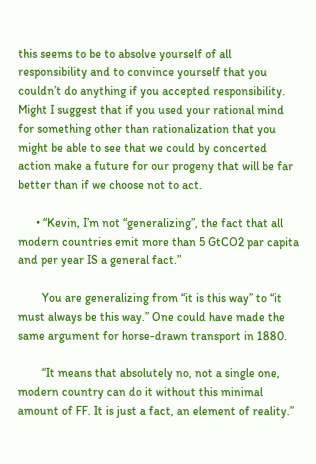this seems to be to absolve yourself of all responsibility and to convince yourself that you couldn’t do anything if you accepted responsibility. Might I suggest that if you used your rational mind for something other than rationalization that you might be able to see that we could by concerted action make a future for our progeny that will be far better than if we choose not to act.

      • “Kevin, I’m not “generalizing”, the fact that all modern countries emit more than 5 GtCO2 par capita and per year IS a general fact.”

        You are generalizing from “it is this way” to “it must always be this way.” One could have made the same argument for horse-drawn transport in 1880.

        “It means that absolutely no, not a single one, modern country can do it without this minimal amount of FF. It is just a fact, an element of reality.”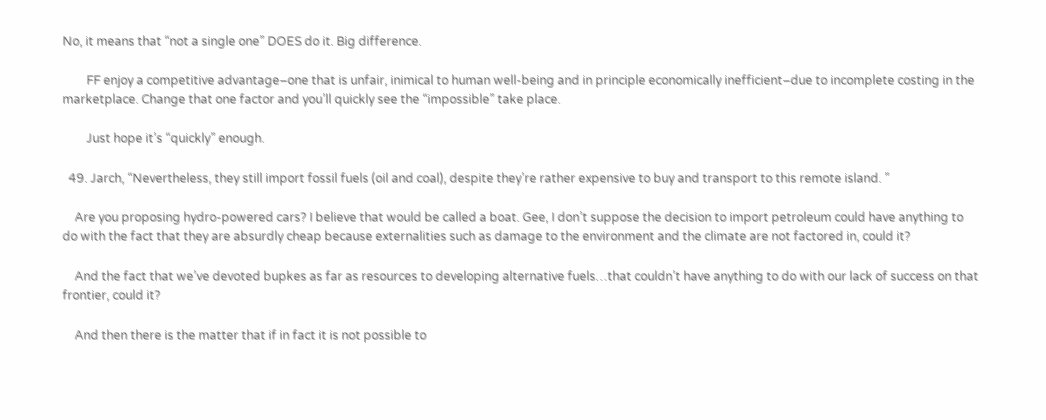No, it means that “not a single one” DOES do it. Big difference.

        FF enjoy a competitive advantage–one that is unfair, inimical to human well-being and in principle economically inefficient–due to incomplete costing in the marketplace. Change that one factor and you’ll quickly see the “impossible” take place.

        Just hope it’s “quickly” enough.

  49. Jarch, “Nevertheless, they still import fossil fuels (oil and coal), despite they’re rather expensive to buy and transport to this remote island. ”

    Are you proposing hydro-powered cars? I believe that would be called a boat. Gee, I don’t suppose the decision to import petroleum could have anything to do with the fact that they are absurdly cheap because externalities such as damage to the environment and the climate are not factored in, could it?

    And the fact that we’ve devoted bupkes as far as resources to developing alternative fuels…that couldn’t have anything to do with our lack of success on that frontier, could it?

    And then there is the matter that if in fact it is not possible to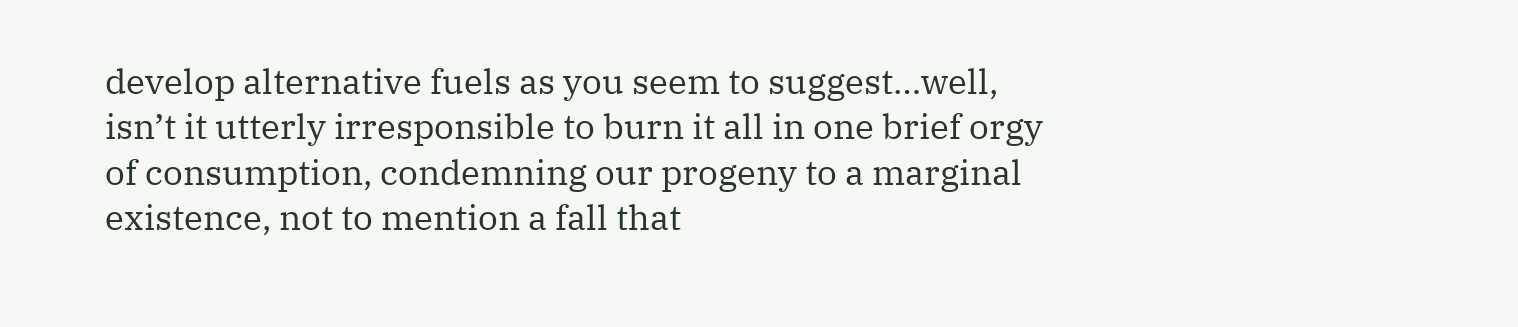develop alternative fuels as you seem to suggest…well, isn’t it utterly irresponsible to burn it all in one brief orgy of consumption, condemning our progeny to a marginal existence, not to mention a fall that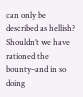can only be described as hellish? Shouldn’t we have rationed the bounty–and in so doing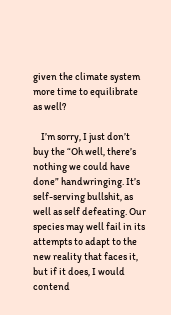given the climate system more time to equilibrate as well?

    I’m sorry, I just don’t buy the “Oh well, there’s nothing we could have done” handwringing. It’s self-serving bullshit, as well as self defeating. Our species may well fail in its attempts to adapt to the new reality that faces it, but if it does, I would contend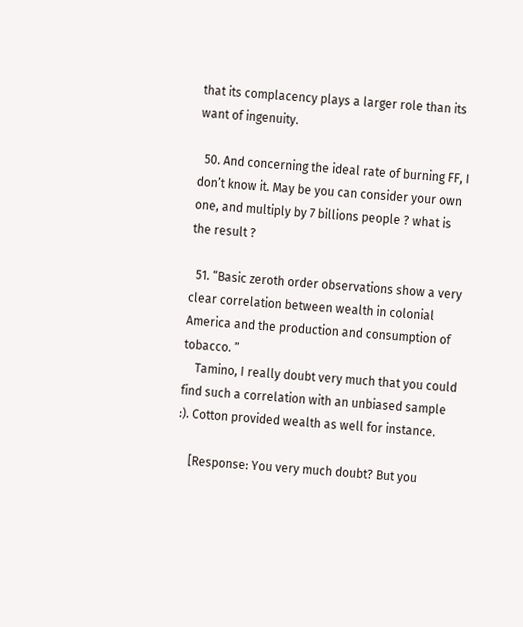that its complacency plays a larger role than its want of ingenuity.

  50. And concerning the ideal rate of burning FF, I don’t know it. May be you can consider your own one, and multiply by 7 billions people ? what is the result ?

  51. “Basic zeroth order observations show a very clear correlation between wealth in colonial America and the production and consumption of tobacco. ”
    Tamino, I really doubt very much that you could find such a correlation with an unbiased sample :). Cotton provided wealth as well for instance.

    [Response: You very much doubt? But you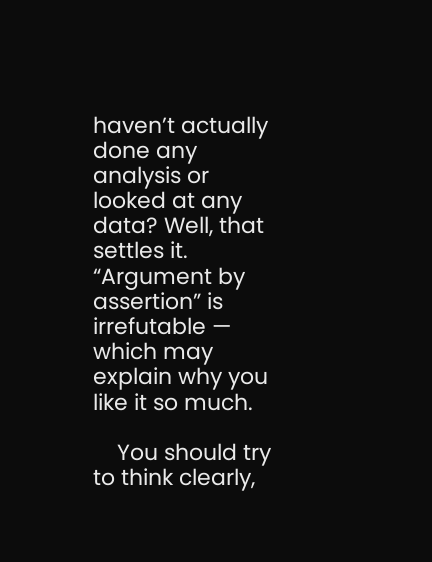haven’t actually done any analysis or looked at any data? Well, that settles it. “Argument by assertion” is irrefutable — which may explain why you like it so much.

    You should try to think clearly,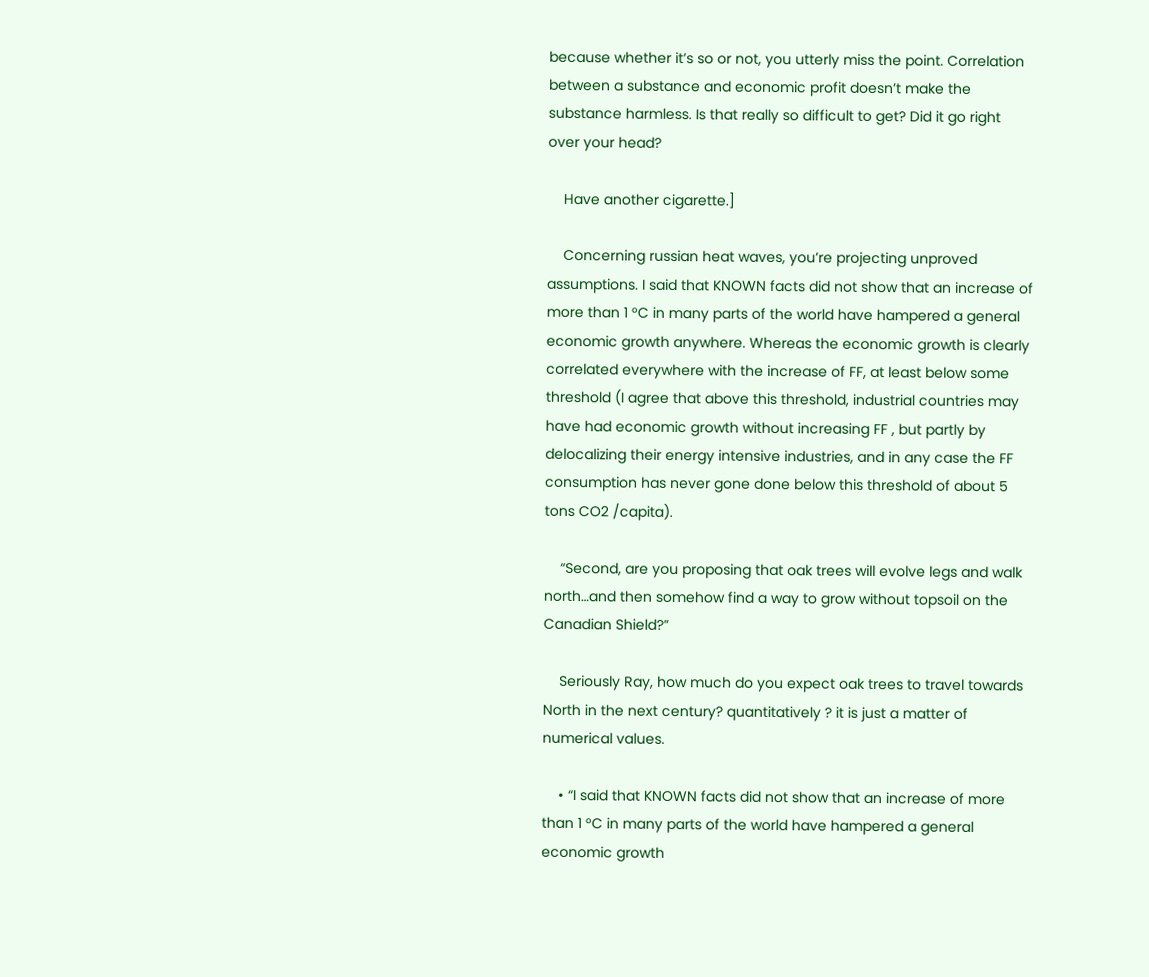because whether it’s so or not, you utterly miss the point. Correlation between a substance and economic profit doesn’t make the substance harmless. Is that really so difficult to get? Did it go right over your head?

    Have another cigarette.]

    Concerning russian heat waves, you’re projecting unproved assumptions. I said that KNOWN facts did not show that an increase of more than 1 °C in many parts of the world have hampered a general economic growth anywhere. Whereas the economic growth is clearly correlated everywhere with the increase of FF, at least below some threshold (I agree that above this threshold, industrial countries may have had economic growth without increasing FF , but partly by delocalizing their energy intensive industries, and in any case the FF consumption has never gone done below this threshold of about 5 tons CO2 /capita).

    “Second, are you proposing that oak trees will evolve legs and walk north…and then somehow find a way to grow without topsoil on the Canadian Shield?”

    Seriously Ray, how much do you expect oak trees to travel towards North in the next century? quantitatively ? it is just a matter of numerical values.

    • “I said that KNOWN facts did not show that an increase of more than 1 °C in many parts of the world have hampered a general economic growth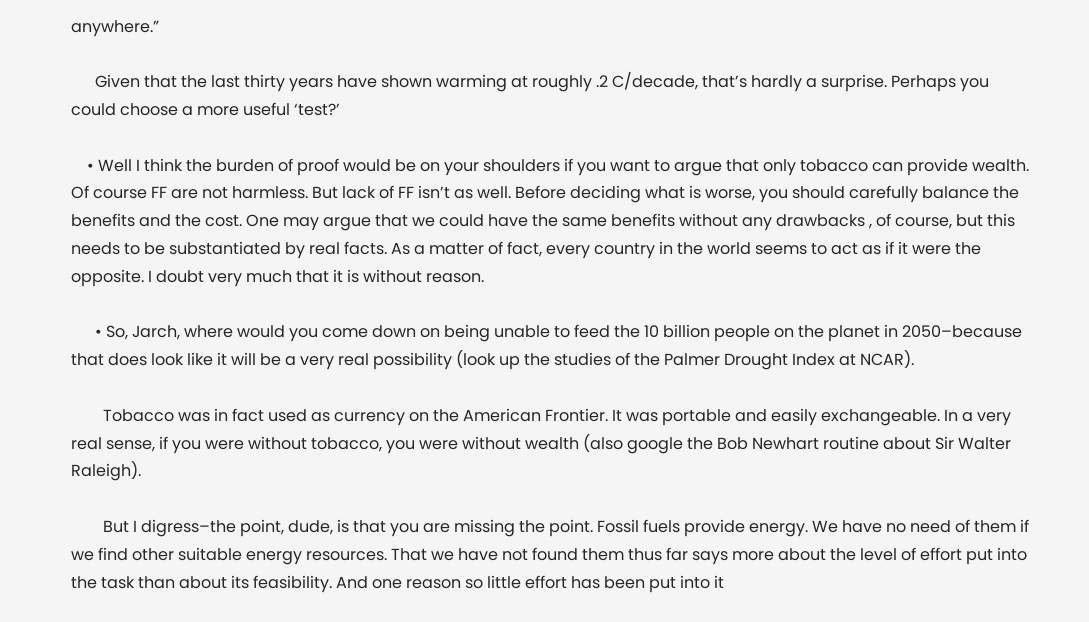anywhere.”

      Given that the last thirty years have shown warming at roughly .2 C/decade, that’s hardly a surprise. Perhaps you could choose a more useful ‘test?’

    • Well I think the burden of proof would be on your shoulders if you want to argue that only tobacco can provide wealth. Of course FF are not harmless. But lack of FF isn’t as well. Before deciding what is worse, you should carefully balance the benefits and the cost. One may argue that we could have the same benefits without any drawbacks , of course, but this needs to be substantiated by real facts. As a matter of fact, every country in the world seems to act as if it were the opposite. I doubt very much that it is without reason.

      • So, Jarch, where would you come down on being unable to feed the 10 billion people on the planet in 2050–because that does look like it will be a very real possibility (look up the studies of the Palmer Drought Index at NCAR).

        Tobacco was in fact used as currency on the American Frontier. It was portable and easily exchangeable. In a very real sense, if you were without tobacco, you were without wealth (also google the Bob Newhart routine about Sir Walter Raleigh).

        But I digress–the point, dude, is that you are missing the point. Fossil fuels provide energy. We have no need of them if we find other suitable energy resources. That we have not found them thus far says more about the level of effort put into the task than about its feasibility. And one reason so little effort has been put into it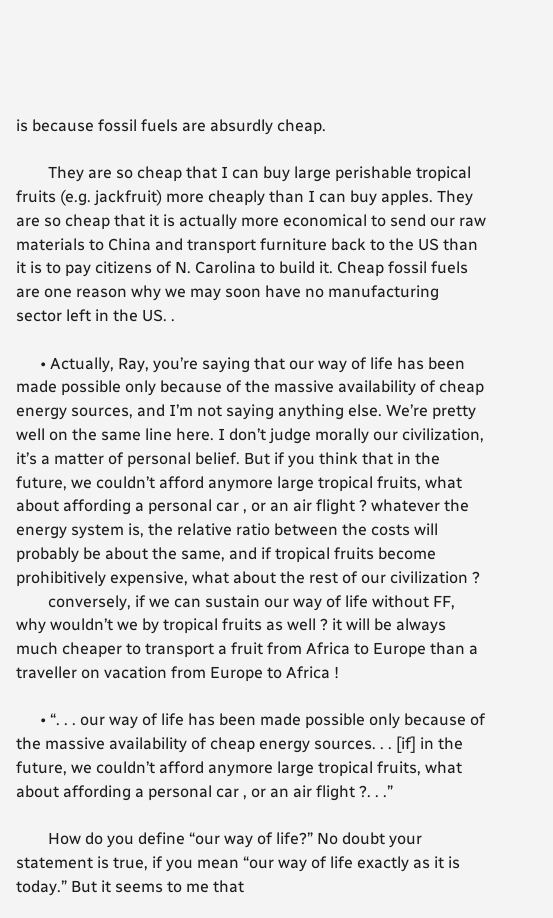is because fossil fuels are absurdly cheap.

        They are so cheap that I can buy large perishable tropical fruits (e.g. jackfruit) more cheaply than I can buy apples. They are so cheap that it is actually more economical to send our raw materials to China and transport furniture back to the US than it is to pay citizens of N. Carolina to build it. Cheap fossil fuels are one reason why we may soon have no manufacturing sector left in the US. .

      • Actually, Ray, you’re saying that our way of life has been made possible only because of the massive availability of cheap energy sources, and I’m not saying anything else. We’re pretty well on the same line here. I don’t judge morally our civilization, it’s a matter of personal belief. But if you think that in the future, we couldn’t afford anymore large tropical fruits, what about affording a personal car , or an air flight ? whatever the energy system is, the relative ratio between the costs will probably be about the same, and if tropical fruits become prohibitively expensive, what about the rest of our civilization ?
        conversely, if we can sustain our way of life without FF, why wouldn’t we by tropical fruits as well ? it will be always much cheaper to transport a fruit from Africa to Europe than a traveller on vacation from Europe to Africa !

      • “. . . our way of life has been made possible only because of the massive availability of cheap energy sources. . . [if] in the future, we couldn’t afford anymore large tropical fruits, what about affording a personal car , or an air flight ?. . .”

        How do you define “our way of life?” No doubt your statement is true, if you mean “our way of life exactly as it is today.” But it seems to me that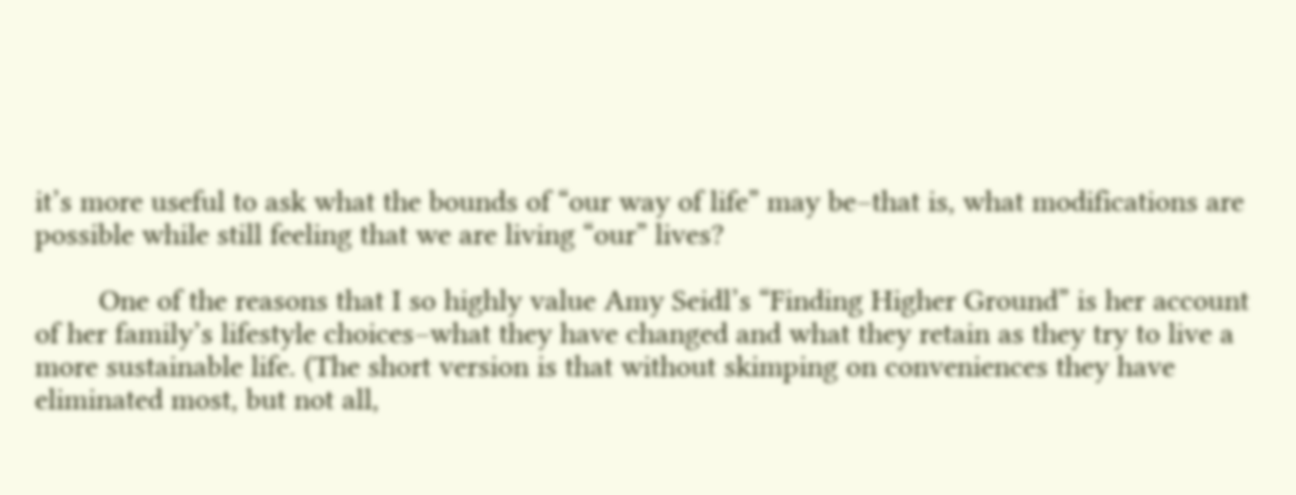it’s more useful to ask what the bounds of “our way of life” may be–that is, what modifications are possible while still feeling that we are living “our” lives?

        One of the reasons that I so highly value Amy Seidl’s “Finding Higher Ground” is her account of her family’s lifestyle choices–what they have changed and what they retain as they try to live a more sustainable life. (The short version is that without skimping on conveniences they have eliminated most, but not all,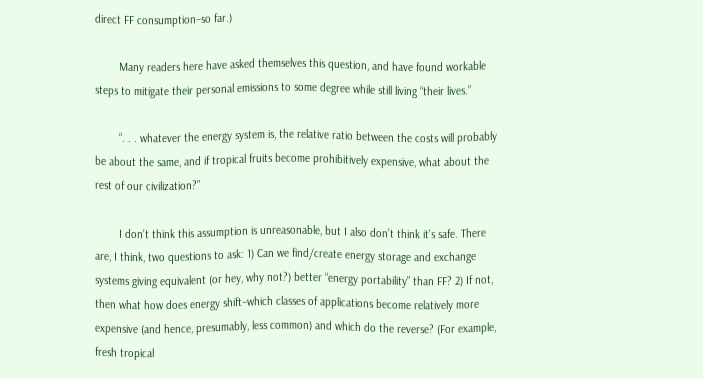direct FF consumption–so far.)

        Many readers here have asked themselves this question, and have found workable steps to mitigate their personal emissions to some degree while still living “their lives.”

        “. . . whatever the energy system is, the relative ratio between the costs will probably be about the same, and if tropical fruits become prohibitively expensive, what about the rest of our civilization?”

        I don’t think this assumption is unreasonable, but I also don’t think it’s safe. There are, I think, two questions to ask: 1) Can we find/create energy storage and exchange systems giving equivalent (or hey, why not?) better “energy portability” than FF? 2) If not, then what how does energy shift–which classes of applications become relatively more expensive (and hence, presumably, less common) and which do the reverse? (For example, fresh tropical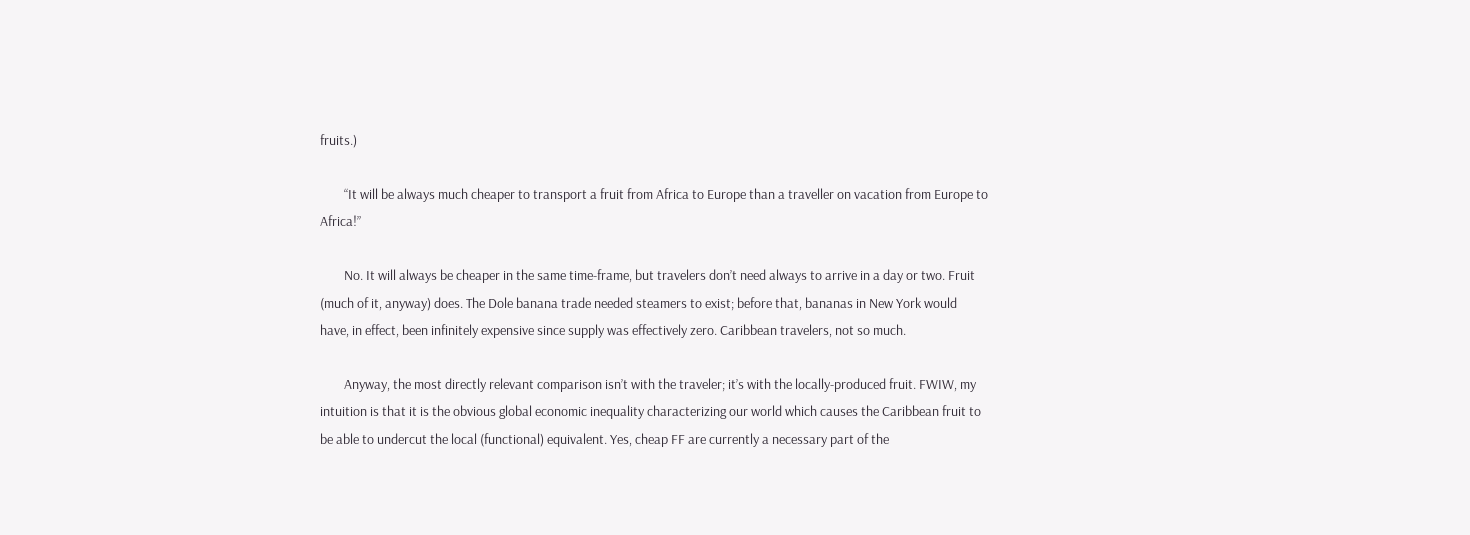fruits.)

        “It will be always much cheaper to transport a fruit from Africa to Europe than a traveller on vacation from Europe to Africa!”

        No. It will always be cheaper in the same time-frame, but travelers don’t need always to arrive in a day or two. Fruit (much of it, anyway) does. The Dole banana trade needed steamers to exist; before that, bananas in New York would have, in effect, been infinitely expensive since supply was effectively zero. Caribbean travelers, not so much.

        Anyway, the most directly relevant comparison isn’t with the traveler; it’s with the locally-produced fruit. FWIW, my intuition is that it is the obvious global economic inequality characterizing our world which causes the Caribbean fruit to be able to undercut the local (functional) equivalent. Yes, cheap FF are currently a necessary part of the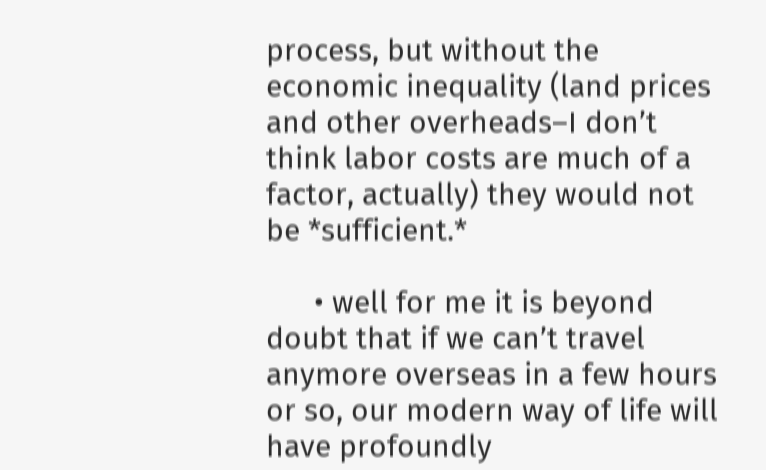process, but without the economic inequality (land prices and other overheads–I don’t think labor costs are much of a factor, actually) they would not be *sufficient.*

      • well for me it is beyond doubt that if we can’t travel anymore overseas in a few hours or so, our modern way of life will have profoundly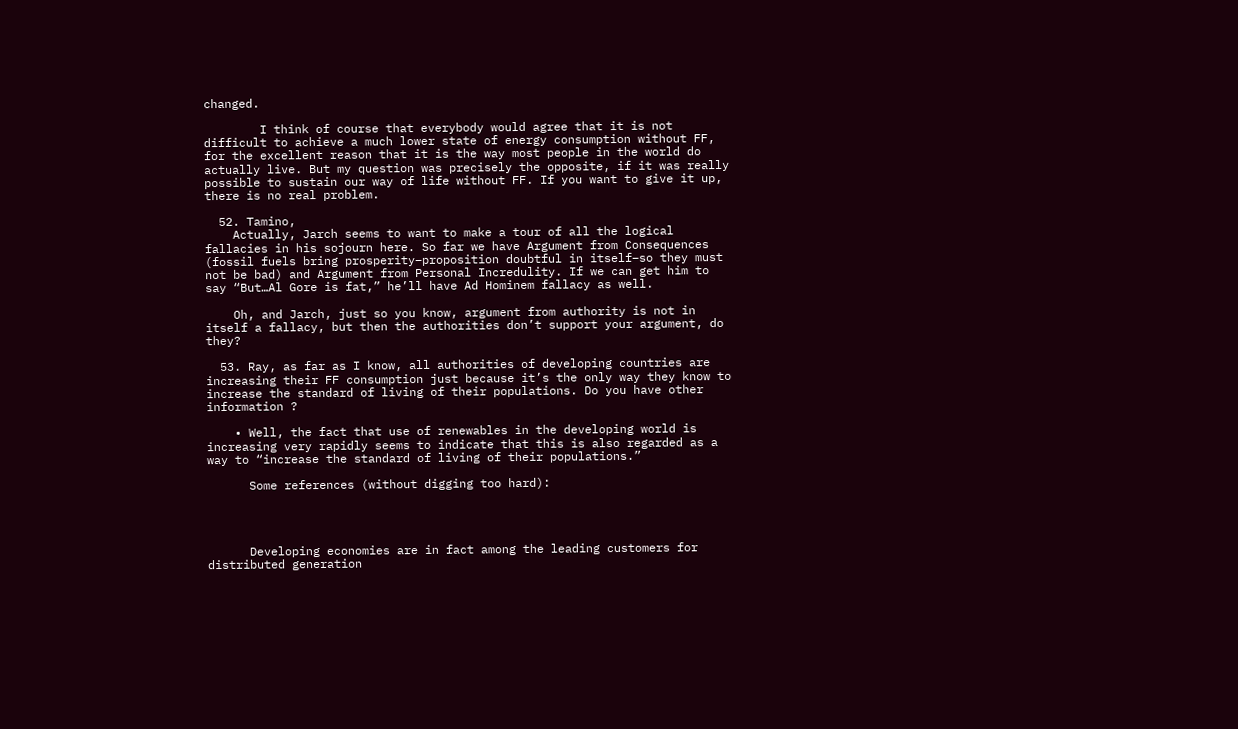changed.

        I think of course that everybody would agree that it is not difficult to achieve a much lower state of energy consumption without FF, for the excellent reason that it is the way most people in the world do actually live. But my question was precisely the opposite, if it was really possible to sustain our way of life without FF. If you want to give it up, there is no real problem.

  52. Tamino,
    Actually, Jarch seems to want to make a tour of all the logical fallacies in his sojourn here. So far we have Argument from Consequences (fossil fuels bring prosperity–proposition doubtful in itself–so they must not be bad) and Argument from Personal Incredulity. If we can get him to say “But…Al Gore is fat,” he’ll have Ad Hominem fallacy as well.

    Oh, and Jarch, just so you know, argument from authority is not in itself a fallacy, but then the authorities don’t support your argument, do they?

  53. Ray, as far as I know, all authorities of developing countries are increasing their FF consumption just because it’s the only way they know to increase the standard of living of their populations. Do you have other information ?

    • Well, the fact that use of renewables in the developing world is increasing very rapidly seems to indicate that this is also regarded as a way to “increase the standard of living of their populations.”

      Some references (without digging too hard):




      Developing economies are in fact among the leading customers for distributed generation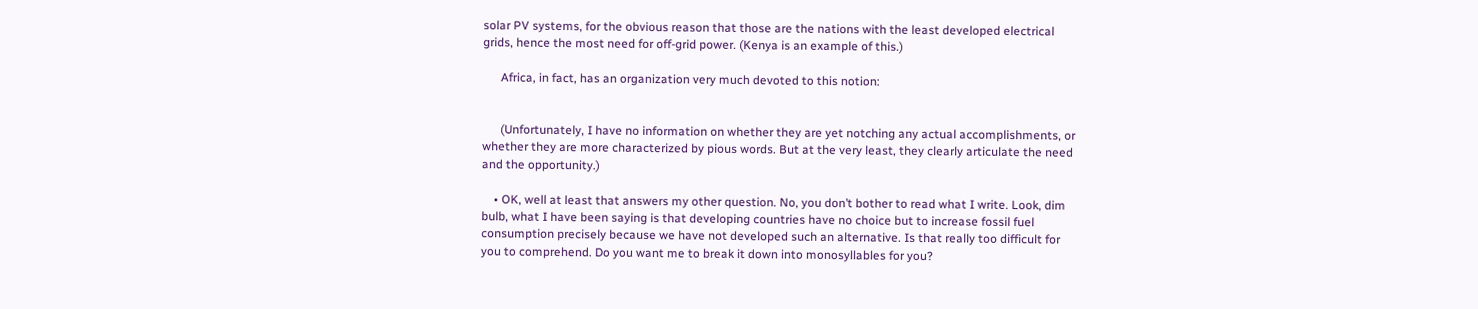solar PV systems, for the obvious reason that those are the nations with the least developed electrical grids, hence the most need for off-grid power. (Kenya is an example of this.)

      Africa, in fact, has an organization very much devoted to this notion:


      (Unfortunately, I have no information on whether they are yet notching any actual accomplishments, or whether they are more characterized by pious words. But at the very least, they clearly articulate the need and the opportunity.)

    • OK, well at least that answers my other question. No, you don’t bother to read what I write. Look, dim bulb, what I have been saying is that developing countries have no choice but to increase fossil fuel consumption precisely because we have not developed such an alternative. Is that really too difficult for you to comprehend. Do you want me to break it down into monosyllables for you?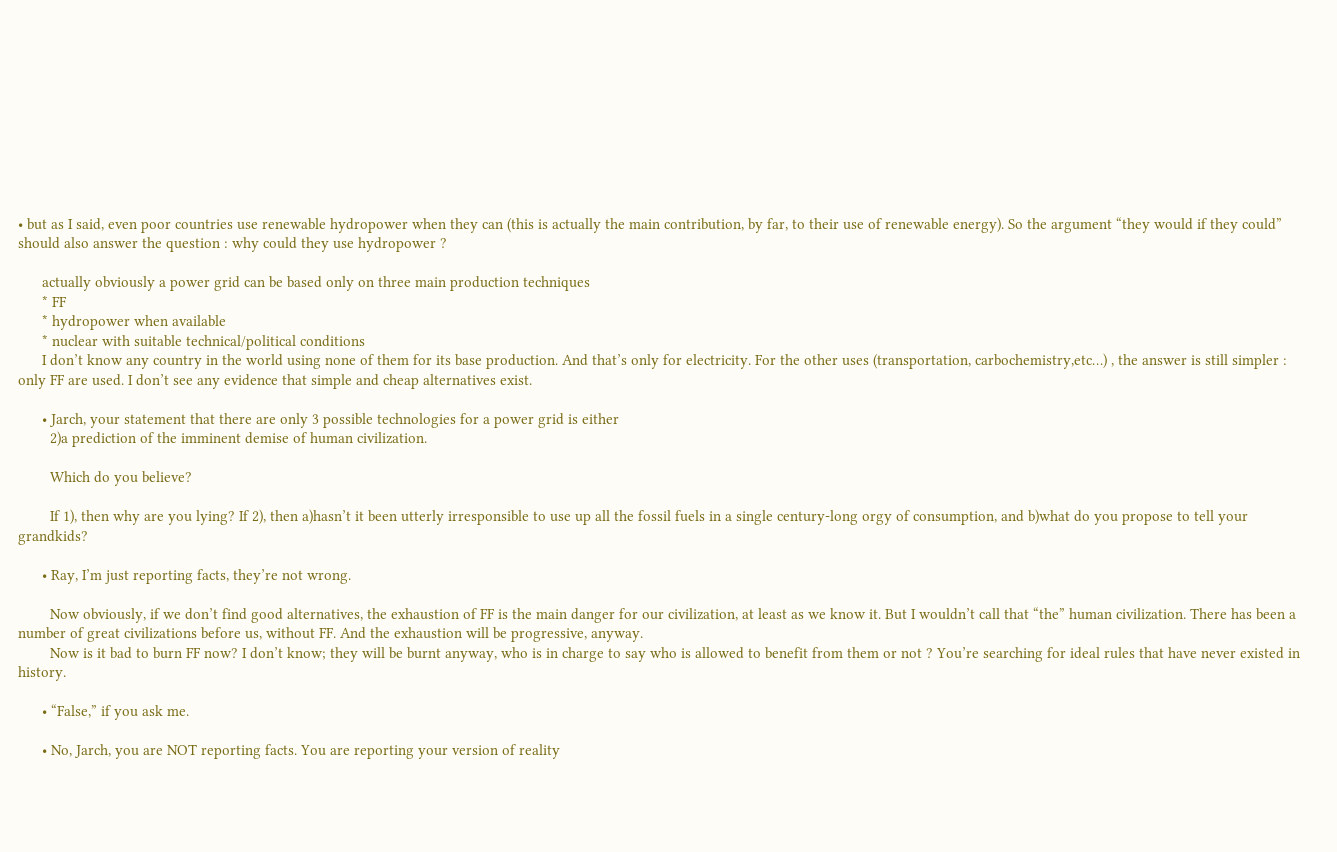• but as I said, even poor countries use renewable hydropower when they can (this is actually the main contribution, by far, to their use of renewable energy). So the argument “they would if they could” should also answer the question : why could they use hydropower ?

      actually obviously a power grid can be based only on three main production techniques
      * FF
      * hydropower when available
      * nuclear with suitable technical/political conditions
      I don’t know any country in the world using none of them for its base production. And that’s only for electricity. For the other uses (transportation, carbochemistry,etc…) , the answer is still simpler : only FF are used. I don’t see any evidence that simple and cheap alternatives exist.

      • Jarch, your statement that there are only 3 possible technologies for a power grid is either
        2)a prediction of the imminent demise of human civilization.

        Which do you believe?

        If 1), then why are you lying? If 2), then a)hasn’t it been utterly irresponsible to use up all the fossil fuels in a single century-long orgy of consumption, and b)what do you propose to tell your grandkids?

      • Ray, I’m just reporting facts, they’re not wrong.

        Now obviously, if we don’t find good alternatives, the exhaustion of FF is the main danger for our civilization, at least as we know it. But I wouldn’t call that “the” human civilization. There has been a number of great civilizations before us, without FF. And the exhaustion will be progressive, anyway.
        Now is it bad to burn FF now? I don’t know; they will be burnt anyway, who is in charge to say who is allowed to benefit from them or not ? You’re searching for ideal rules that have never existed in history.

      • “False,” if you ask me.

      • No, Jarch, you are NOT reporting facts. You are reporting your version of reality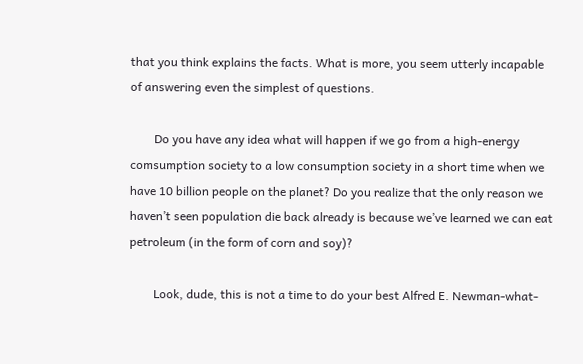that you think explains the facts. What is more, you seem utterly incapable of answering even the simplest of questions.

        Do you have any idea what will happen if we go from a high-energy comsumption society to a low consumption society in a short time when we have 10 billion people on the planet? Do you realize that the only reason we haven’t seen population die back already is because we’ve learned we can eat petroleum (in the form of corn and soy)?

        Look, dude, this is not a time to do your best Alfred E. Newman-what-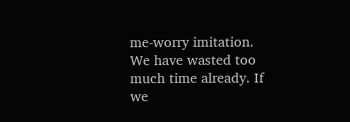me-worry imitation. We have wasted too much time already. If we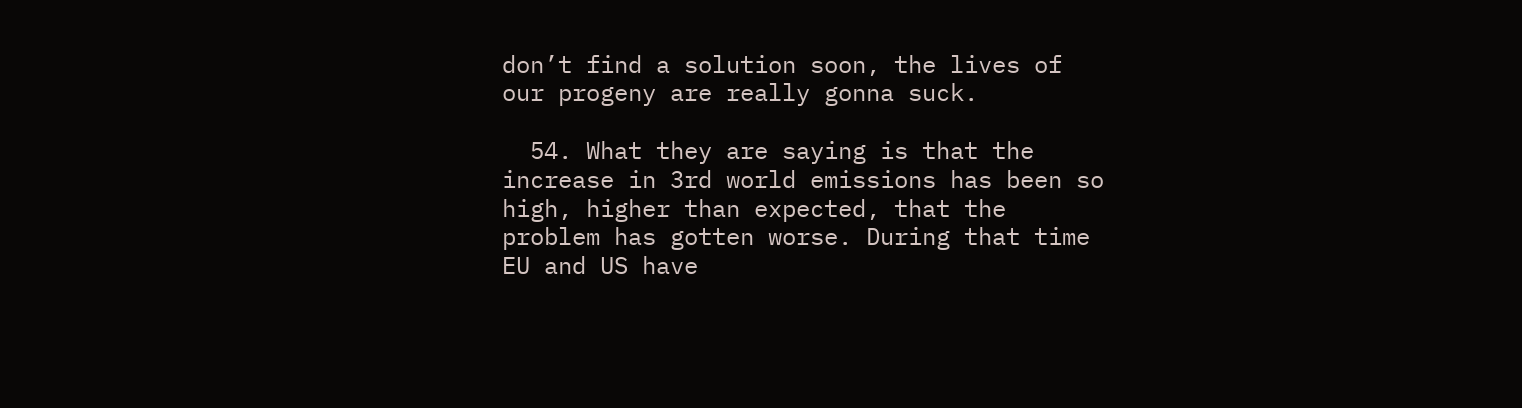don’t find a solution soon, the lives of our progeny are really gonna suck.

  54. What they are saying is that the increase in 3rd world emissions has been so high, higher than expected, that the problem has gotten worse. During that time EU and US have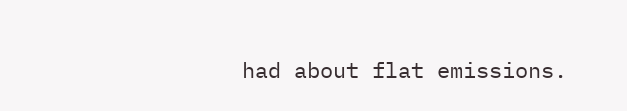had about flat emissions.